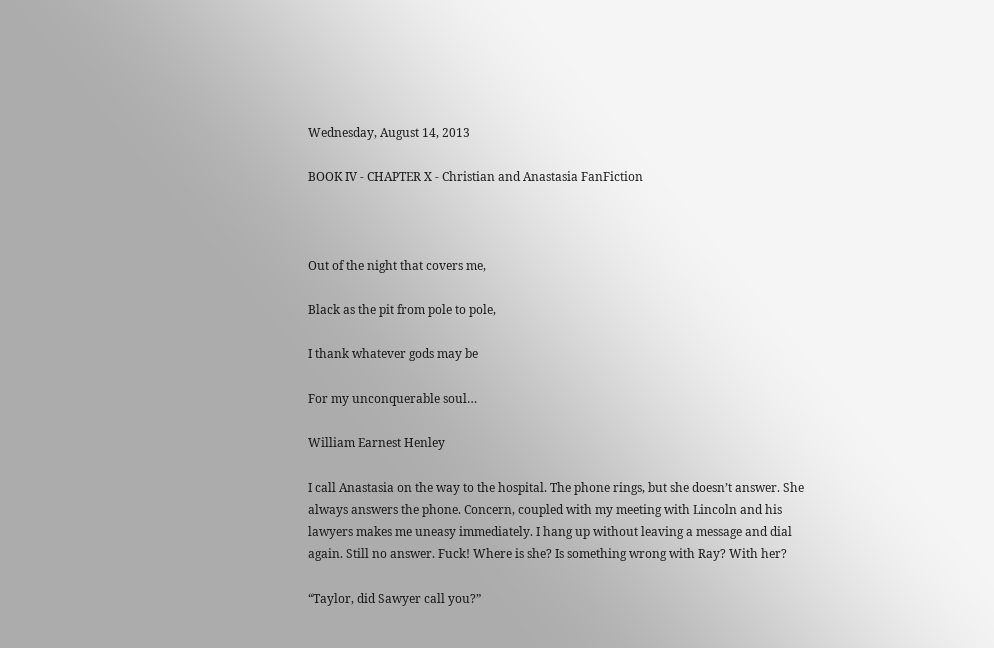Wednesday, August 14, 2013

BOOK IV - CHAPTER X - Christian and Anastasia FanFiction



Out of the night that covers me,

Black as the pit from pole to pole,

I thank whatever gods may be

For my unconquerable soul…

William Earnest Henley

I call Anastasia on the way to the hospital. The phone rings, but she doesn’t answer. She always answers the phone. Concern, coupled with my meeting with Lincoln and his lawyers makes me uneasy immediately. I hang up without leaving a message and dial again. Still no answer. Fuck! Where is she? Is something wrong with Ray? With her?

“Taylor, did Sawyer call you?”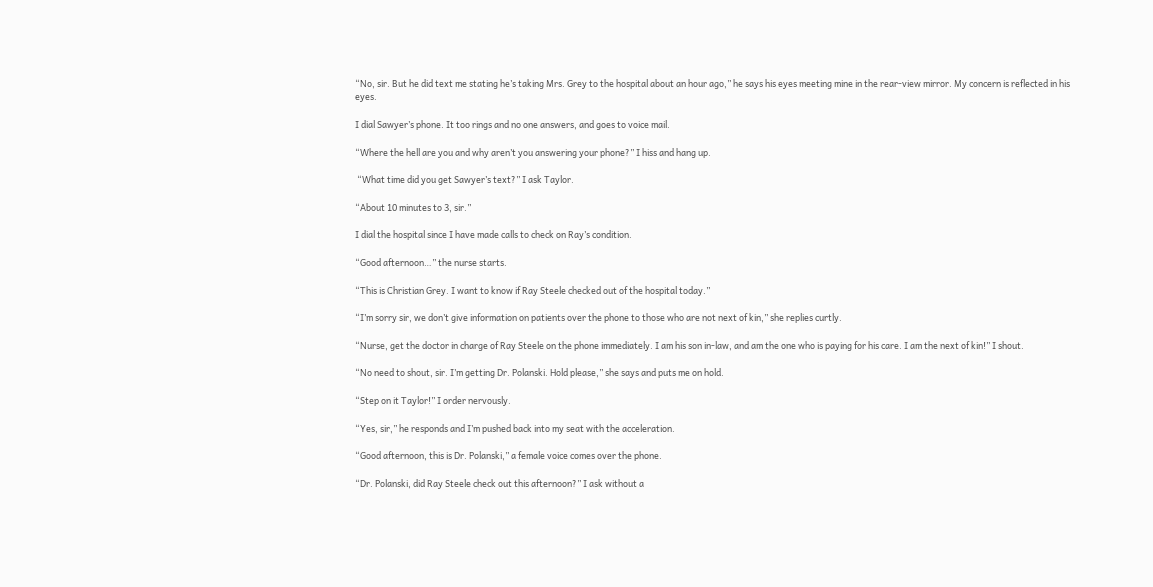“No, sir. But he did text me stating he’s taking Mrs. Grey to the hospital about an hour ago,” he says his eyes meeting mine in the rear-view mirror. My concern is reflected in his eyes.

I dial Sawyer’s phone. It too rings and no one answers, and goes to voice mail.

“Where the hell are you and why aren’t you answering your phone?” I hiss and hang up.

 “What time did you get Sawyer’s text?” I ask Taylor.

“About 10 minutes to 3, sir.”

I dial the hospital since I have made calls to check on Ray’s condition.

“Good afternoon…” the nurse starts.

“This is Christian Grey. I want to know if Ray Steele checked out of the hospital today.”

“I’m sorry sir, we don’t give information on patients over the phone to those who are not next of kin,” she replies curtly.

“Nurse, get the doctor in charge of Ray Steele on the phone immediately. I am his son in-law, and am the one who is paying for his care. I am the next of kin!” I shout.

“No need to shout, sir. I’m getting Dr. Polanski. Hold please,” she says and puts me on hold.

“Step on it Taylor!” I order nervously.

“Yes, sir,” he responds and I’m pushed back into my seat with the acceleration.

“Good afternoon, this is Dr. Polanski,” a female voice comes over the phone.

“Dr. Polanski, did Ray Steele check out this afternoon?” I ask without a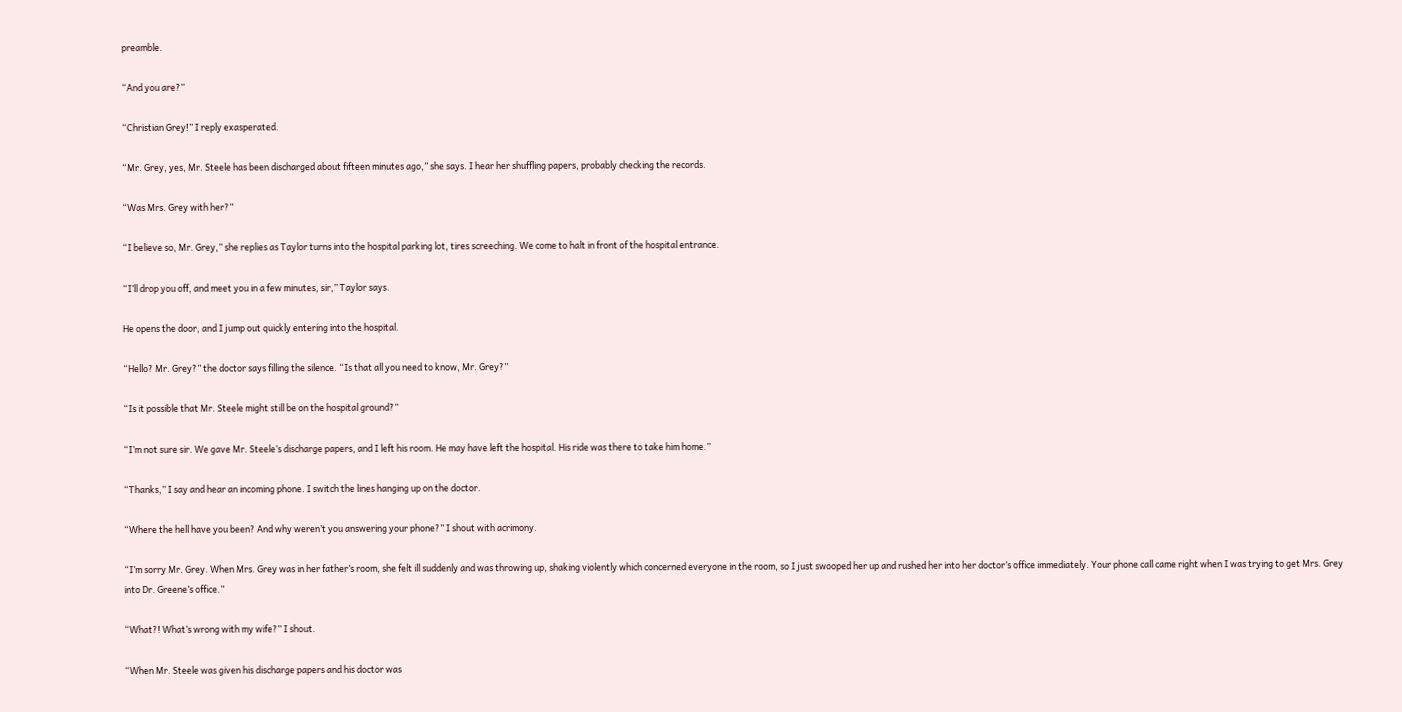preamble.

“And you are?”

“Christian Grey!” I reply exasperated.

“Mr. Grey, yes, Mr. Steele has been discharged about fifteen minutes ago,” she says. I hear her shuffling papers, probably checking the records.

“Was Mrs. Grey with her?”

“I believe so, Mr. Grey,” she replies as Taylor turns into the hospital parking lot, tires screeching. We come to halt in front of the hospital entrance.

“I’ll drop you off, and meet you in a few minutes, sir,” Taylor says.

He opens the door, and I jump out quickly entering into the hospital.

“Hello? Mr. Grey?” the doctor says filling the silence. “Is that all you need to know, Mr. Grey?”

“Is it possible that Mr. Steele might still be on the hospital ground?”

“I’m not sure sir. We gave Mr. Steele’s discharge papers, and I left his room. He may have left the hospital. His ride was there to take him home.”

“Thanks,” I say and hear an incoming phone. I switch the lines hanging up on the doctor.

“Where the hell have you been? And why weren’t you answering your phone?” I shout with acrimony.

“I’m sorry Mr. Grey. When Mrs. Grey was in her father’s room, she felt ill suddenly and was throwing up, shaking violently which concerned everyone in the room, so I just swooped her up and rushed her into her doctor’s office immediately. Your phone call came right when I was trying to get Mrs. Grey into Dr. Greene’s office.”

“What?! What’s wrong with my wife?” I shout.

“When Mr. Steele was given his discharge papers and his doctor was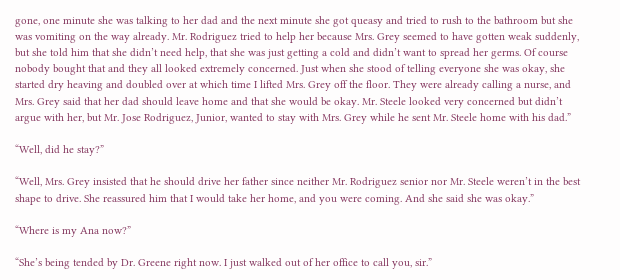gone, one minute she was talking to her dad and the next minute she got queasy and tried to rush to the bathroom but she was vomiting on the way already. Mr. Rodriguez tried to help her because Mrs. Grey seemed to have gotten weak suddenly, but she told him that she didn’t need help, that she was just getting a cold and didn’t want to spread her germs. Of course nobody bought that and they all looked extremely concerned. Just when she stood of telling everyone she was okay, she started dry heaving and doubled over at which time I lifted Mrs. Grey off the floor. They were already calling a nurse, and Mrs. Grey said that her dad should leave home and that she would be okay. Mr. Steele looked very concerned but didn’t argue with her, but Mr. Jose Rodriguez, Junior, wanted to stay with Mrs. Grey while he sent Mr. Steele home with his dad.”

“Well, did he stay?”

“Well, Mrs. Grey insisted that he should drive her father since neither Mr. Rodriguez senior nor Mr. Steele weren’t in the best shape to drive. She reassured him that I would take her home, and you were coming. And she said she was okay.”

“Where is my Ana now?”

“She’s being tended by Dr. Greene right now. I just walked out of her office to call you, sir.”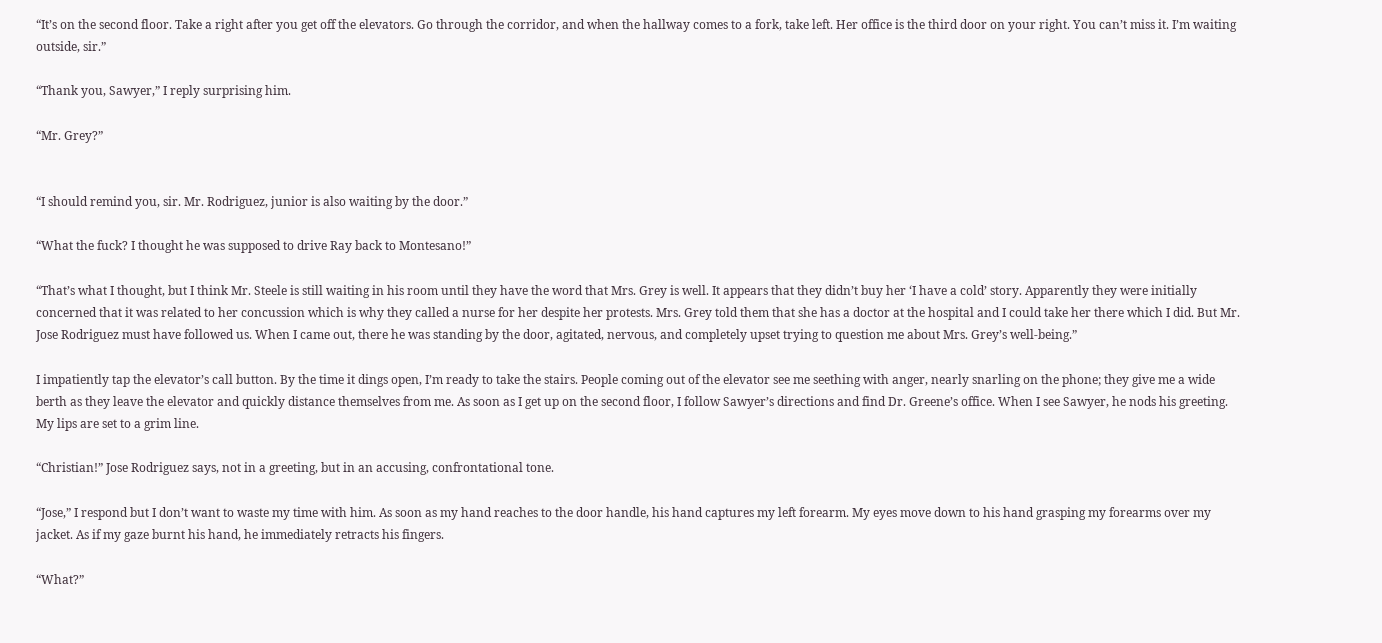“It’s on the second floor. Take a right after you get off the elevators. Go through the corridor, and when the hallway comes to a fork, take left. Her office is the third door on your right. You can’t miss it. I’m waiting outside, sir.”

“Thank you, Sawyer,” I reply surprising him.

“Mr. Grey?”


“I should remind you, sir. Mr. Rodriguez, junior is also waiting by the door.”

“What the fuck? I thought he was supposed to drive Ray back to Montesano!”

“That’s what I thought, but I think Mr. Steele is still waiting in his room until they have the word that Mrs. Grey is well. It appears that they didn’t buy her ‘I have a cold’ story. Apparently they were initially concerned that it was related to her concussion which is why they called a nurse for her despite her protests. Mrs. Grey told them that she has a doctor at the hospital and I could take her there which I did. But Mr. Jose Rodriguez must have followed us. When I came out, there he was standing by the door, agitated, nervous, and completely upset trying to question me about Mrs. Grey’s well-being.”

I impatiently tap the elevator’s call button. By the time it dings open, I’m ready to take the stairs. People coming out of the elevator see me seething with anger, nearly snarling on the phone; they give me a wide berth as they leave the elevator and quickly distance themselves from me. As soon as I get up on the second floor, I follow Sawyer’s directions and find Dr. Greene’s office. When I see Sawyer, he nods his greeting. My lips are set to a grim line.

“Christian!” Jose Rodriguez says, not in a greeting, but in an accusing, confrontational tone.

“Jose,” I respond but I don’t want to waste my time with him. As soon as my hand reaches to the door handle, his hand captures my left forearm. My eyes move down to his hand grasping my forearms over my jacket. As if my gaze burnt his hand, he immediately retracts his fingers.

“What?”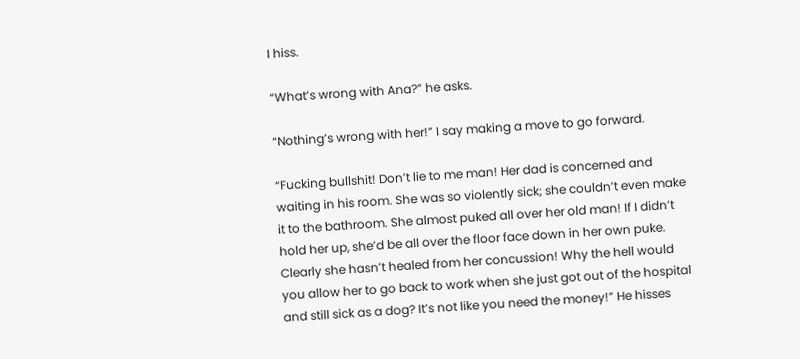I hiss.

“What’s wrong with Ana?” he asks.

“Nothing’s wrong with her!” I say making a move to go forward.

“Fucking bullshit! Don’t lie to me man! Her dad is concerned and waiting in his room. She was so violently sick; she couldn’t even make it to the bathroom. She almost puked all over her old man! If I didn’t hold her up, she’d be all over the floor face down in her own puke. Clearly she hasn’t healed from her concussion! Why the hell would you allow her to go back to work when she just got out of the hospital and still sick as a dog? It’s not like you need the money!” He hisses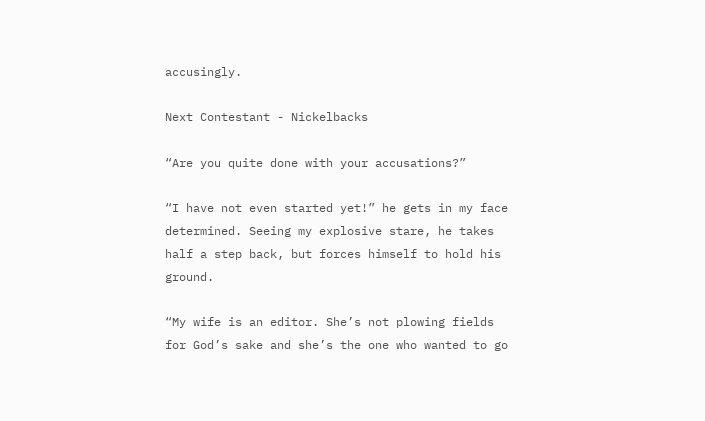accusingly.

Next Contestant - Nickelbacks

“Are you quite done with your accusations?”

“I have not even started yet!” he gets in my face determined. Seeing my explosive stare, he takes half a step back, but forces himself to hold his ground.

“My wife is an editor. She’s not plowing fields for God’s sake and she’s the one who wanted to go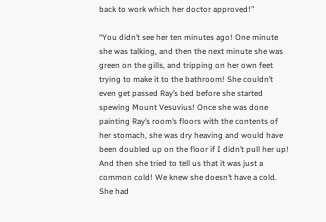back to work which her doctor approved!”

“You didn’t see her ten minutes ago! One minute she was talking, and then the next minute she was green on the gills, and tripping on her own feet trying to make it to the bathroom! She couldn’t even get passed Ray’s bed before she started spewing Mount Vesuvius! Once she was done painting Ray’s room’s floors with the contents of her stomach, she was dry heaving and would have been doubled up on the floor if I didn’t pull her up! And then she tried to tell us that it was just a common cold! We knew she doesn’t have a cold. She had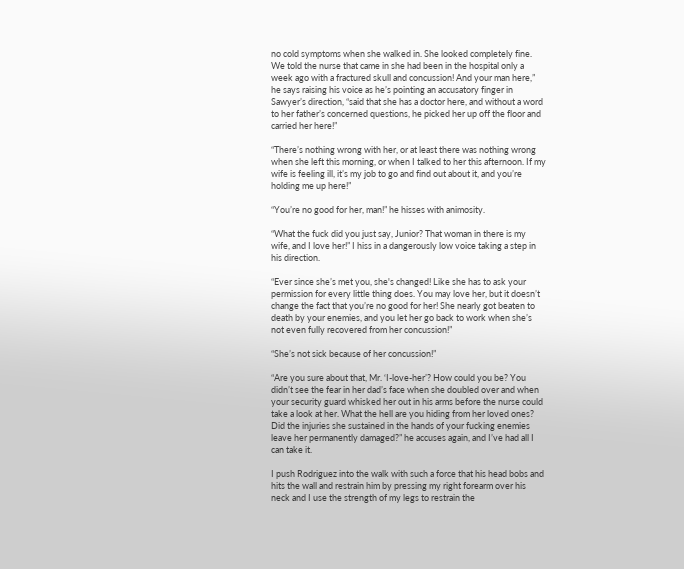no cold symptoms when she walked in. She looked completely fine. We told the nurse that came in she had been in the hospital only a week ago with a fractured skull and concussion! And your man here,” he says raising his voice as he’s pointing an accusatory finger in Sawyer’s direction, “said that she has a doctor here, and without a word to her father’s concerned questions, he picked her up off the floor and carried her here!”

“There’s nothing wrong with her, or at least there was nothing wrong when she left this morning, or when I talked to her this afternoon. If my wife is feeling ill, it’s my job to go and find out about it, and you’re holding me up here!”

“You’re no good for her, man!” he hisses with animosity.

“What the fuck did you just say, Junior? That woman in there is my wife, and I love her!” I hiss in a dangerously low voice taking a step in his direction.

“Ever since she’s met you, she's changed! Like she has to ask your permission for every little thing does. You may love her, but it doesn’t change the fact that you’re no good for her! She nearly got beaten to death by your enemies, and you let her go back to work when she’s not even fully recovered from her concussion!”

“She’s not sick because of her concussion!”

“Are you sure about that, Mr. ‘I-love-her’? How could you be? You didn’t see the fear in her dad’s face when she doubled over and when your security guard whisked her out in his arms before the nurse could take a look at her. What the hell are you hiding from her loved ones? Did the injuries she sustained in the hands of your fucking enemies leave her permanently damaged?” he accuses again, and I’ve had all I can take it.

I push Rodriguez into the walk with such a force that his head bobs and hits the wall and restrain him by pressing my right forearm over his neck and I use the strength of my legs to restrain the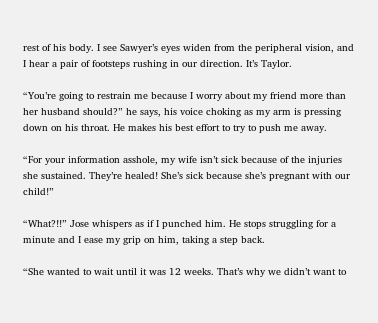rest of his body. I see Sawyer’s eyes widen from the peripheral vision, and I hear a pair of footsteps rushing in our direction. It’s Taylor.

“You’re going to restrain me because I worry about my friend more than her husband should?” he says, his voice choking as my arm is pressing down on his throat. He makes his best effort to try to push me away.

“For your information asshole, my wife isn’t sick because of the injuries she sustained. They’re healed! She’s sick because she’s pregnant with our child!”

“What?!!” Jose whispers as if I punched him. He stops struggling for a minute and I ease my grip on him, taking a step back.

“She wanted to wait until it was 12 weeks. That’s why we didn’t want to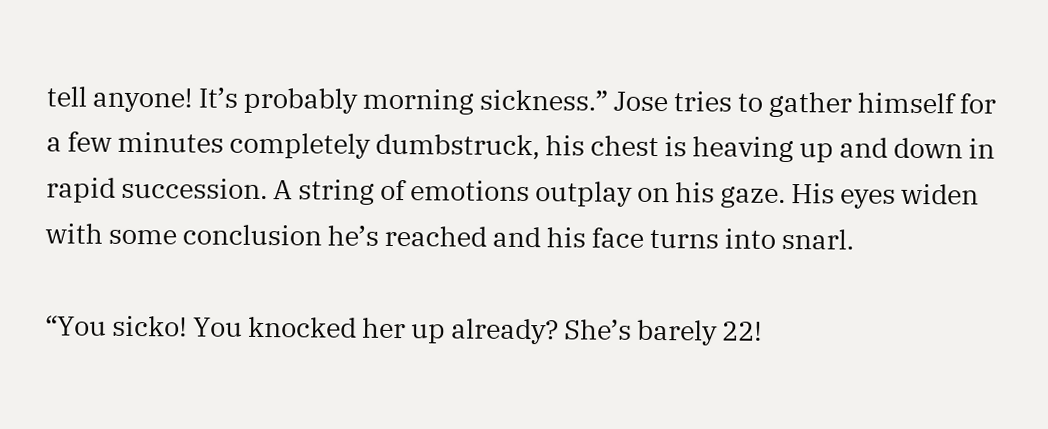tell anyone! It’s probably morning sickness.” Jose tries to gather himself for a few minutes completely dumbstruck, his chest is heaving up and down in rapid succession. A string of emotions outplay on his gaze. His eyes widen with some conclusion he’s reached and his face turns into snarl.

“You sicko! You knocked her up already? She’s barely 22!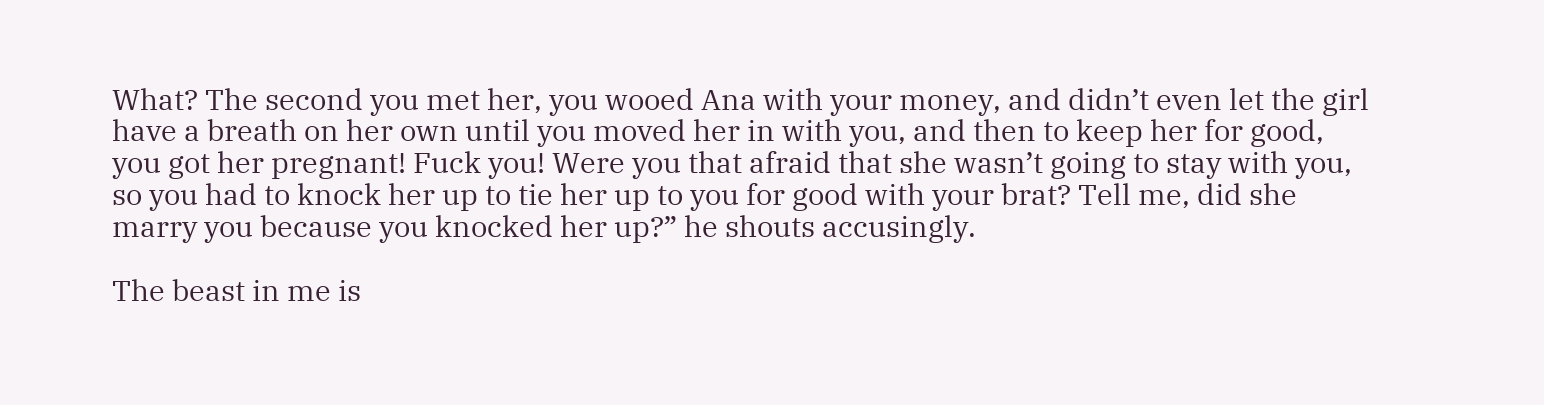What? The second you met her, you wooed Ana with your money, and didn’t even let the girl have a breath on her own until you moved her in with you, and then to keep her for good, you got her pregnant! Fuck you! Were you that afraid that she wasn’t going to stay with you, so you had to knock her up to tie her up to you for good with your brat? Tell me, did she marry you because you knocked her up?” he shouts accusingly.

The beast in me is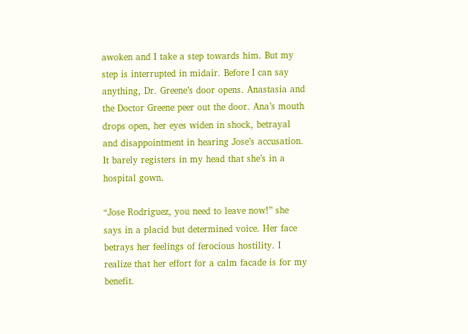awoken and I take a step towards him. But my step is interrupted in midair. Before I can say anything, Dr. Greene’s door opens. Anastasia and the Doctor Greene peer out the door. Ana’s mouth drops open, her eyes widen in shock, betrayal and disappointment in hearing Jose’s accusation. It barely registers in my head that she’s in a hospital gown.

“Jose Rodriguez, you need to leave now!” she says in a placid but determined voice. Her face betrays her feelings of ferocious hostility. I realize that her effort for a calm facade is for my benefit.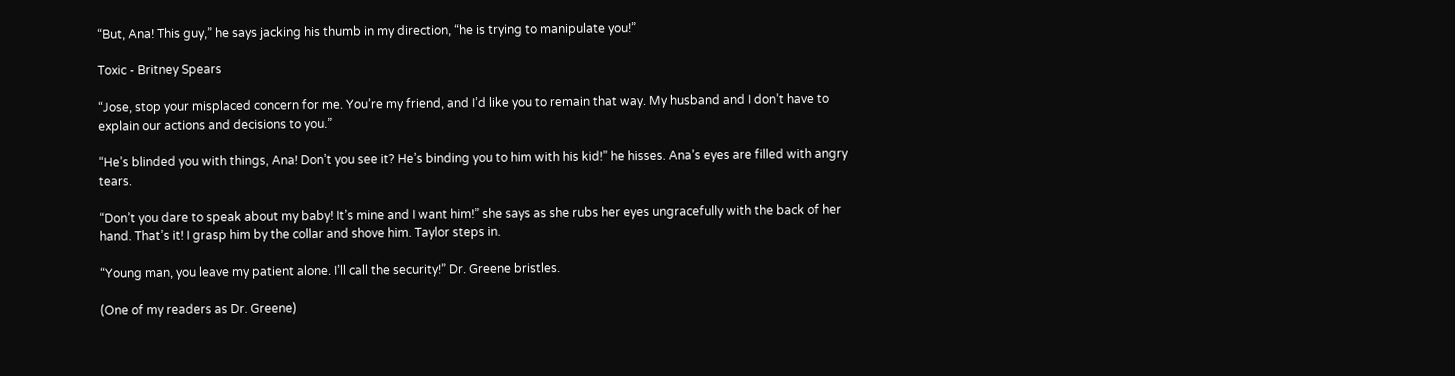“But, Ana! This guy,” he says jacking his thumb in my direction, “he is trying to manipulate you!”

Toxic - Britney Spears

“Jose, stop your misplaced concern for me. You’re my friend, and I’d like you to remain that way. My husband and I don’t have to explain our actions and decisions to you.”

“He’s blinded you with things, Ana! Don’t you see it? He’s binding you to him with his kid!” he hisses. Ana’s eyes are filled with angry tears.

“Don’t you dare to speak about my baby! It’s mine and I want him!” she says as she rubs her eyes ungracefully with the back of her hand. That’s it! I grasp him by the collar and shove him. Taylor steps in.

“Young man, you leave my patient alone. I’ll call the security!” Dr. Greene bristles.

(One of my readers as Dr. Greene)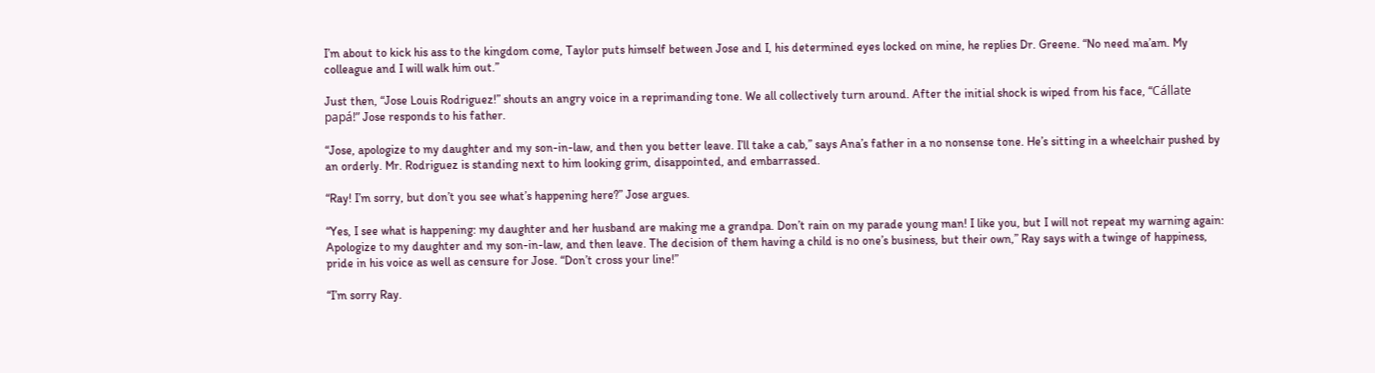I’m about to kick his ass to the kingdom come, Taylor puts himself between Jose and I, his determined eyes locked on mine, he replies Dr. Greene. “No need ma’am. My colleague and I will walk him out.”

Just then, “Jose Louis Rodriguez!” shouts an angry voice in a reprimanding tone. We all collectively turn around. After the initial shock is wiped from his face, “Cállate papá!” Jose responds to his father.

“Jose, apologize to my daughter and my son-in-law, and then you better leave. I’ll take a cab,” says Ana’s father in a no nonsense tone. He’s sitting in a wheelchair pushed by an orderly. Mr. Rodriguez is standing next to him looking grim, disappointed, and embarrassed.

“Ray! I’m sorry, but don’t you see what’s happening here?” Jose argues.

“Yes, I see what is happening: my daughter and her husband are making me a grandpa. Don’t rain on my parade young man! I like you, but I will not repeat my warning again: Apologize to my daughter and my son-in-law, and then leave. The decision of them having a child is no one’s business, but their own,” Ray says with a twinge of happiness, pride in his voice as well as censure for Jose. “Don’t cross your line!”

“I’m sorry Ray.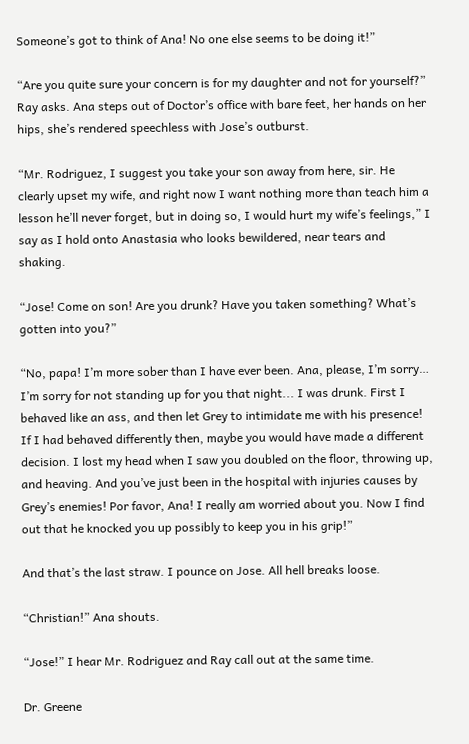Someone’s got to think of Ana! No one else seems to be doing it!”

“Are you quite sure your concern is for my daughter and not for yourself?” Ray asks. Ana steps out of Doctor’s office with bare feet, her hands on her hips, she’s rendered speechless with Jose’s outburst.

“Mr. Rodriguez, I suggest you take your son away from here, sir. He clearly upset my wife, and right now I want nothing more than teach him a lesson he’ll never forget, but in doing so, I would hurt my wife’s feelings,” I say as I hold onto Anastasia who looks bewildered, near tears and shaking.

“Jose! Come on son! Are you drunk? Have you taken something? What’s gotten into you?”

“No, papa! I’m more sober than I have ever been. Ana, please, I’m sorry… I’m sorry for not standing up for you that night... I was drunk. First I behaved like an ass, and then let Grey to intimidate me with his presence! If I had behaved differently then, maybe you would have made a different decision. I lost my head when I saw you doubled on the floor, throwing up, and heaving. And you’ve just been in the hospital with injuries causes by Grey’s enemies! Por favor, Ana! I really am worried about you. Now I find out that he knocked you up possibly to keep you in his grip!”

And that’s the last straw. I pounce on Jose. All hell breaks loose.

“Christian!” Ana shouts.

“Jose!” I hear Mr. Rodriguez and Ray call out at the same time.

Dr. Greene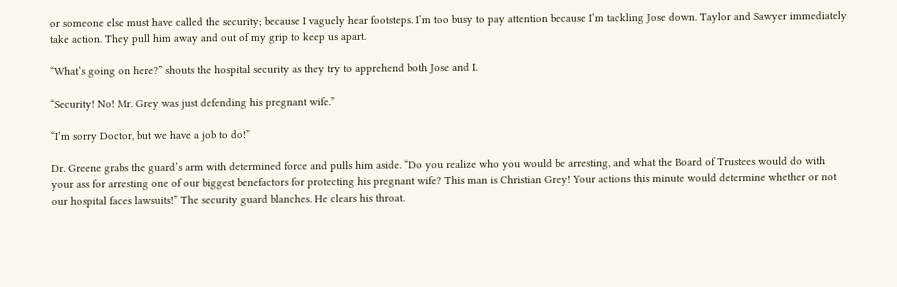or someone else must have called the security; because I vaguely hear footsteps. I’m too busy to pay attention because I’m tackling Jose down. Taylor and Sawyer immediately take action. They pull him away and out of my grip to keep us apart.

“What’s going on here?” shouts the hospital security as they try to apprehend both Jose and I.

“Security! No! Mr. Grey was just defending his pregnant wife.”

“I’m sorry Doctor, but we have a job to do!”

Dr. Greene grabs the guard’s arm with determined force and pulls him aside. “Do you realize who you would be arresting, and what the Board of Trustees would do with your ass for arresting one of our biggest benefactors for protecting his pregnant wife? This man is Christian Grey! Your actions this minute would determine whether or not our hospital faces lawsuits!” The security guard blanches. He clears his throat.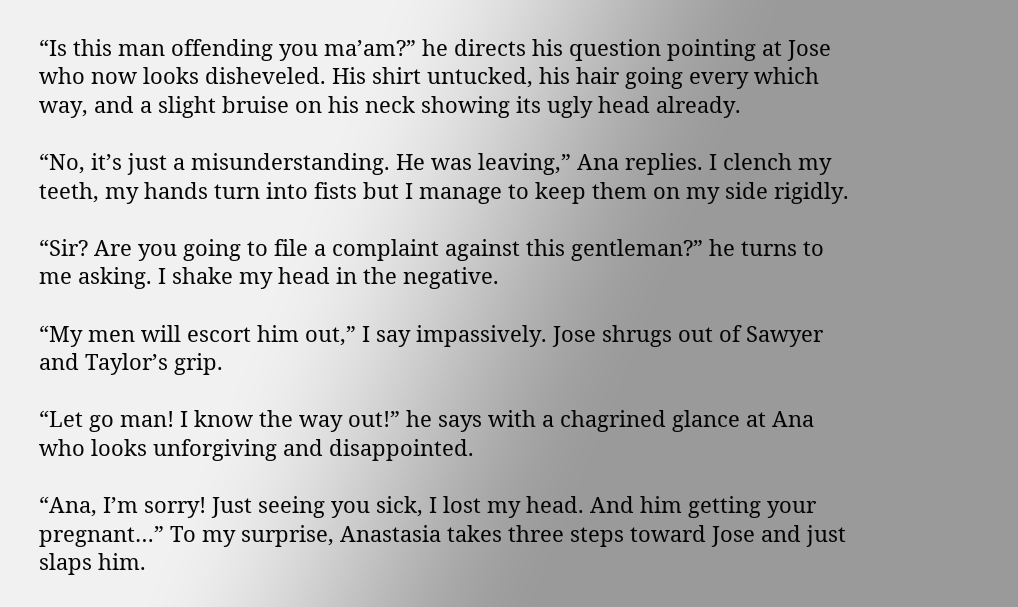“Is this man offending you ma’am?” he directs his question pointing at Jose who now looks disheveled. His shirt untucked, his hair going every which way, and a slight bruise on his neck showing its ugly head already.

“No, it’s just a misunderstanding. He was leaving,” Ana replies. I clench my teeth, my hands turn into fists but I manage to keep them on my side rigidly.

“Sir? Are you going to file a complaint against this gentleman?” he turns to me asking. I shake my head in the negative.

“My men will escort him out,” I say impassively. Jose shrugs out of Sawyer and Taylor’s grip.

“Let go man! I know the way out!” he says with a chagrined glance at Ana who looks unforgiving and disappointed.

“Ana, I’m sorry! Just seeing you sick, I lost my head. And him getting your pregnant…” To my surprise, Anastasia takes three steps toward Jose and just slaps him.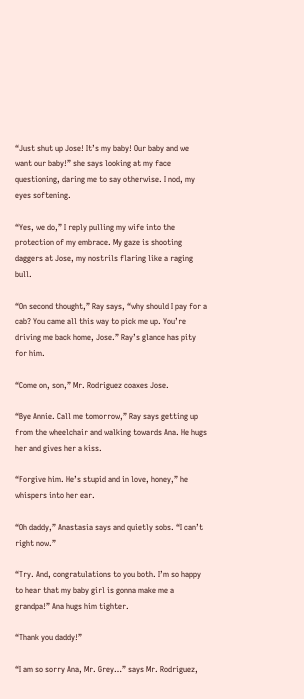“Just shut up Jose! It’s my baby! Our baby and we want our baby!” she says looking at my face questioning, daring me to say otherwise. I nod, my eyes softening.

“Yes, we do,” I reply pulling my wife into the protection of my embrace. My gaze is shooting daggers at Jose, my nostrils flaring like a raging bull.

“On second thought,” Ray says, “why should I pay for a cab? You came all this way to pick me up. You’re driving me back home, Jose.” Ray’s glance has pity for him.

“Come on, son,” Mr. Rodriguez coaxes Jose.

“Bye Annie. Call me tomorrow,” Ray says getting up from the wheelchair and walking towards Ana. He hugs her and gives her a kiss.

“Forgive him. He’s stupid and in love, honey,” he whispers into her ear.

“Oh daddy,” Anastasia says and quietly sobs. “I can’t right now.”

“Try. And, congratulations to you both. I’m so happy to hear that my baby girl is gonna make me a grandpa!” Ana hugs him tighter.

“Thank you daddy!”

“I am so sorry Ana, Mr. Grey…” says Mr. Rodriguez,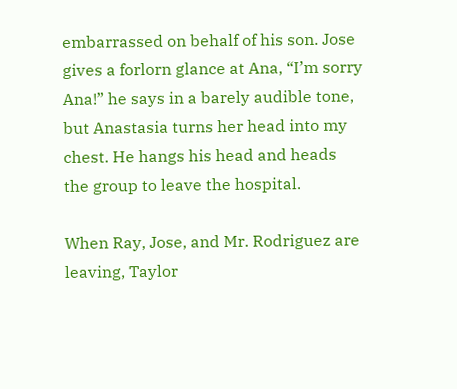embarrassed on behalf of his son. Jose gives a forlorn glance at Ana, “I’m sorry Ana!” he says in a barely audible tone, but Anastasia turns her head into my chest. He hangs his head and heads the group to leave the hospital.

When Ray, Jose, and Mr. Rodriguez are leaving, Taylor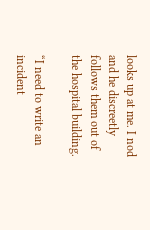looks up at me. I nod and he discreetly follows them out of the hospital building.

“I need to write an incident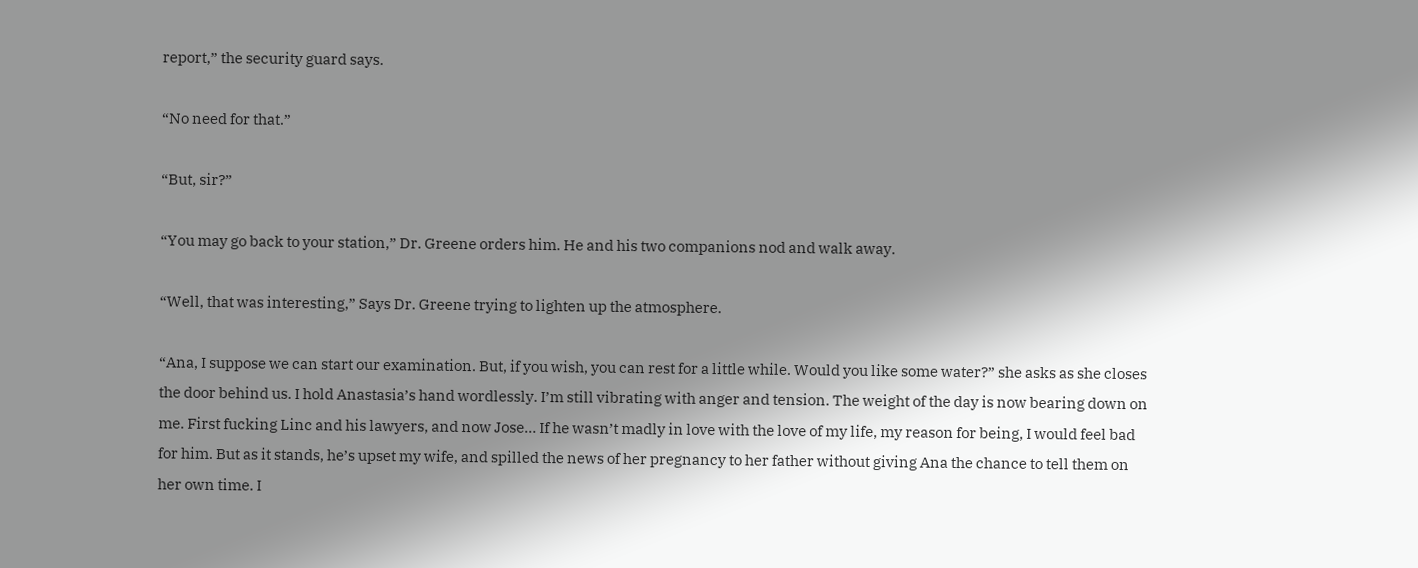report,” the security guard says.

“No need for that.”

“But, sir?”

“You may go back to your station,” Dr. Greene orders him. He and his two companions nod and walk away.

“Well, that was interesting,” Says Dr. Greene trying to lighten up the atmosphere.

“Ana, I suppose we can start our examination. But, if you wish, you can rest for a little while. Would you like some water?” she asks as she closes the door behind us. I hold Anastasia’s hand wordlessly. I’m still vibrating with anger and tension. The weight of the day is now bearing down on me. First fucking Linc and his lawyers, and now Jose… If he wasn’t madly in love with the love of my life, my reason for being, I would feel bad for him. But as it stands, he’s upset my wife, and spilled the news of her pregnancy to her father without giving Ana the chance to tell them on her own time. I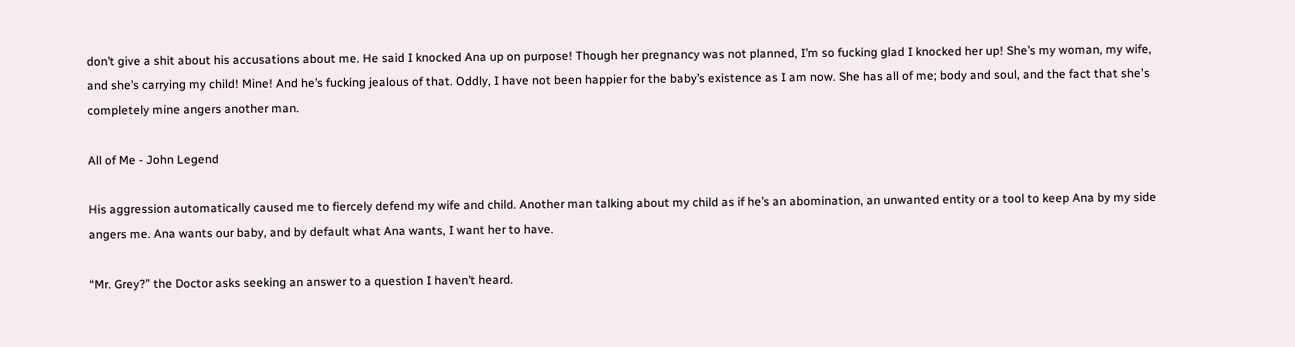don’t give a shit about his accusations about me. He said I knocked Ana up on purpose! Though her pregnancy was not planned, I’m so fucking glad I knocked her up! She’s my woman, my wife, and she’s carrying my child! Mine! And he’s fucking jealous of that. Oddly, I have not been happier for the baby’s existence as I am now. She has all of me; body and soul, and the fact that she's completely mine angers another man.

All of Me - John Legend

His aggression automatically caused me to fiercely defend my wife and child. Another man talking about my child as if he’s an abomination, an unwanted entity or a tool to keep Ana by my side angers me. Ana wants our baby, and by default what Ana wants, I want her to have.

“Mr. Grey?” the Doctor asks seeking an answer to a question I haven’t heard.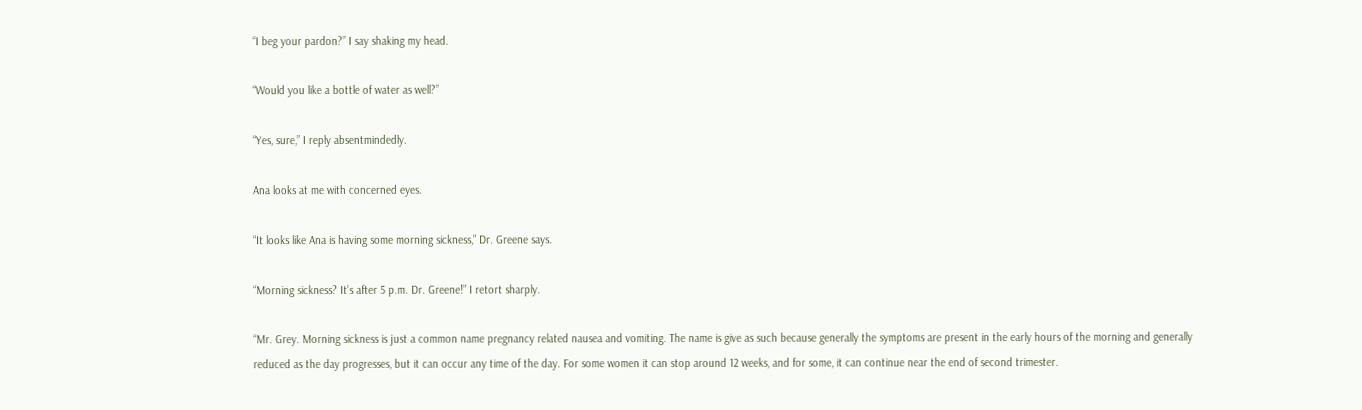“I beg your pardon?” I say shaking my head.

“Would you like a bottle of water as well?”

“Yes, sure,” I reply absentmindedly.

Ana looks at me with concerned eyes.

“It looks like Ana is having some morning sickness,” Dr. Greene says.

“Morning sickness? It’s after 5 p.m. Dr. Greene!” I retort sharply.

“Mr. Grey. Morning sickness is just a common name pregnancy related nausea and vomiting. The name is give as such because generally the symptoms are present in the early hours of the morning and generally reduced as the day progresses, but it can occur any time of the day. For some women it can stop around 12 weeks, and for some, it can continue near the end of second trimester.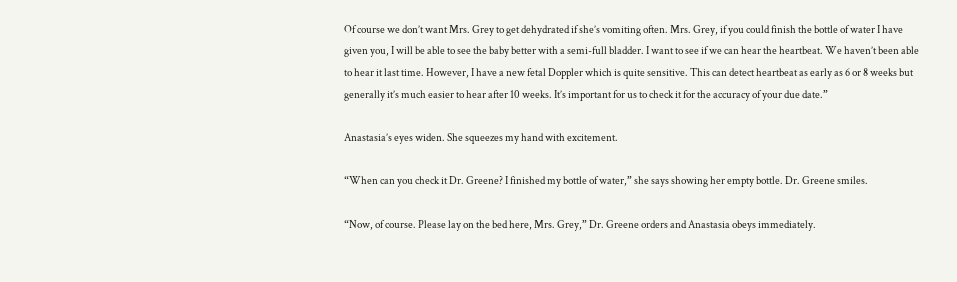Of course we don’t want Mrs. Grey to get dehydrated if she’s vomiting often. Mrs. Grey, if you could finish the bottle of water I have given you, I will be able to see the baby better with a semi-full bladder. I want to see if we can hear the heartbeat. We haven’t been able to hear it last time. However, I have a new fetal Doppler which is quite sensitive. This can detect heartbeat as early as 6 or 8 weeks but generally it’s much easier to hear after 10 weeks. It’s important for us to check it for the accuracy of your due date.”

Anastasia’s eyes widen. She squeezes my hand with excitement.

“When can you check it Dr. Greene? I finished my bottle of water,” she says showing her empty bottle. Dr. Greene smiles.

“Now, of course. Please lay on the bed here, Mrs. Grey,” Dr. Greene orders and Anastasia obeys immediately.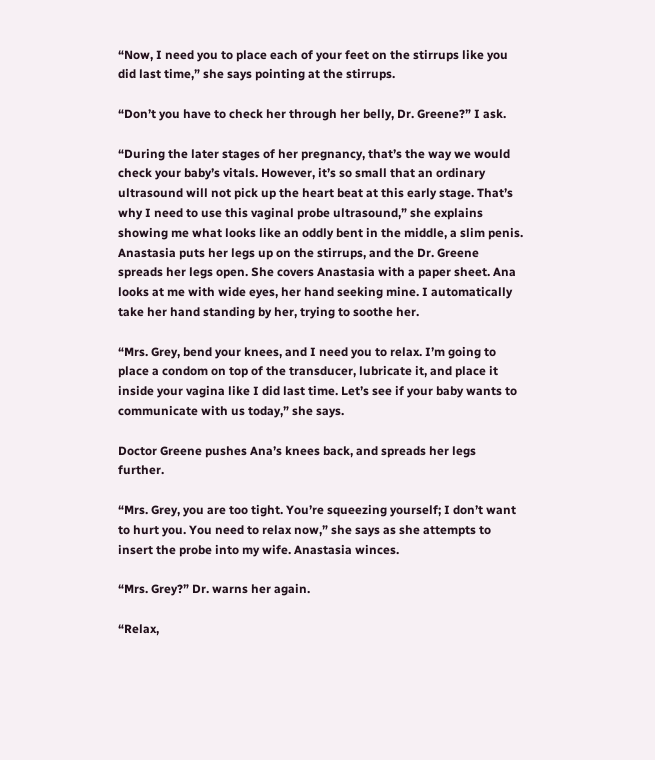“Now, I need you to place each of your feet on the stirrups like you did last time,” she says pointing at the stirrups.

“Don’t you have to check her through her belly, Dr. Greene?” I ask.

“During the later stages of her pregnancy, that’s the way we would check your baby’s vitals. However, it’s so small that an ordinary ultrasound will not pick up the heart beat at this early stage. That’s why I need to use this vaginal probe ultrasound,” she explains showing me what looks like an oddly bent in the middle, a slim penis. Anastasia puts her legs up on the stirrups, and the Dr. Greene spreads her legs open. She covers Anastasia with a paper sheet. Ana looks at me with wide eyes, her hand seeking mine. I automatically take her hand standing by her, trying to soothe her.

“Mrs. Grey, bend your knees, and I need you to relax. I’m going to place a condom on top of the transducer, lubricate it, and place it inside your vagina like I did last time. Let’s see if your baby wants to communicate with us today,” she says.

Doctor Greene pushes Ana’s knees back, and spreads her legs further.

“Mrs. Grey, you are too tight. You’re squeezing yourself; I don’t want to hurt you. You need to relax now,” she says as she attempts to insert the probe into my wife. Anastasia winces.

“Mrs. Grey?” Dr. warns her again.

“Relax,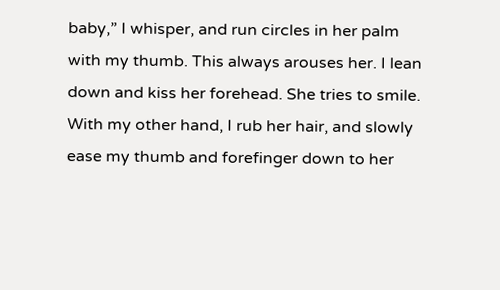baby,” I whisper, and run circles in her palm with my thumb. This always arouses her. I lean down and kiss her forehead. She tries to smile. With my other hand, I rub her hair, and slowly ease my thumb and forefinger down to her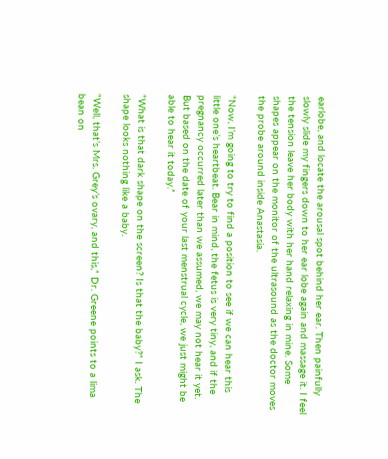earlobe, and locate the arousal spot behind her ear. Then painfully slowly slide my fingers down to her ear lobe again and massage it. I feel the tension leave her body with her hand relaxing in mine. Some shapes appear on the monitor of the ultrasound as the doctor moves the probe around inside Anastasia.

“Now, I’m going to try to find a position to see if we can hear this little one’s heartbeat. Bear in mind, the fetus is very tiny, and if the pregnancy occurred later than we assumed, we may not hear it yet. But based on the date of your last menstrual cycle, we just might be able to hear it today.”

“What is that dark shape on the screen? Is that the baby?” I ask. The shape looks nothing like a baby.

“Well, that’s Mrs. Grey’s ovary, and this,” Dr. Greene points to a lima bean on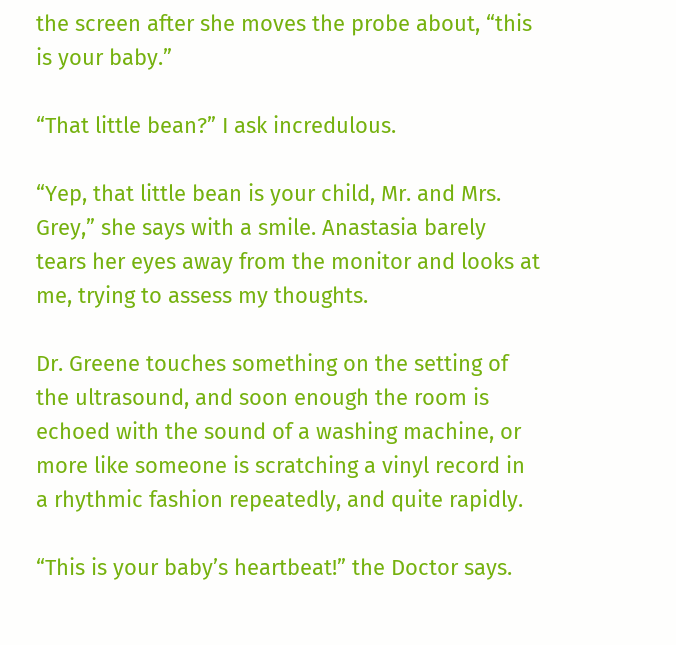the screen after she moves the probe about, “this is your baby.”

“That little bean?” I ask incredulous.

“Yep, that little bean is your child, Mr. and Mrs. Grey,” she says with a smile. Anastasia barely tears her eyes away from the monitor and looks at me, trying to assess my thoughts.

Dr. Greene touches something on the setting of the ultrasound, and soon enough the room is echoed with the sound of a washing machine, or more like someone is scratching a vinyl record in a rhythmic fashion repeatedly, and quite rapidly.

“This is your baby’s heartbeat!” the Doctor says.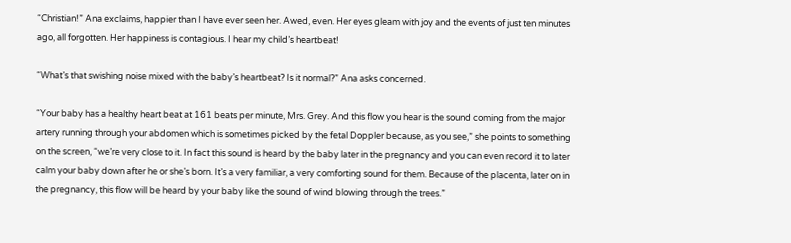“Christian!” Ana exclaims, happier than I have ever seen her. Awed, even. Her eyes gleam with joy and the events of just ten minutes ago, all forgotten. Her happiness is contagious. I hear my child’s heartbeat!

“What’s that swishing noise mixed with the baby’s heartbeat? Is it normal?” Ana asks concerned.

“Your baby has a healthy heart beat at 161 beats per minute, Mrs. Grey. And this flow you hear is the sound coming from the major artery running through your abdomen which is sometimes picked by the fetal Doppler because, as you see,” she points to something on the screen, “we’re very close to it. In fact this sound is heard by the baby later in the pregnancy and you can even record it to later calm your baby down after he or she’s born. It’s a very familiar, a very comforting sound for them. Because of the placenta, later on in the pregnancy, this flow will be heard by your baby like the sound of wind blowing through the trees.”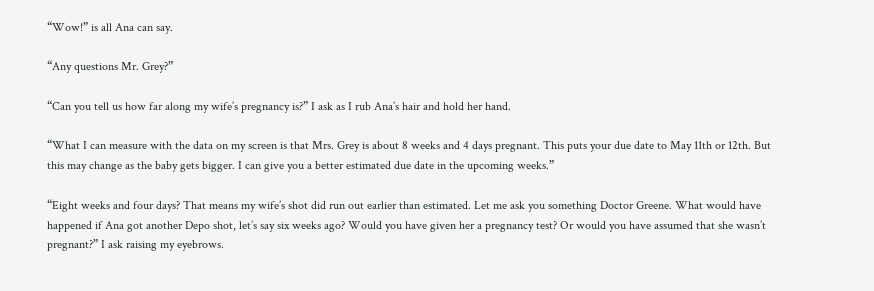“Wow!” is all Ana can say.

“Any questions Mr. Grey?”

“Can you tell us how far along my wife’s pregnancy is?” I ask as I rub Ana’s hair and hold her hand.

“What I can measure with the data on my screen is that Mrs. Grey is about 8 weeks and 4 days pregnant. This puts your due date to May 11th or 12th. But this may change as the baby gets bigger. I can give you a better estimated due date in the upcoming weeks.”

“Eight weeks and four days? That means my wife’s shot did run out earlier than estimated. Let me ask you something Doctor Greene. What would have happened if Ana got another Depo shot, let’s say six weeks ago? Would you have given her a pregnancy test? Or would you have assumed that she wasn’t pregnant?” I ask raising my eyebrows.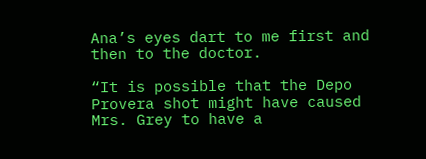Ana’s eyes dart to me first and then to the doctor.

“It is possible that the Depo Provera shot might have caused Mrs. Grey to have a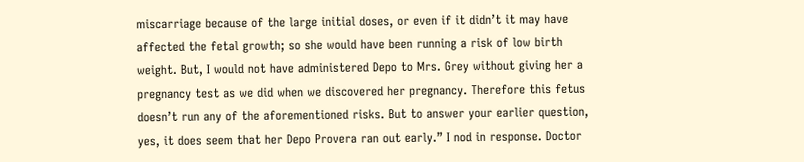miscarriage because of the large initial doses, or even if it didn’t it may have affected the fetal growth; so she would have been running a risk of low birth weight. But, I would not have administered Depo to Mrs. Grey without giving her a pregnancy test as we did when we discovered her pregnancy. Therefore this fetus doesn’t run any of the aforementioned risks. But to answer your earlier question, yes, it does seem that her Depo Provera ran out early.” I nod in response. Doctor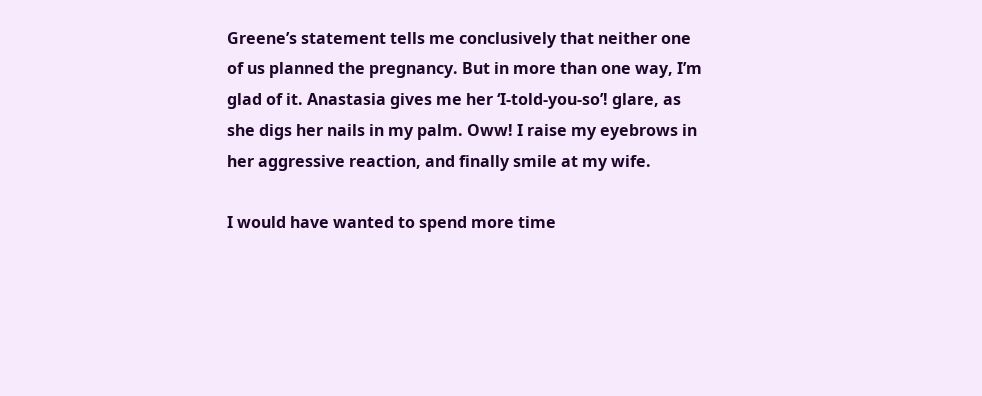Greene’s statement tells me conclusively that neither one of us planned the pregnancy. But in more than one way, I’m glad of it. Anastasia gives me her ‘I-told-you-so’! glare, as she digs her nails in my palm. Oww! I raise my eyebrows in her aggressive reaction, and finally smile at my wife.

I would have wanted to spend more time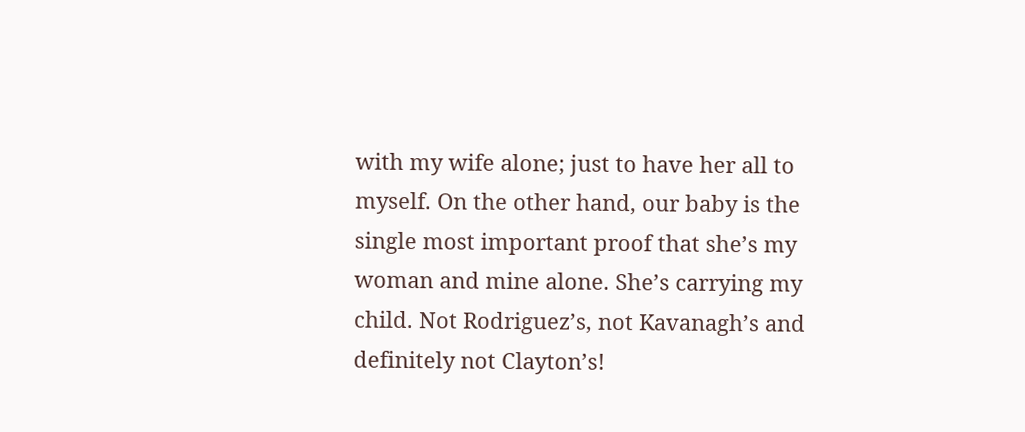with my wife alone; just to have her all to myself. On the other hand, our baby is the single most important proof that she’s my woman and mine alone. She’s carrying my child. Not Rodriguez’s, not Kavanagh’s and definitely not Clayton’s!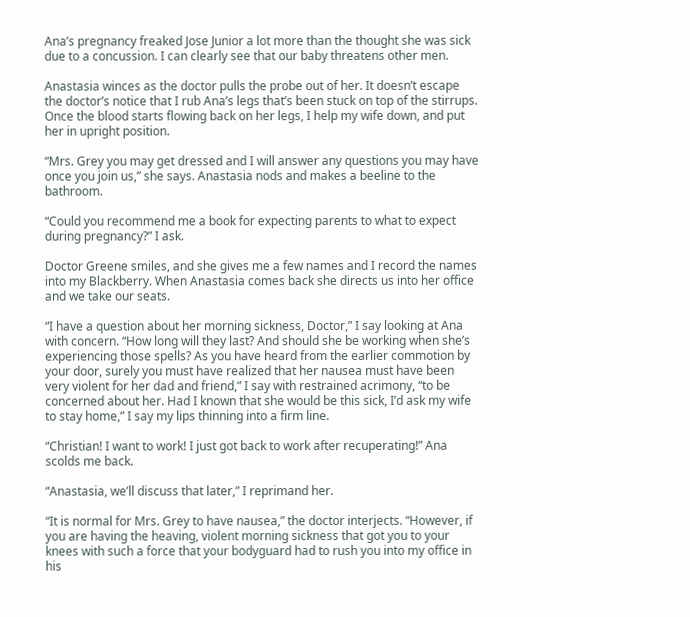Ana’s pregnancy freaked Jose Junior a lot more than the thought she was sick due to a concussion. I can clearly see that our baby threatens other men.

Anastasia winces as the doctor pulls the probe out of her. It doesn’t escape the doctor’s notice that I rub Ana’s legs that’s been stuck on top of the stirrups. Once the blood starts flowing back on her legs, I help my wife down, and put her in upright position.

“Mrs. Grey you may get dressed and I will answer any questions you may have once you join us,” she says. Anastasia nods and makes a beeline to the bathroom.

“Could you recommend me a book for expecting parents to what to expect during pregnancy?” I ask.

Doctor Greene smiles, and she gives me a few names and I record the names into my Blackberry. When Anastasia comes back she directs us into her office and we take our seats.

“I have a question about her morning sickness, Doctor,” I say looking at Ana with concern. “How long will they last? And should she be working when she’s experiencing those spells? As you have heard from the earlier commotion by your door, surely you must have realized that her nausea must have been very violent for her dad and friend,” I say with restrained acrimony, “to be concerned about her. Had I known that she would be this sick, I’d ask my wife to stay home,” I say my lips thinning into a firm line.

“Christian! I want to work! I just got back to work after recuperating!” Ana scolds me back.

“Anastasia, we’ll discuss that later,” I reprimand her.

“It is normal for Mrs. Grey to have nausea,” the doctor interjects. “However, if you are having the heaving, violent morning sickness that got you to your knees with such a force that your bodyguard had to rush you into my office in his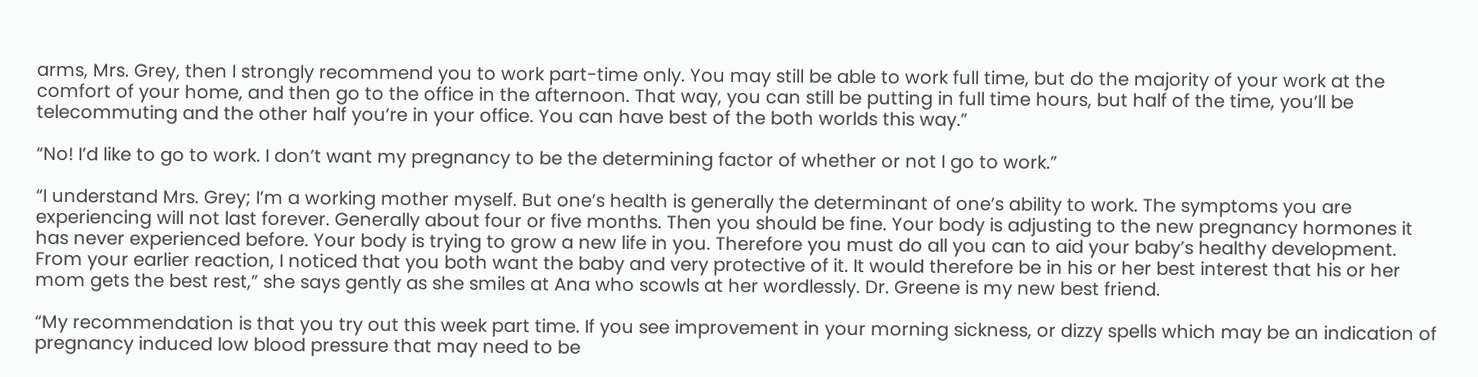arms, Mrs. Grey, then I strongly recommend you to work part-time only. You may still be able to work full time, but do the majority of your work at the comfort of your home, and then go to the office in the afternoon. That way, you can still be putting in full time hours, but half of the time, you’ll be telecommuting and the other half you’re in your office. You can have best of the both worlds this way.”

“No! I’d like to go to work. I don’t want my pregnancy to be the determining factor of whether or not I go to work.”

“I understand Mrs. Grey; I’m a working mother myself. But one’s health is generally the determinant of one’s ability to work. The symptoms you are experiencing will not last forever. Generally about four or five months. Then you should be fine. Your body is adjusting to the new pregnancy hormones it has never experienced before. Your body is trying to grow a new life in you. Therefore you must do all you can to aid your baby’s healthy development. From your earlier reaction, I noticed that you both want the baby and very protective of it. It would therefore be in his or her best interest that his or her mom gets the best rest,” she says gently as she smiles at Ana who scowls at her wordlessly. Dr. Greene is my new best friend.

“My recommendation is that you try out this week part time. If you see improvement in your morning sickness, or dizzy spells which may be an indication of pregnancy induced low blood pressure that may need to be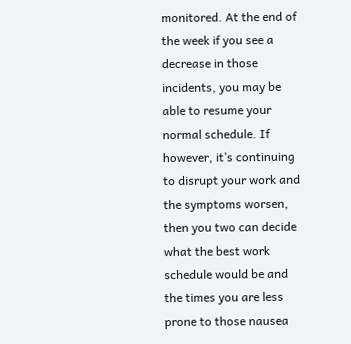monitored. At the end of the week if you see a decrease in those incidents, you may be able to resume your normal schedule. If however, it’s continuing to disrupt your work and the symptoms worsen, then you two can decide what the best work schedule would be and the times you are less prone to those nausea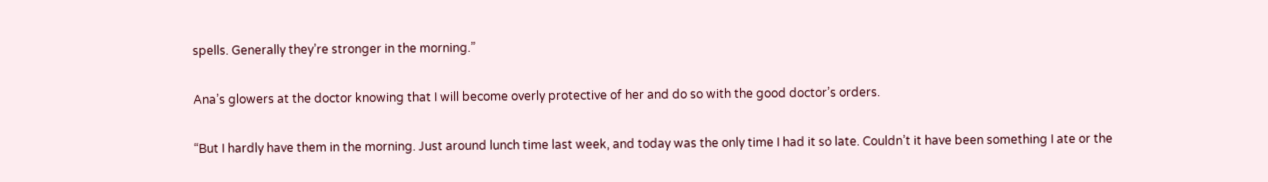spells. Generally they’re stronger in the morning.”

Ana’s glowers at the doctor knowing that I will become overly protective of her and do so with the good doctor’s orders.

“But I hardly have them in the morning. Just around lunch time last week, and today was the only time I had it so late. Couldn’t it have been something I ate or the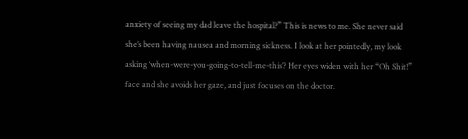anxiety of seeing my dad leave the hospital?” This is news to me. She never said she’s been having nausea and morning sickness. I look at her pointedly, my look asking ‘when-were-you-going-to-tell-me-this’? Her eyes widen with her “Oh Shit!” face and she avoids her gaze, and just focuses on the doctor.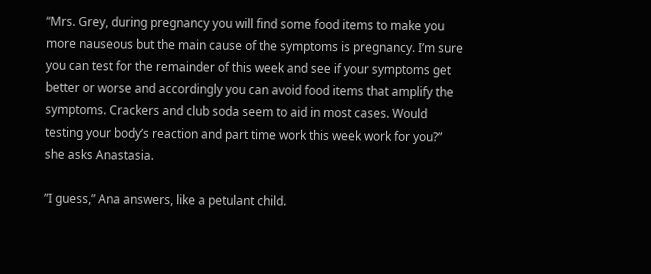“Mrs. Grey, during pregnancy you will find some food items to make you more nauseous but the main cause of the symptoms is pregnancy. I’m sure you can test for the remainder of this week and see if your symptoms get better or worse and accordingly you can avoid food items that amplify the symptoms. Crackers and club soda seem to aid in most cases. Would testing your body’s reaction and part time work this week work for you?” she asks Anastasia.

”I guess,” Ana answers, like a petulant child.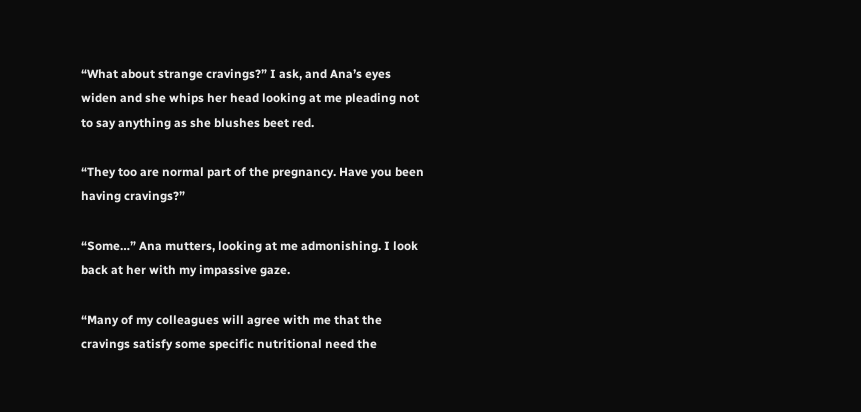“What about strange cravings?” I ask, and Ana’s eyes widen and she whips her head looking at me pleading not to say anything as she blushes beet red.

“They too are normal part of the pregnancy. Have you been having cravings?”

“Some…” Ana mutters, looking at me admonishing. I look back at her with my impassive gaze.

“Many of my colleagues will agree with me that the cravings satisfy some specific nutritional need the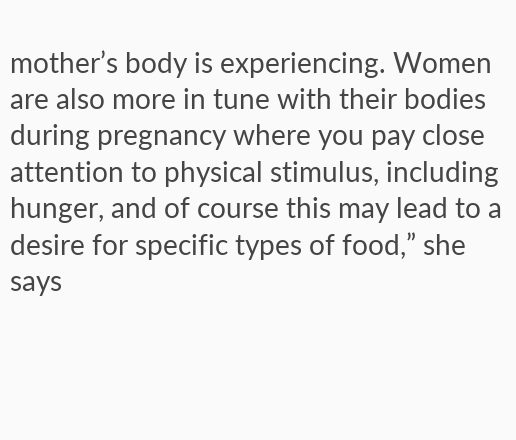mother’s body is experiencing. Women are also more in tune with their bodies during pregnancy where you pay close attention to physical stimulus, including hunger, and of course this may lead to a desire for specific types of food,” she says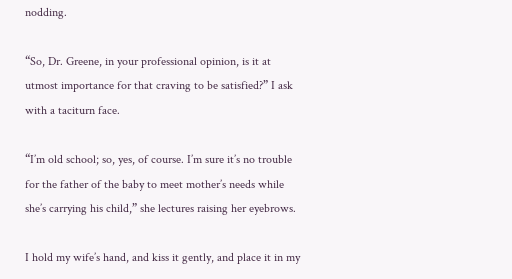nodding.

“So, Dr. Greene, in your professional opinion, is it at utmost importance for that craving to be satisfied?” I ask with a taciturn face.

“I’m old school; so, yes, of course. I’m sure it’s no trouble for the father of the baby to meet mother’s needs while she’s carrying his child,” she lectures raising her eyebrows.

I hold my wife’s hand, and kiss it gently, and place it in my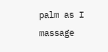palm as I massage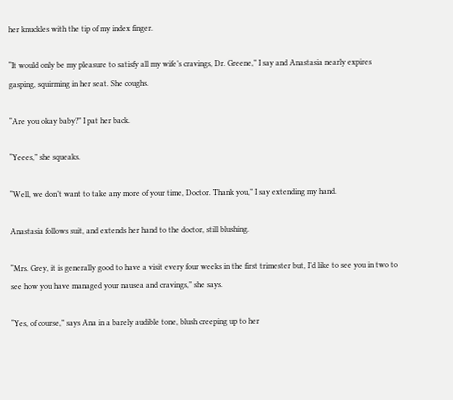her knuckles with the tip of my index finger.

“It would only be my pleasure to satisfy all my wife’s cravings, Dr. Greene,” I say and Anastasia nearly expires gasping, squirming in her seat. She coughs.

“Are you okay baby?” I pat her back.

“Yeees,” she squeaks.

“Well, we don’t want to take any more of your time, Doctor. Thank you,” I say extending my hand.

Anastasia follows suit, and extends her hand to the doctor, still blushing.

“Mrs. Grey, it is generally good to have a visit every four weeks in the first trimester but, I’d like to see you in two to see how you have managed your nausea and cravings,” she says.

“Yes, of course,” says Ana in a barely audible tone, blush creeping up to her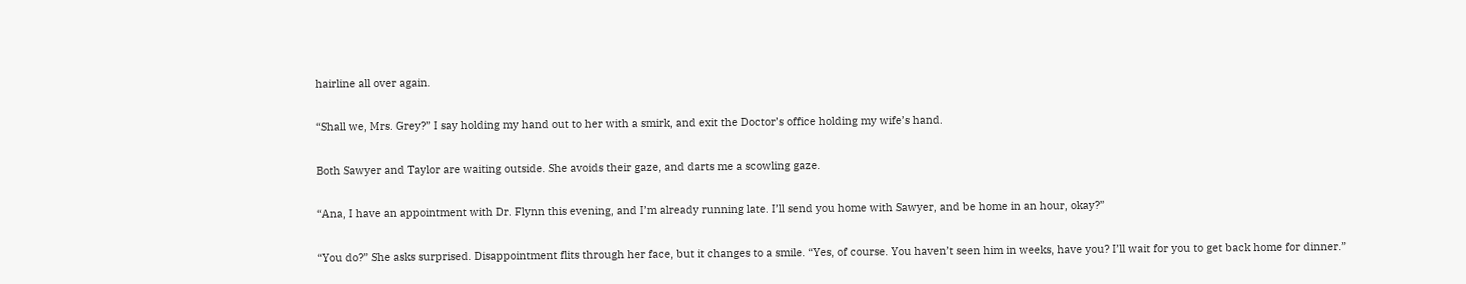hairline all over again.

“Shall we, Mrs. Grey?” I say holding my hand out to her with a smirk, and exit the Doctor’s office holding my wife’s hand.

Both Sawyer and Taylor are waiting outside. She avoids their gaze, and darts me a scowling gaze.

“Ana, I have an appointment with Dr. Flynn this evening, and I’m already running late. I’ll send you home with Sawyer, and be home in an hour, okay?”

“You do?” She asks surprised. Disappointment flits through her face, but it changes to a smile. “Yes, of course. You haven’t seen him in weeks, have you? I’ll wait for you to get back home for dinner.”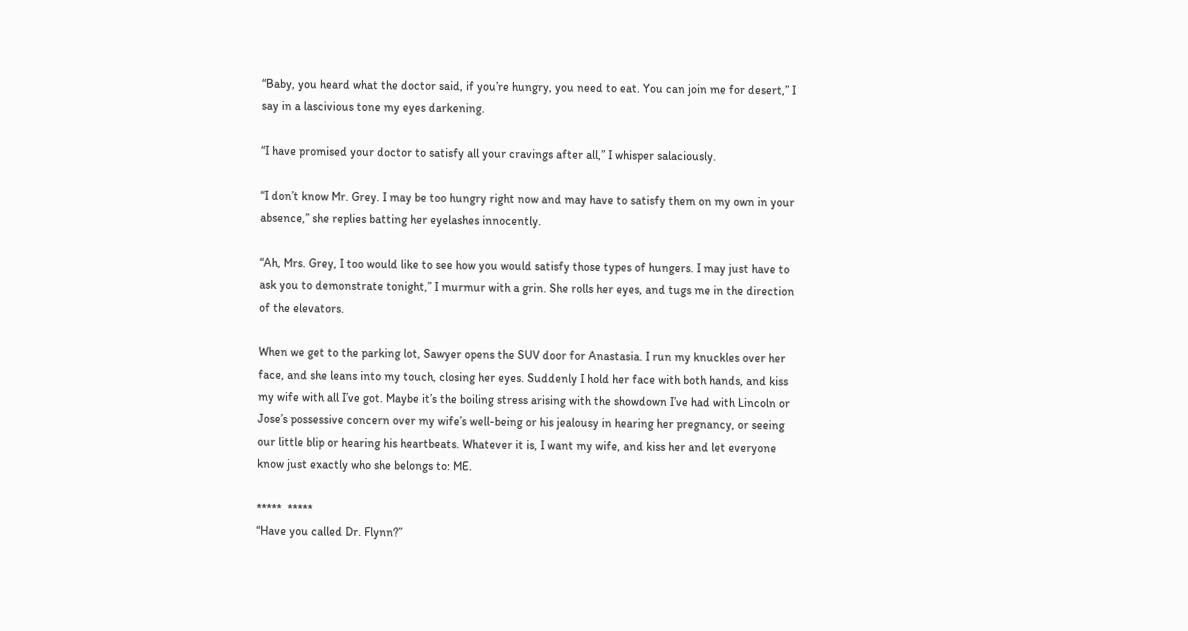“Baby, you heard what the doctor said, if you’re hungry, you need to eat. You can join me for desert,” I say in a lascivious tone my eyes darkening.

“I have promised your doctor to satisfy all your cravings after all,” I whisper salaciously.

“I don’t know Mr. Grey. I may be too hungry right now and may have to satisfy them on my own in your absence,” she replies batting her eyelashes innocently.

“Ah, Mrs. Grey, I too would like to see how you would satisfy those types of hungers. I may just have to ask you to demonstrate tonight,” I murmur with a grin. She rolls her eyes, and tugs me in the direction of the elevators.

When we get to the parking lot, Sawyer opens the SUV door for Anastasia. I run my knuckles over her face, and she leans into my touch, closing her eyes. Suddenly I hold her face with both hands, and kiss my wife with all I’ve got. Maybe it’s the boiling stress arising with the showdown I’ve had with Lincoln or Jose’s possessive concern over my wife’s well-being or his jealousy in hearing her pregnancy, or seeing our little blip or hearing his heartbeats. Whatever it is, I want my wife, and kiss her and let everyone know just exactly who she belongs to: ME.

*****  *****
“Have you called Dr. Flynn?”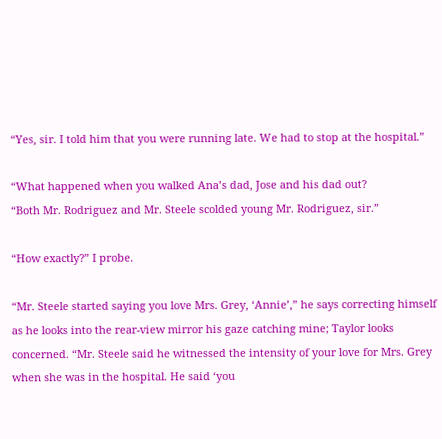“Yes, sir. I told him that you were running late. We had to stop at the hospital.”

“What happened when you walked Ana’s dad, Jose and his dad out?
“Both Mr. Rodriguez and Mr. Steele scolded young Mr. Rodriguez, sir.”

“How exactly?” I probe.

“Mr. Steele started saying you love Mrs. Grey, ‘Annie’,” he says correcting himself as he looks into the rear-view mirror his gaze catching mine; Taylor looks concerned. “Mr. Steele said he witnessed the intensity of your love for Mrs. Grey when she was in the hospital. He said ‘you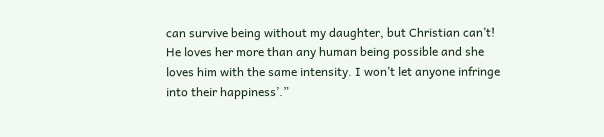can survive being without my daughter, but Christian can’t! He loves her more than any human being possible and she loves him with the same intensity. I won’t let anyone infringe into their happiness’.”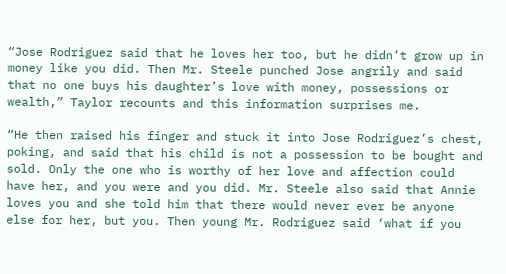“Jose Rodriguez said that he loves her too, but he didn’t grow up in money like you did. Then Mr. Steele punched Jose angrily and said that no one buys his daughter’s love with money, possessions or wealth,” Taylor recounts and this information surprises me.

“He then raised his finger and stuck it into Jose Rodriguez’s chest, poking, and said that his child is not a possession to be bought and sold. Only the one who is worthy of her love and affection could have her, and you were and you did. Mr. Steele also said that Annie loves you and she told him that there would never ever be anyone else for her, but you. Then young Mr. Rodriguez said ‘what if you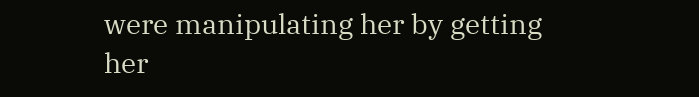were manipulating her by getting her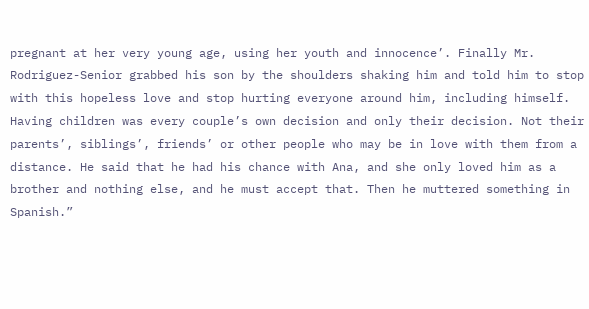pregnant at her very young age, using her youth and innocence’. Finally Mr. Rodriguez-Senior grabbed his son by the shoulders shaking him and told him to stop with this hopeless love and stop hurting everyone around him, including himself. Having children was every couple’s own decision and only their decision. Not their parents’, siblings’, friends’ or other people who may be in love with them from a distance. He said that he had his chance with Ana, and she only loved him as a brother and nothing else, and he must accept that. Then he muttered something in Spanish.”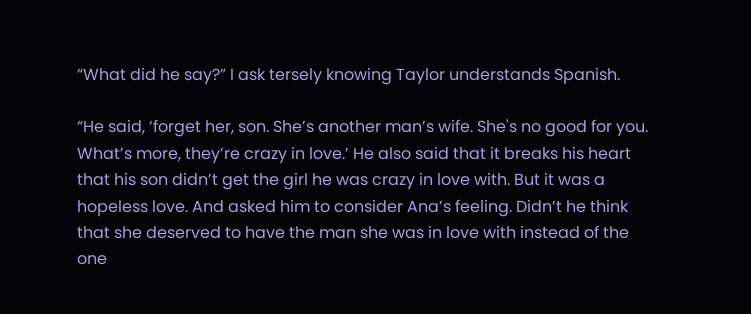“What did he say?” I ask tersely knowing Taylor understands Spanish.

“He said, ‘forget her, son. She’s another man’s wife. She's no good for you. What’s more, they’re crazy in love.’ He also said that it breaks his heart that his son didn’t get the girl he was crazy in love with. But it was a hopeless love. And asked him to consider Ana’s feeling. Didn’t he think that she deserved to have the man she was in love with instead of the one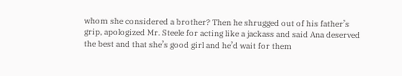whom she considered a brother? Then he shrugged out of his father’s grip, apologized Mr. Steele for acting like a jackass and said Ana deserved the best and that she’s good girl and he’d wait for them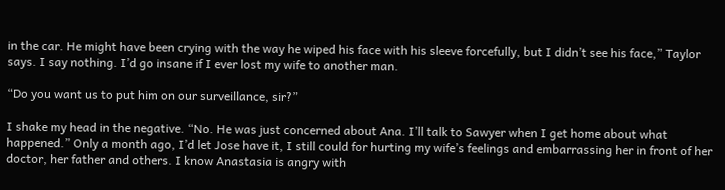in the car. He might have been crying with the way he wiped his face with his sleeve forcefully, but I didn’t see his face,” Taylor says. I say nothing. I’d go insane if I ever lost my wife to another man.

“Do you want us to put him on our surveillance, sir?”

I shake my head in the negative. “No. He was just concerned about Ana. I’ll talk to Sawyer when I get home about what happened.” Only a month ago, I’d let Jose have it, I still could for hurting my wife’s feelings and embarrassing her in front of her doctor, her father and others. I know Anastasia is angry with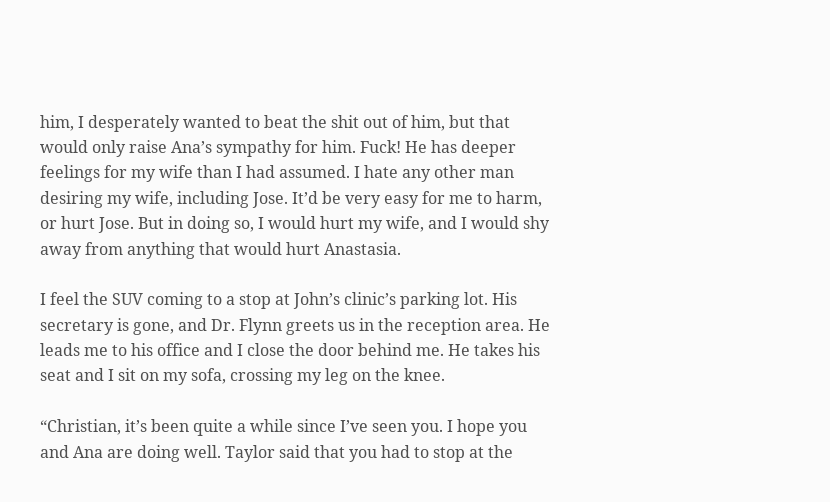him, I desperately wanted to beat the shit out of him, but that would only raise Ana’s sympathy for him. Fuck! He has deeper feelings for my wife than I had assumed. I hate any other man desiring my wife, including Jose. It’d be very easy for me to harm, or hurt Jose. But in doing so, I would hurt my wife, and I would shy away from anything that would hurt Anastasia.

I feel the SUV coming to a stop at John’s clinic’s parking lot. His secretary is gone, and Dr. Flynn greets us in the reception area. He leads me to his office and I close the door behind me. He takes his seat and I sit on my sofa, crossing my leg on the knee.

“Christian, it’s been quite a while since I’ve seen you. I hope you and Ana are doing well. Taylor said that you had to stop at the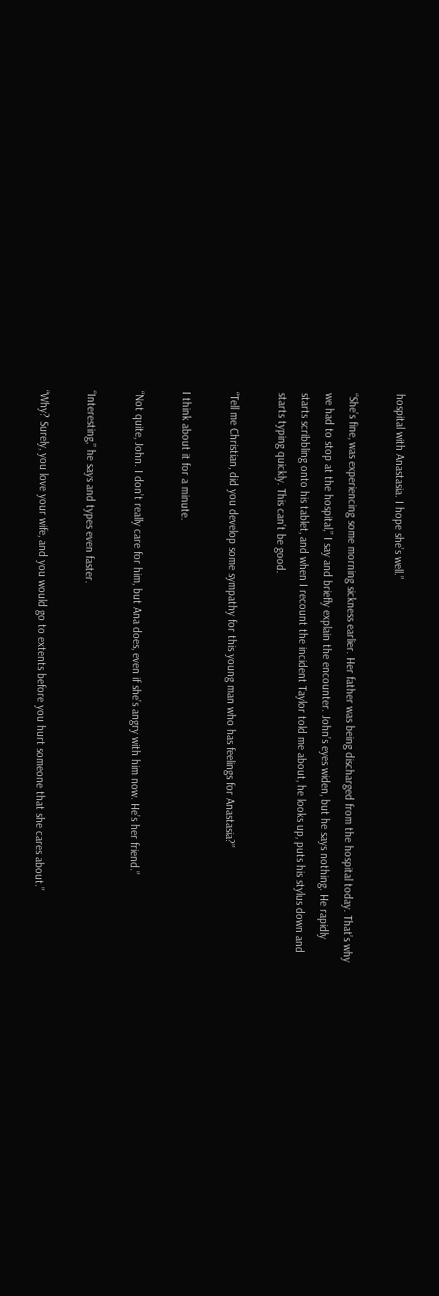hospital with Anastasia. I hope she’s well.”

“She’s fine, was experiencing some morning sickness earlier. Her father was being discharged from the hospital today. That’s why we had to stop at the hospital,” I say and briefly explain the encounter. John’s eyes widen, but he says nothing. He rapidly starts scribbling onto his tablet, and when I recount the incident Taylor told me about, he looks up, puts his stylus down and starts typing quickly. This can’t be good.

“Tell me Christian, did you develop some sympathy for this young man who has feelings for Anastasia?”

I think about it for a minute.

“Not quite, John. I don’t really care for him, but Ana does, even if she’s angry with him now. He’s her friend.”

“Interesting,” he says and types even faster.

“Why? Surely, you love your wife, and you would go to extents before you hurt someone that she cares about.”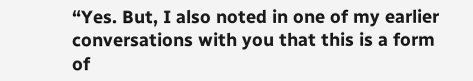“Yes. But, I also noted in one of my earlier conversations with you that this is a form of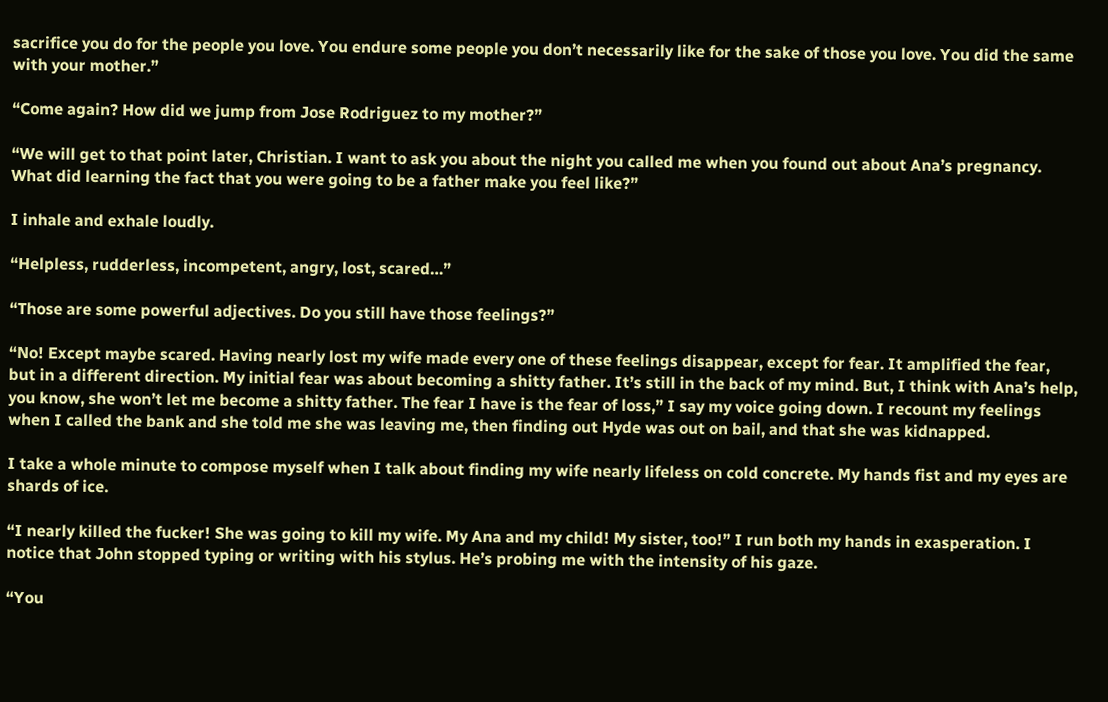sacrifice you do for the people you love. You endure some people you don’t necessarily like for the sake of those you love. You did the same with your mother.”

“Come again? How did we jump from Jose Rodriguez to my mother?”

“We will get to that point later, Christian. I want to ask you about the night you called me when you found out about Ana’s pregnancy. What did learning the fact that you were going to be a father make you feel like?”

I inhale and exhale loudly.

“Helpless, rudderless, incompetent, angry, lost, scared…”

“Those are some powerful adjectives. Do you still have those feelings?”

“No! Except maybe scared. Having nearly lost my wife made every one of these feelings disappear, except for fear. It amplified the fear, but in a different direction. My initial fear was about becoming a shitty father. It’s still in the back of my mind. But, I think with Ana’s help, you know, she won’t let me become a shitty father. The fear I have is the fear of loss,” I say my voice going down. I recount my feelings when I called the bank and she told me she was leaving me, then finding out Hyde was out on bail, and that she was kidnapped.

I take a whole minute to compose myself when I talk about finding my wife nearly lifeless on cold concrete. My hands fist and my eyes are shards of ice.

“I nearly killed the fucker! She was going to kill my wife. My Ana and my child! My sister, too!” I run both my hands in exasperation. I notice that John stopped typing or writing with his stylus. He’s probing me with the intensity of his gaze.

“You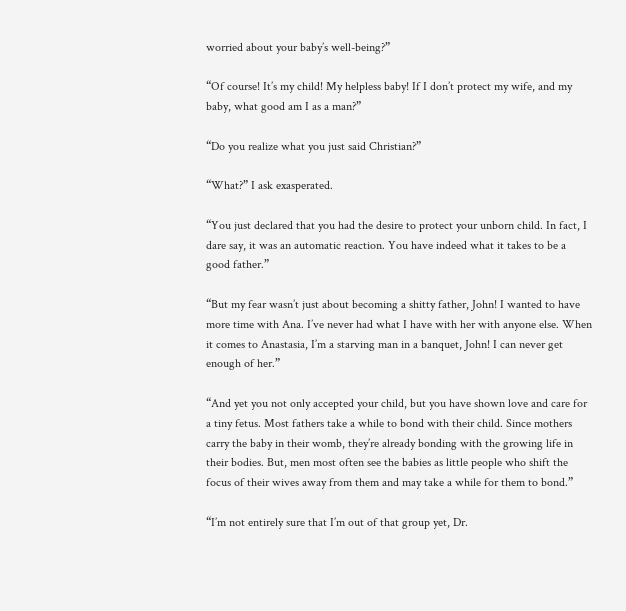worried about your baby’s well-being?”

“Of course! It’s my child! My helpless baby! If I don’t protect my wife, and my baby, what good am I as a man?”

“Do you realize what you just said Christian?”

“What?” I ask exasperated.

“You just declared that you had the desire to protect your unborn child. In fact, I dare say, it was an automatic reaction. You have indeed what it takes to be a good father.”

“But my fear wasn’t just about becoming a shitty father, John! I wanted to have more time with Ana. I’ve never had what I have with her with anyone else. When it comes to Anastasia, I’m a starving man in a banquet, John! I can never get enough of her.”

“And yet you not only accepted your child, but you have shown love and care for a tiny fetus. Most fathers take a while to bond with their child. Since mothers carry the baby in their womb, they’re already bonding with the growing life in their bodies. But, men most often see the babies as little people who shift the focus of their wives away from them and may take a while for them to bond.”

“I’m not entirely sure that I’m out of that group yet, Dr.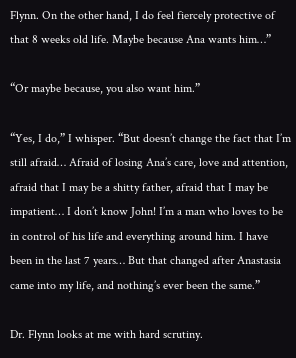Flynn. On the other hand, I do feel fiercely protective of that 8 weeks old life. Maybe because Ana wants him…”

“Or maybe because, you also want him.”

“Yes, I do,” I whisper. “But doesn’t change the fact that I’m still afraid… Afraid of losing Ana’s care, love and attention, afraid that I may be a shitty father, afraid that I may be impatient… I don’t know John! I’m a man who loves to be in control of his life and everything around him. I have been in the last 7 years… But that changed after Anastasia came into my life, and nothing’s ever been the same.”

Dr. Flynn looks at me with hard scrutiny.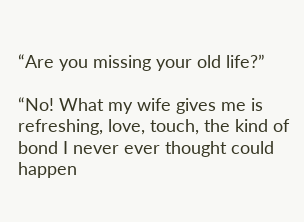“Are you missing your old life?”

“No! What my wife gives me is refreshing, love, touch, the kind of bond I never ever thought could happen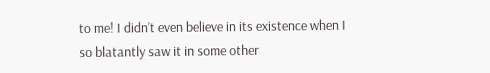to me! I didn’t even believe in its existence when I so blatantly saw it in some other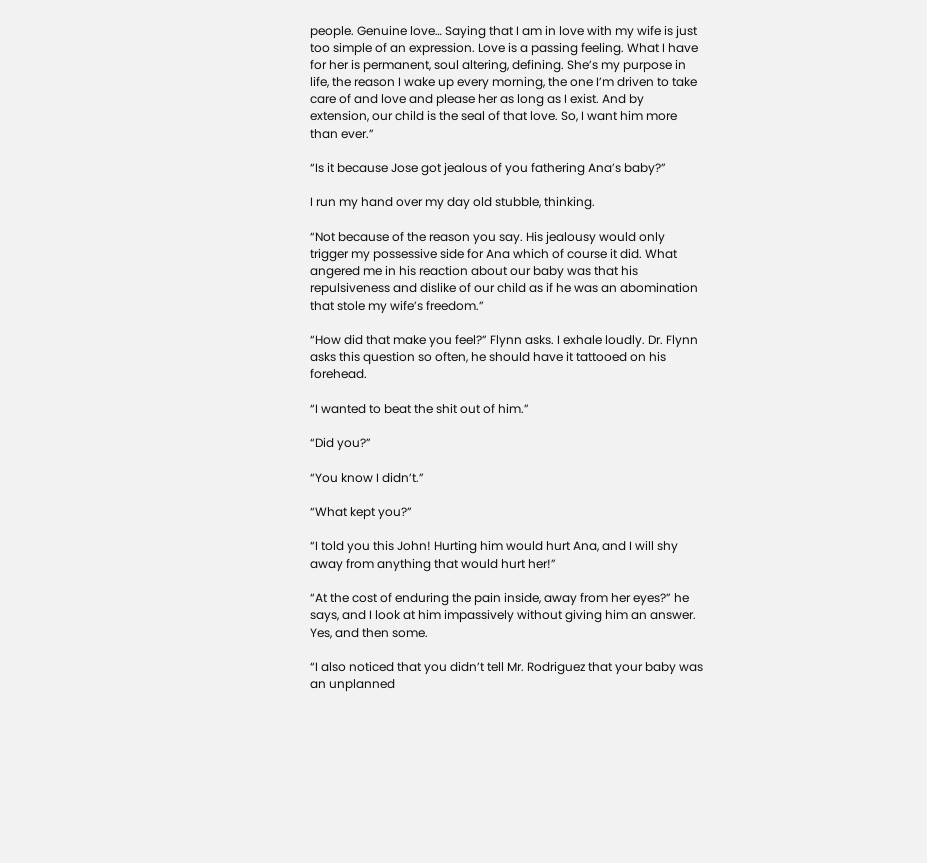people. Genuine love… Saying that I am in love with my wife is just too simple of an expression. Love is a passing feeling. What I have for her is permanent, soul altering, defining. She’s my purpose in life, the reason I wake up every morning, the one I’m driven to take care of and love and please her as long as I exist. And by extension, our child is the seal of that love. So, I want him more than ever.”

“Is it because Jose got jealous of you fathering Ana’s baby?”

I run my hand over my day old stubble, thinking.

“Not because of the reason you say. His jealousy would only trigger my possessive side for Ana which of course it did. What angered me in his reaction about our baby was that his repulsiveness and dislike of our child as if he was an abomination that stole my wife’s freedom.”

“How did that make you feel?” Flynn asks. I exhale loudly. Dr. Flynn asks this question so often, he should have it tattooed on his forehead.

“I wanted to beat the shit out of him.”

“Did you?”

“You know I didn’t.”

“What kept you?”

“I told you this John! Hurting him would hurt Ana, and I will shy away from anything that would hurt her!”

“At the cost of enduring the pain inside, away from her eyes?” he says, and I look at him impassively without giving him an answer. Yes, and then some.

“I also noticed that you didn’t tell Mr. Rodriguez that your baby was an unplanned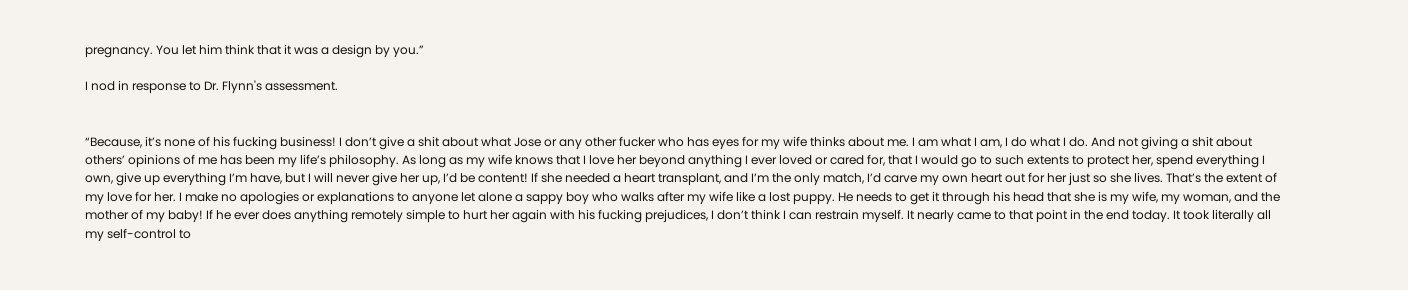pregnancy. You let him think that it was a design by you.”

I nod in response to Dr. Flynn's assessment.


“Because, it’s none of his fucking business! I don’t give a shit about what Jose or any other fucker who has eyes for my wife thinks about me. I am what I am, I do what I do. And not giving a shit about others’ opinions of me has been my life’s philosophy. As long as my wife knows that I love her beyond anything I ever loved or cared for, that I would go to such extents to protect her, spend everything I own, give up everything I’m have, but I will never give her up, I’d be content! If she needed a heart transplant, and I’m the only match, I’d carve my own heart out for her just so she lives. That’s the extent of my love for her. I make no apologies or explanations to anyone let alone a sappy boy who walks after my wife like a lost puppy. He needs to get it through his head that she is my wife, my woman, and the mother of my baby! If he ever does anything remotely simple to hurt her again with his fucking prejudices, I don’t think I can restrain myself. It nearly came to that point in the end today. It took literally all my self-control to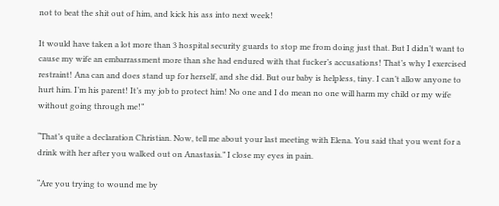not to beat the shit out of him, and kick his ass into next week!

It would have taken a lot more than 3 hospital security guards to stop me from doing just that. But I didn’t want to cause my wife an embarrassment more than she had endured with that fucker’s accusations! That’s why I exercised restraint! Ana can and does stand up for herself, and she did. But our baby is helpless, tiny. I can’t allow anyone to hurt him. I’m his parent! It’s my job to protect him! No one and I do mean no one will harm my child or my wife without going through me!”

“That’s quite a declaration Christian. Now, tell me about your last meeting with Elena. You said that you went for a drink with her after you walked out on Anastasia.” I close my eyes in pain.

“Are you trying to wound me by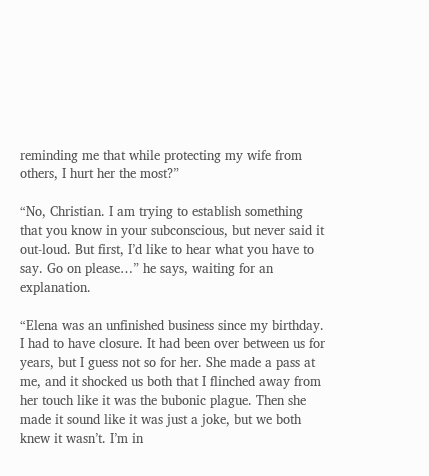reminding me that while protecting my wife from others, I hurt her the most?”

“No, Christian. I am trying to establish something that you know in your subconscious, but never said it out-loud. But first, I’d like to hear what you have to say. Go on please…” he says, waiting for an explanation.

“Elena was an unfinished business since my birthday. I had to have closure. It had been over between us for years, but I guess not so for her. She made a pass at me, and it shocked us both that I flinched away from her touch like it was the bubonic plague. Then she made it sound like it was just a joke, but we both knew it wasn’t. I’m in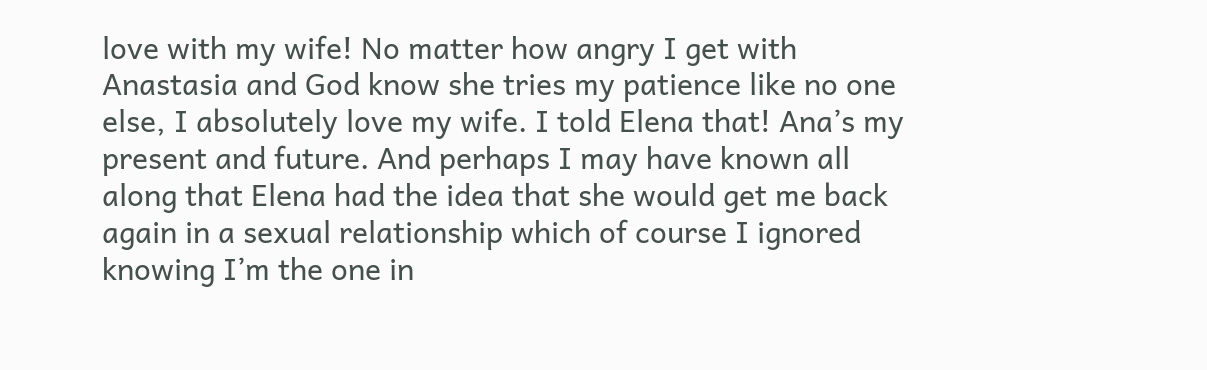love with my wife! No matter how angry I get with Anastasia and God know she tries my patience like no one else, I absolutely love my wife. I told Elena that! Ana’s my present and future. And perhaps I may have known all along that Elena had the idea that she would get me back again in a sexual relationship which of course I ignored knowing I’m the one in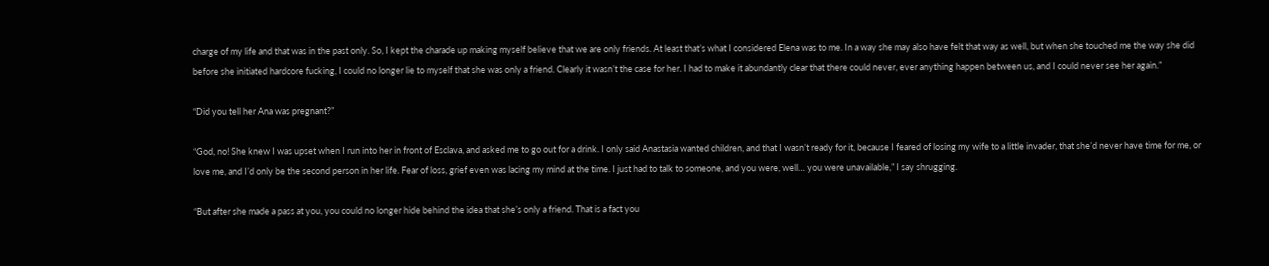charge of my life and that was in the past only. So, I kept the charade up making myself believe that we are only friends. At least that’s what I considered Elena was to me. In a way she may also have felt that way as well, but when she touched me the way she did before she initiated hardcore fucking, I could no longer lie to myself that she was only a friend. Clearly it wasn’t the case for her. I had to make it abundantly clear that there could never, ever anything happen between us, and I could never see her again.”

“Did you tell her Ana was pregnant?”

“God, no! She knew I was upset when I run into her in front of Esclava, and asked me to go out for a drink. I only said Anastasia wanted children, and that I wasn’t ready for it, because I feared of losing my wife to a little invader, that she’d never have time for me, or love me, and I’d only be the second person in her life. Fear of loss, grief even was lacing my mind at the time. I just had to talk to someone, and you were, well… you were unavailable,” I say shrugging.

“But after she made a pass at you, you could no longer hide behind the idea that she’s only a friend. That is a fact you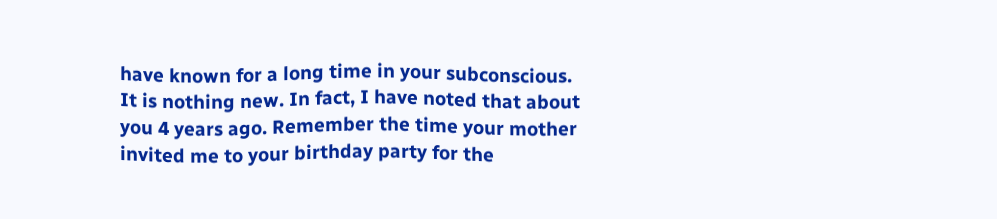have known for a long time in your subconscious. It is nothing new. In fact, I have noted that about you 4 years ago. Remember the time your mother invited me to your birthday party for the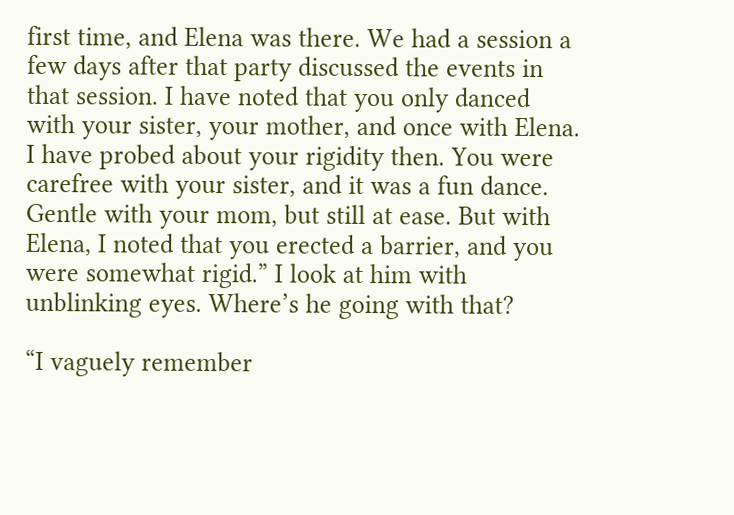first time, and Elena was there. We had a session a few days after that party discussed the events in that session. I have noted that you only danced with your sister, your mother, and once with Elena. I have probed about your rigidity then. You were carefree with your sister, and it was a fun dance. Gentle with your mom, but still at ease. But with Elena, I noted that you erected a barrier, and you were somewhat rigid.” I look at him with unblinking eyes. Where’s he going with that?

“I vaguely remember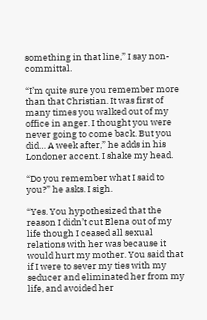something in that line,” I say non-committal.

“I’m quite sure you remember more than that Christian. It was first of many times you walked out of my office in anger. I thought you were never going to come back. But you did… A week after,” he adds in his Londoner accent. I shake my head.

“Do you remember what I said to you?” he asks. I sigh.

“Yes. You hypothesized that the reason I didn’t cut Elena out of my life though I ceased all sexual relations with her was because it would hurt my mother. You said that if I were to sever my ties with my seducer and eliminated her from my life, and avoided her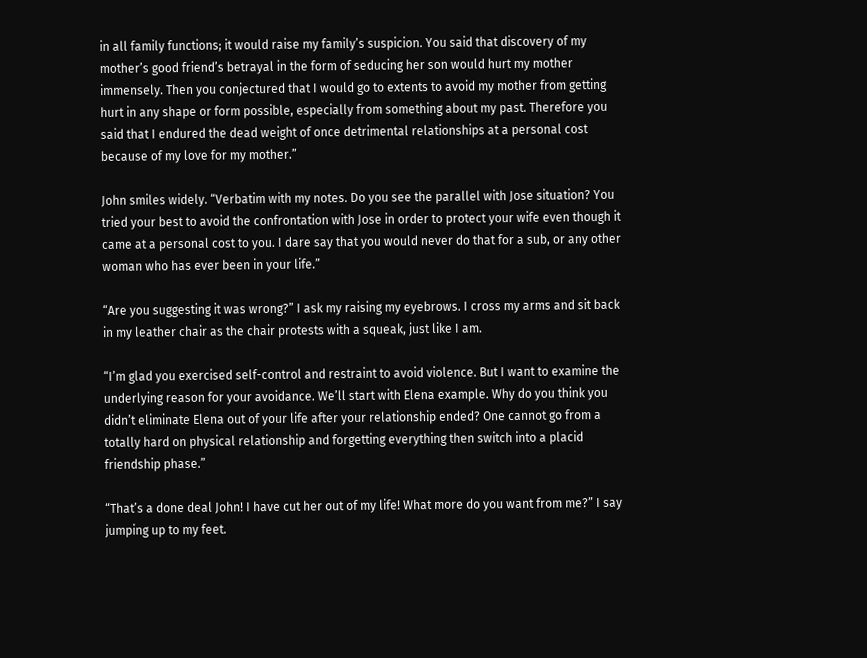in all family functions; it would raise my family’s suspicion. You said that discovery of my mother’s good friend’s betrayal in the form of seducing her son would hurt my mother immensely. Then you conjectured that I would go to extents to avoid my mother from getting hurt in any shape or form possible, especially from something about my past. Therefore you said that I endured the dead weight of once detrimental relationships at a personal cost because of my love for my mother.”

John smiles widely. “Verbatim with my notes. Do you see the parallel with Jose situation? You tried your best to avoid the confrontation with Jose in order to protect your wife even though it came at a personal cost to you. I dare say that you would never do that for a sub, or any other woman who has ever been in your life.”

“Are you suggesting it was wrong?” I ask my raising my eyebrows. I cross my arms and sit back in my leather chair as the chair protests with a squeak, just like I am.

“I’m glad you exercised self-control and restraint to avoid violence. But I want to examine the underlying reason for your avoidance. We’ll start with Elena example. Why do you think you didn’t eliminate Elena out of your life after your relationship ended? One cannot go from a totally hard on physical relationship and forgetting everything then switch into a placid friendship phase.”

“That’s a done deal John! I have cut her out of my life! What more do you want from me?” I say jumping up to my feet.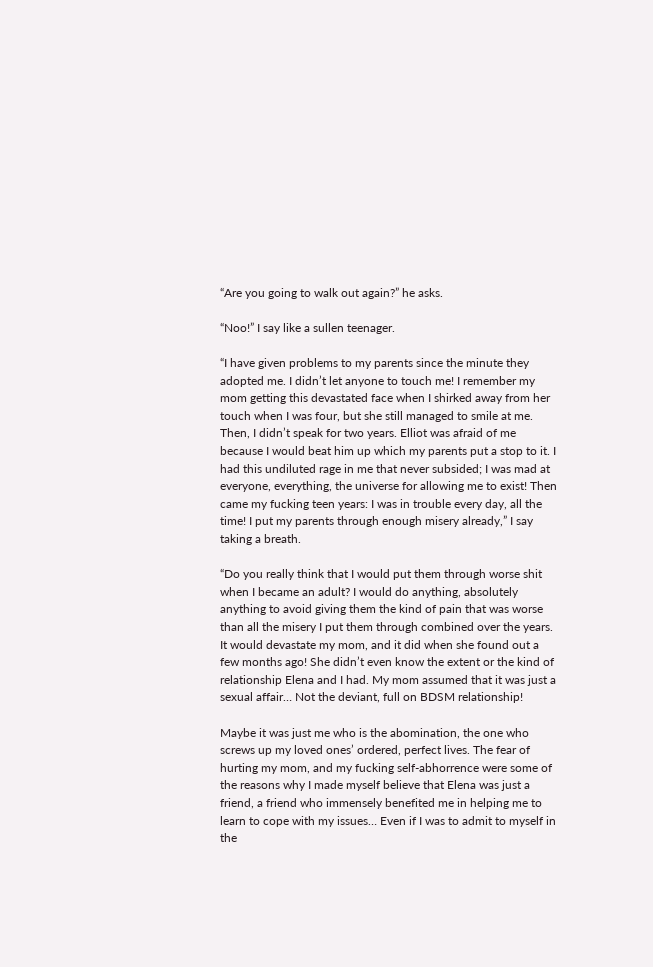“Are you going to walk out again?” he asks.

“Noo!” I say like a sullen teenager.

“I have given problems to my parents since the minute they adopted me. I didn’t let anyone to touch me! I remember my mom getting this devastated face when I shirked away from her touch when I was four, but she still managed to smile at me. Then, I didn’t speak for two years. Elliot was afraid of me because I would beat him up which my parents put a stop to it. I had this undiluted rage in me that never subsided; I was mad at everyone, everything, the universe for allowing me to exist! Then came my fucking teen years: I was in trouble every day, all the time! I put my parents through enough misery already,” I say taking a breath.

“Do you really think that I would put them through worse shit when I became an adult? I would do anything, absolutely anything to avoid giving them the kind of pain that was worse than all the misery I put them through combined over the years. It would devastate my mom, and it did when she found out a few months ago! She didn’t even know the extent or the kind of relationship Elena and I had. My mom assumed that it was just a sexual affair… Not the deviant, full on BDSM relationship!

Maybe it was just me who is the abomination, the one who screws up my loved ones’ ordered, perfect lives. The fear of hurting my mom, and my fucking self-abhorrence were some of the reasons why I made myself believe that Elena was just a friend, a friend who immensely benefited me in helping me to learn to cope with my issues… Even if I was to admit to myself in the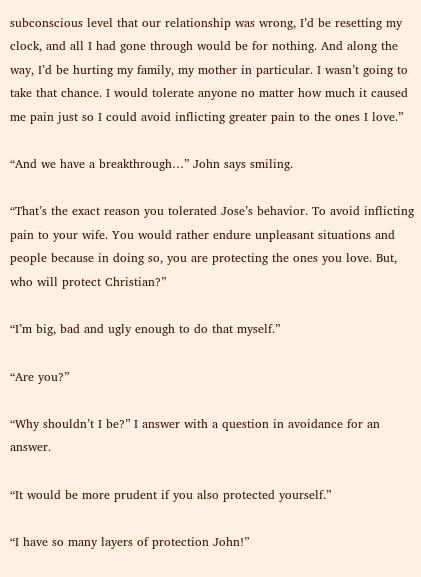subconscious level that our relationship was wrong, I’d be resetting my clock, and all I had gone through would be for nothing. And along the way, I’d be hurting my family, my mother in particular. I wasn’t going to take that chance. I would tolerate anyone no matter how much it caused me pain just so I could avoid inflicting greater pain to the ones I love.”

“And we have a breakthrough…” John says smiling.

“That’s the exact reason you tolerated Jose’s behavior. To avoid inflicting pain to your wife. You would rather endure unpleasant situations and people because in doing so, you are protecting the ones you love. But, who will protect Christian?”

“I’m big, bad and ugly enough to do that myself.”

“Are you?”

“Why shouldn’t I be?” I answer with a question in avoidance for an answer.

“It would be more prudent if you also protected yourself.”

“I have so many layers of protection John!”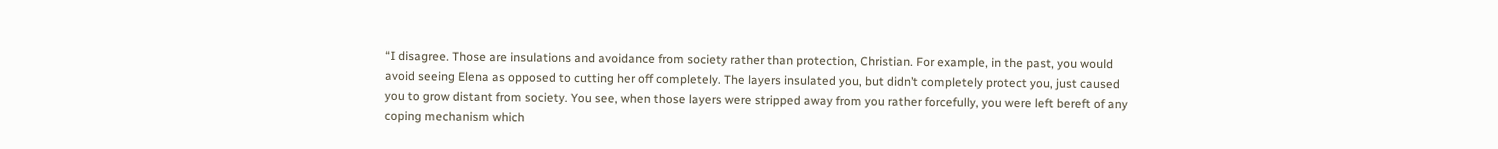“I disagree. Those are insulations and avoidance from society rather than protection, Christian. For example, in the past, you would avoid seeing Elena as opposed to cutting her off completely. The layers insulated you, but didn’t completely protect you, just caused you to grow distant from society. You see, when those layers were stripped away from you rather forcefully, you were left bereft of any coping mechanism which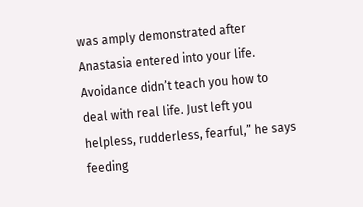was amply demonstrated after Anastasia entered into your life. Avoidance didn’t teach you how to deal with real life. Just left you helpless, rudderless, fearful,” he says feeding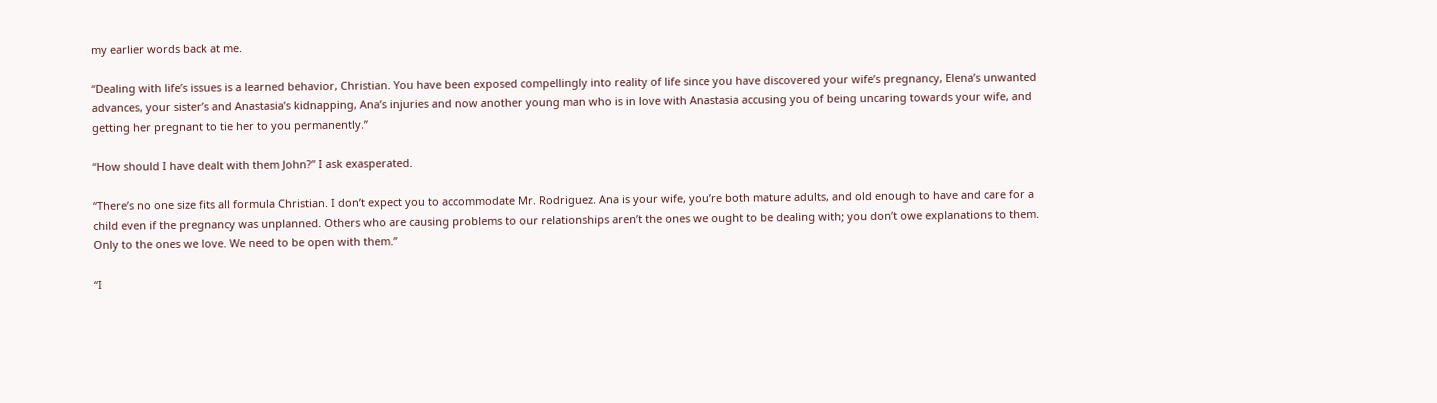my earlier words back at me.

“Dealing with life’s issues is a learned behavior, Christian. You have been exposed compellingly into reality of life since you have discovered your wife’s pregnancy, Elena’s unwanted advances, your sister’s and Anastasia’s kidnapping, Ana’s injuries and now another young man who is in love with Anastasia accusing you of being uncaring towards your wife, and getting her pregnant to tie her to you permanently.”

“How should I have dealt with them John?” I ask exasperated.

“There’s no one size fits all formula Christian. I don’t expect you to accommodate Mr. Rodriguez. Ana is your wife, you’re both mature adults, and old enough to have and care for a child even if the pregnancy was unplanned. Others who are causing problems to our relationships aren’t the ones we ought to be dealing with; you don’t owe explanations to them. Only to the ones we love. We need to be open with them.”

“I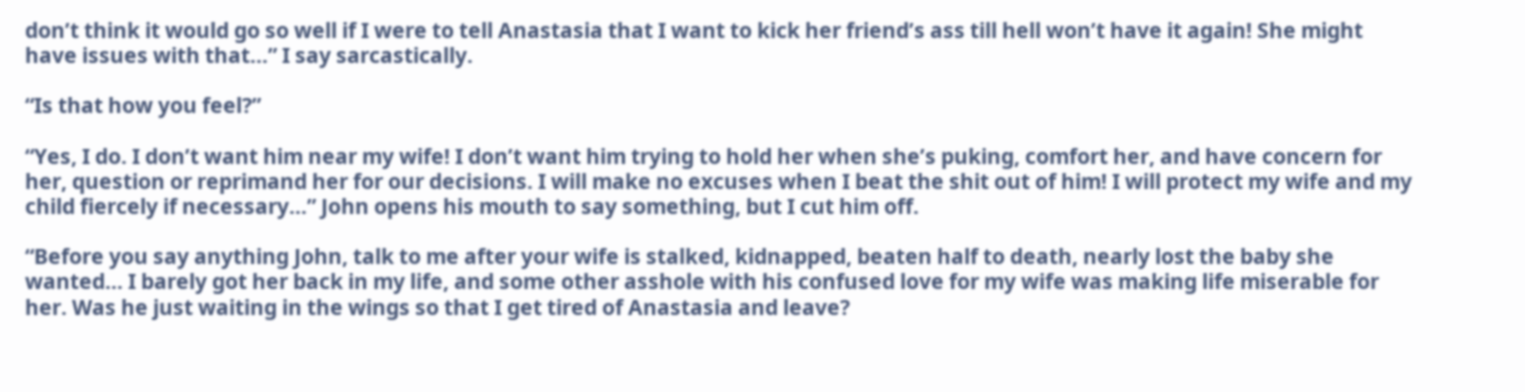don’t think it would go so well if I were to tell Anastasia that I want to kick her friend’s ass till hell won’t have it again! She might have issues with that...” I say sarcastically.

“Is that how you feel?”

“Yes, I do. I don’t want him near my wife! I don’t want him trying to hold her when she’s puking, comfort her, and have concern for her, question or reprimand her for our decisions. I will make no excuses when I beat the shit out of him! I will protect my wife and my child fiercely if necessary…” John opens his mouth to say something, but I cut him off.

“Before you say anything John, talk to me after your wife is stalked, kidnapped, beaten half to death, nearly lost the baby she wanted… I barely got her back in my life, and some other asshole with his confused love for my wife was making life miserable for her. Was he just waiting in the wings so that I get tired of Anastasia and leave?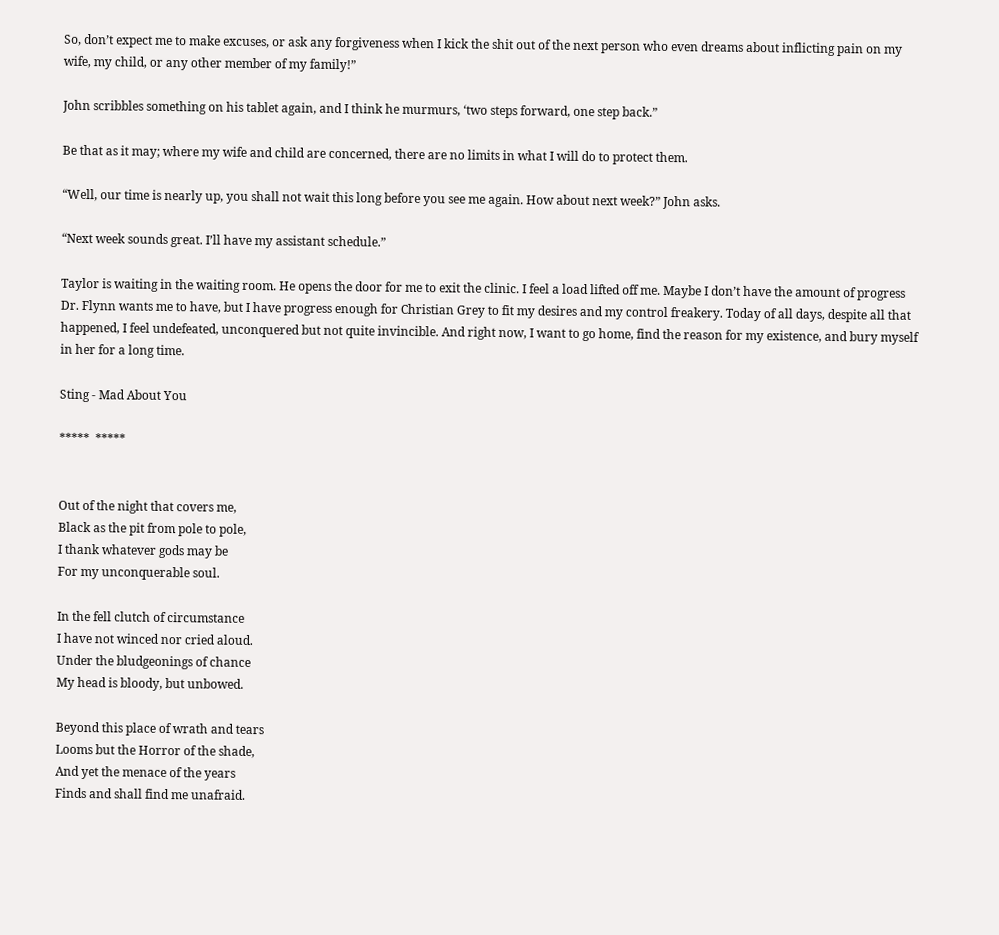So, don’t expect me to make excuses, or ask any forgiveness when I kick the shit out of the next person who even dreams about inflicting pain on my wife, my child, or any other member of my family!”

John scribbles something on his tablet again, and I think he murmurs, ‘two steps forward, one step back.”

Be that as it may; where my wife and child are concerned, there are no limits in what I will do to protect them.

“Well, our time is nearly up, you shall not wait this long before you see me again. How about next week?” John asks.

“Next week sounds great. I’ll have my assistant schedule.”

Taylor is waiting in the waiting room. He opens the door for me to exit the clinic. I feel a load lifted off me. Maybe I don’t have the amount of progress Dr. Flynn wants me to have, but I have progress enough for Christian Grey to fit my desires and my control freakery. Today of all days, despite all that happened, I feel undefeated, unconquered but not quite invincible. And right now, I want to go home, find the reason for my existence, and bury myself in her for a long time.

Sting - Mad About You

*****  *****


Out of the night that covers me,
Black as the pit from pole to pole,
I thank whatever gods may be
For my unconquerable soul.

In the fell clutch of circumstance
I have not winced nor cried aloud.
Under the bludgeonings of chance
My head is bloody, but unbowed.

Beyond this place of wrath and tears
Looms but the Horror of the shade,
And yet the menace of the years
Finds and shall find me unafraid.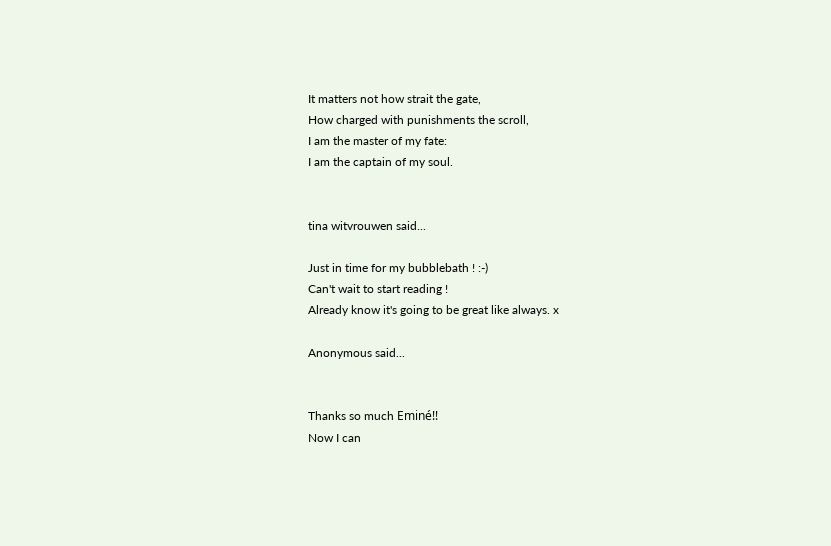It matters not how strait the gate,
How charged with punishments the scroll,
I am the master of my fate:
I am the captain of my soul.


tina witvrouwen said...

Just in time for my bubblebath ! :-)
Can't wait to start reading !
Already know it's going to be great like always. x

Anonymous said...


Thanks so much Eminé!!
Now I can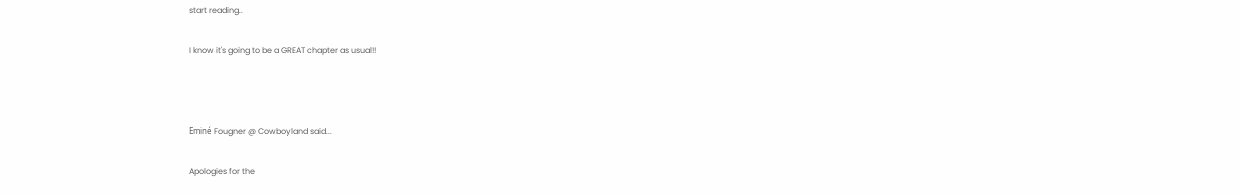start reading..

I know it's going to be a GREAT chapter as usual!!



Eminé Fougner @ Cowboyland said...

Apologies for the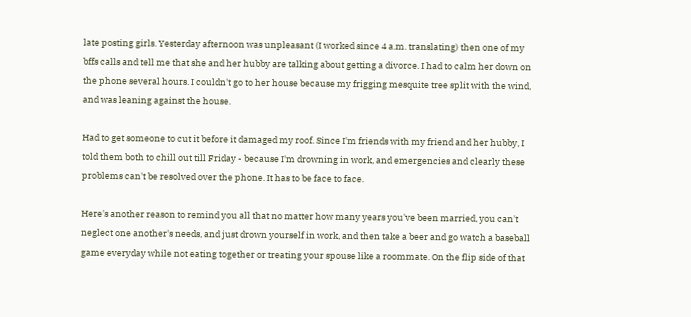late posting girls. Yesterday afternoon was unpleasant (I worked since 4 a.m. translating) then one of my bffs calls and tell me that she and her hubby are talking about getting a divorce. I had to calm her down on the phone several hours. I couldn't go to her house because my frigging mesquite tree split with the wind, and was leaning against the house.

Had to get someone to cut it before it damaged my roof. Since I'm friends with my friend and her hubby, I told them both to chill out till Friday - because I'm drowning in work, and emergencies and clearly these problems can't be resolved over the phone. It has to be face to face.

Here's another reason to remind you all that no matter how many years you've been married, you can't neglect one another's needs, and just drown yourself in work, and then take a beer and go watch a baseball game everyday while not eating together or treating your spouse like a roommate. On the flip side of that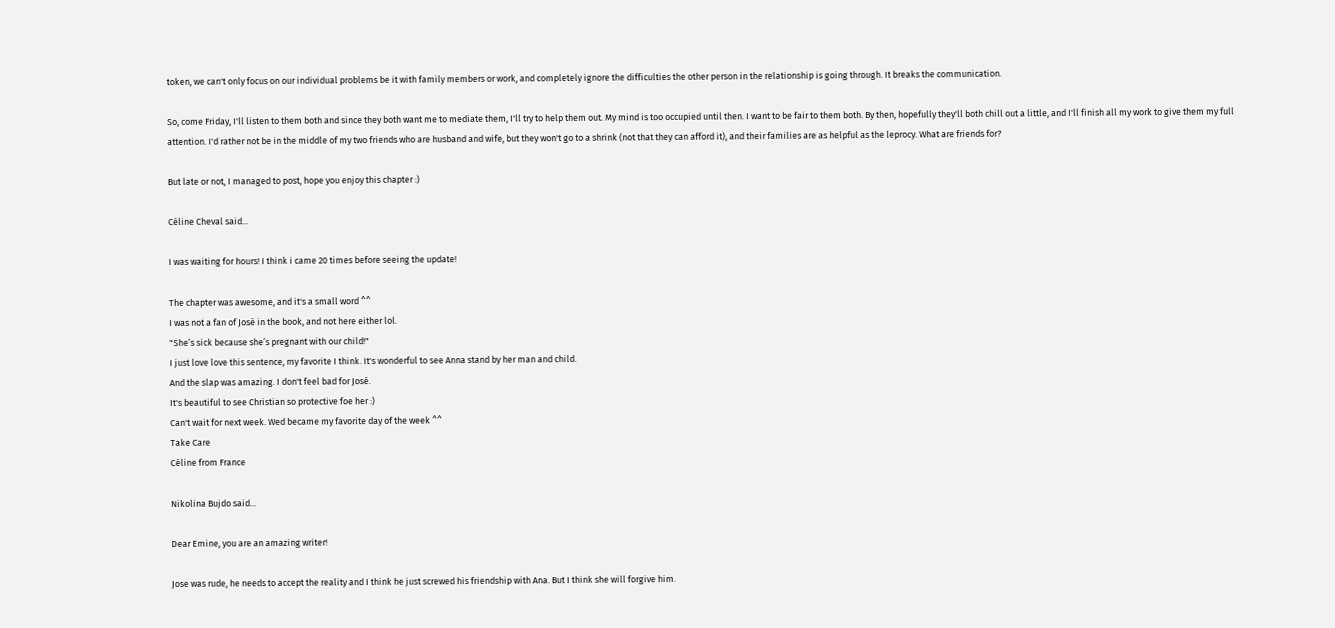token, we can't only focus on our individual problems be it with family members or work, and completely ignore the difficulties the other person in the relationship is going through. It breaks the communication.

So, come Friday, I'll listen to them both and since they both want me to mediate them, I'll try to help them out. My mind is too occupied until then. I want to be fair to them both. By then, hopefully they'll both chill out a little, and I'll finish all my work to give them my full attention. I'd rather not be in the middle of my two friends who are husband and wife, but they won't go to a shrink (not that they can afford it), and their families are as helpful as the leprocy. What are friends for?

But late or not, I managed to post, hope you enjoy this chapter :)

Céline Cheval said...

I was waiting for hours! I think i came 20 times before seeing the update!

The chapter was awesome, and it's a small word ^^
I was not a fan of José in the book, and not here either lol.
"She’s sick because she’s pregnant with our child!"
I just love love this sentence, my favorite I think. It's wonderful to see Anna stand by her man and child.
And the slap was amazing. I don't feel bad for José.
It's beautiful to see Christian so protective foe her :)
Can't wait for next week. Wed became my favorite day of the week ^^
Take Care
Céline from France

Nikolina Bujdo said...

Dear Emine, you are an amazing writer!

Jose was rude, he needs to accept the reality and I think he just screwed his friendship with Ana. But I think she will forgive him.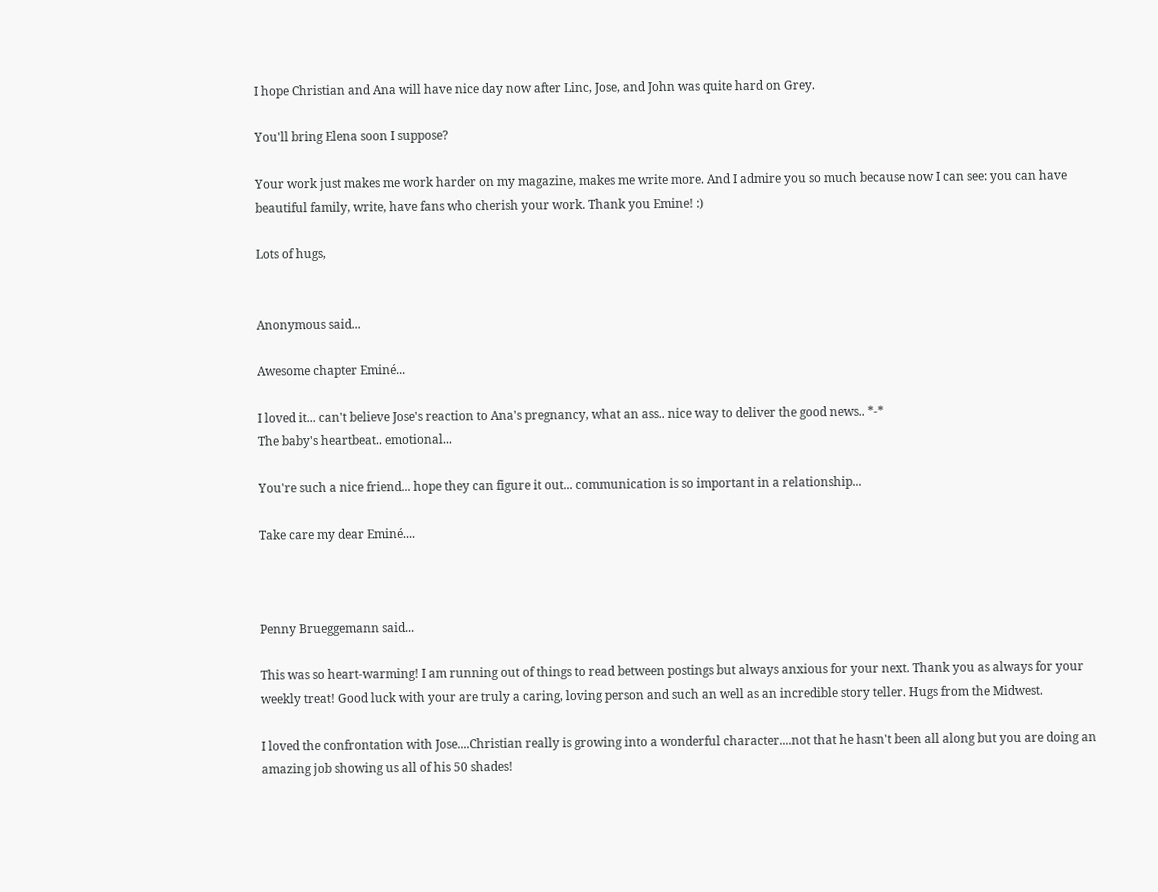I hope Christian and Ana will have nice day now after Linc, Jose, and John was quite hard on Grey.

You'll bring Elena soon I suppose?

Your work just makes me work harder on my magazine, makes me write more. And I admire you so much because now I can see: you can have beautiful family, write, have fans who cherish your work. Thank you Emine! :)

Lots of hugs,


Anonymous said...

Awesome chapter Eminé...

I loved it... can't believe Jose's reaction to Ana's pregnancy, what an ass.. nice way to deliver the good news.. *-*
The baby's heartbeat.. emotional...

You're such a nice friend... hope they can figure it out... communication is so important in a relationship...

Take care my dear Eminé....



Penny Brueggemann said...

This was so heart-warming! I am running out of things to read between postings but always anxious for your next. Thank you as always for your weekly treat! Good luck with your are truly a caring, loving person and such an well as an incredible story teller. Hugs from the Midwest.

I loved the confrontation with Jose....Christian really is growing into a wonderful character....not that he hasn't been all along but you are doing an amazing job showing us all of his 50 shades!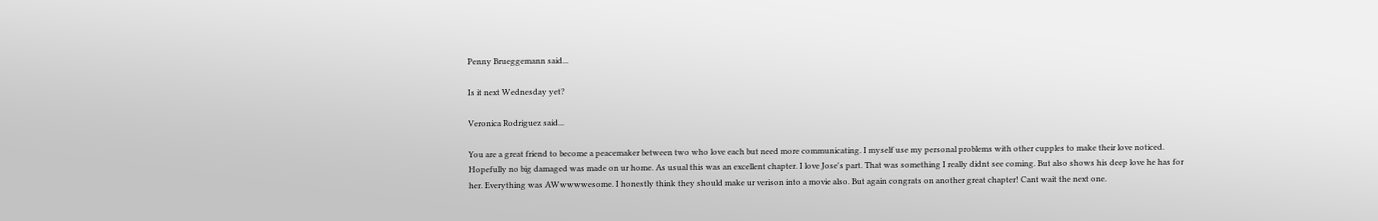Penny Brueggemann said...

Is it next Wednesday yet?

Veronica Rodriguez said...

You are a great friend to become a peacemaker between two who love each but need more communicating. I myself use my personal problems with other cupples to make their love noticed. Hopefully no big damaged was made on ur home. As usual this was an excellent chapter. I love Jose's part. That was something I really didnt see coming. But also shows his deep love he has for her. Everything was AWwwwwesome. I honestly think they should make ur verison into a movie also. But again congrats on another great chapter! Cant wait the next one.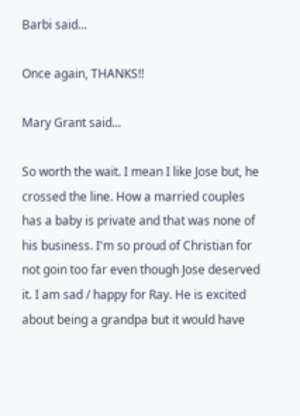Barbi said...

Once again, THANKS!!

Mary Grant said...

So worth the wait. I mean I like Jose but, he crossed the line. How a married couples has a baby is private and that was none of his business. I'm so proud of Christian for not goin too far even though Jose deserved it. I am sad / happy for Ray. He is excited about being a grandpa but it would have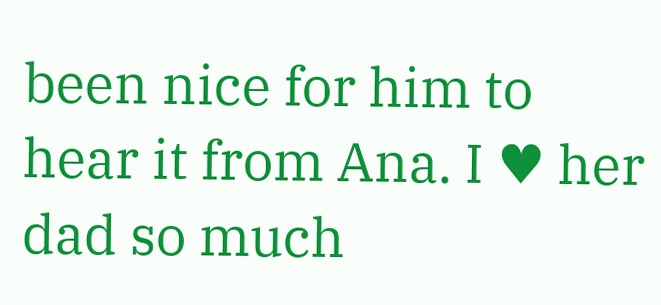been nice for him to hear it from Ana. I ♥ her dad so much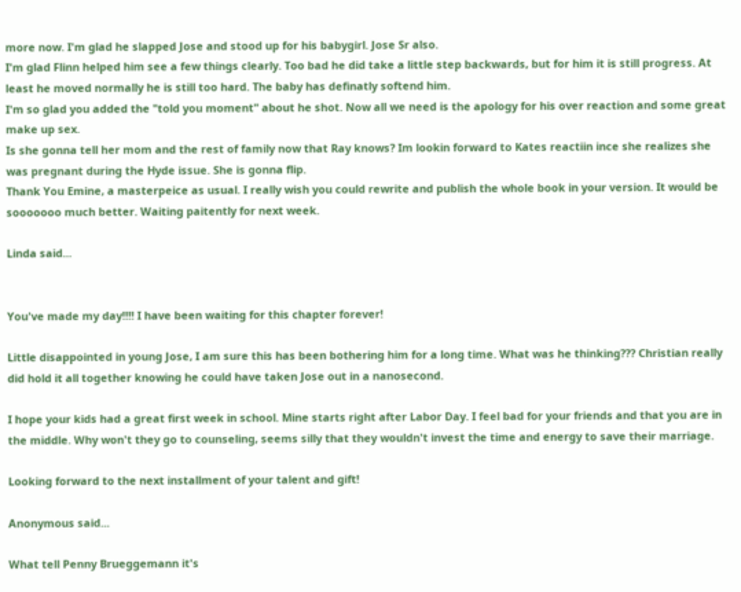more now. I'm glad he slapped Jose and stood up for his babygirl. Jose Sr also.
I'm glad Flinn helped him see a few things clearly. Too bad he did take a little step backwards, but for him it is still progress. At least he moved normally he is still too hard. The baby has definatly softend him.
I'm so glad you added the "told you moment" about he shot. Now all we need is the apology for his over reaction and some great make up sex.
Is she gonna tell her mom and the rest of family now that Ray knows? Im lookin forward to Kates reactiin ince she realizes she was pregnant during the Hyde issue. She is gonna flip.
Thank You Emine, a masterpeice as usual. I really wish you could rewrite and publish the whole book in your version. It would be sooooooo much better. Waiting paitently for next week.

Linda said...


You've made my day!!!! I have been waiting for this chapter forever!

Little disappointed in young Jose, I am sure this has been bothering him for a long time. What was he thinking??? Christian really did hold it all together knowing he could have taken Jose out in a nanosecond.

I hope your kids had a great first week in school. Mine starts right after Labor Day. I feel bad for your friends and that you are in the middle. Why won't they go to counseling, seems silly that they wouldn't invest the time and energy to save their marriage.

Looking forward to the next installment of your talent and gift!

Anonymous said...

What tell Penny Brueggemann it's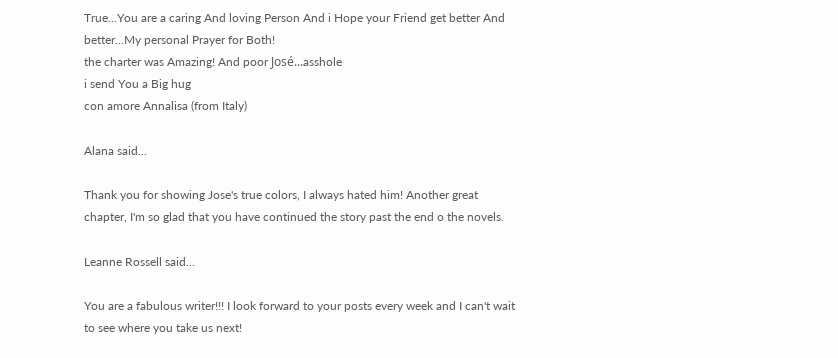True...You are a caring And loving Person And i Hope your Friend get better And better...My personal Prayer for Both!
the charter was Amazing! And poor José...asshole
i send You a Big hug
con amore Annalisa (from Italy)

Alana said...

Thank you for showing Jose's true colors, I always hated him! Another great chapter, I'm so glad that you have continued the story past the end o the novels.

Leanne Rossell said...

You are a fabulous writer!!! I look forward to your posts every week and I can't wait to see where you take us next!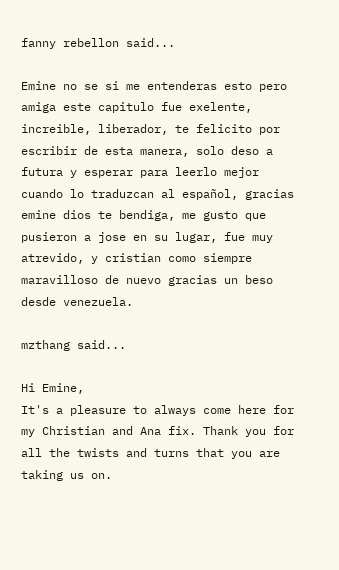fanny rebellon said...

Emine no se si me entenderas esto pero amiga este capitulo fue exelente, increible, liberador, te felicito por escribir de esta manera, solo deso a futura y esperar para leerlo mejor cuando lo traduzcan al español, gracias emine dios te bendiga, me gusto que pusieron a jose en su lugar, fue muy atrevido, y cristian como siempre maravilloso de nuevo gracias un beso desde venezuela.

mzthang said...

Hi Emine,
It's a pleasure to always come here for my Christian and Ana fix. Thank you for all the twists and turns that you are taking us on.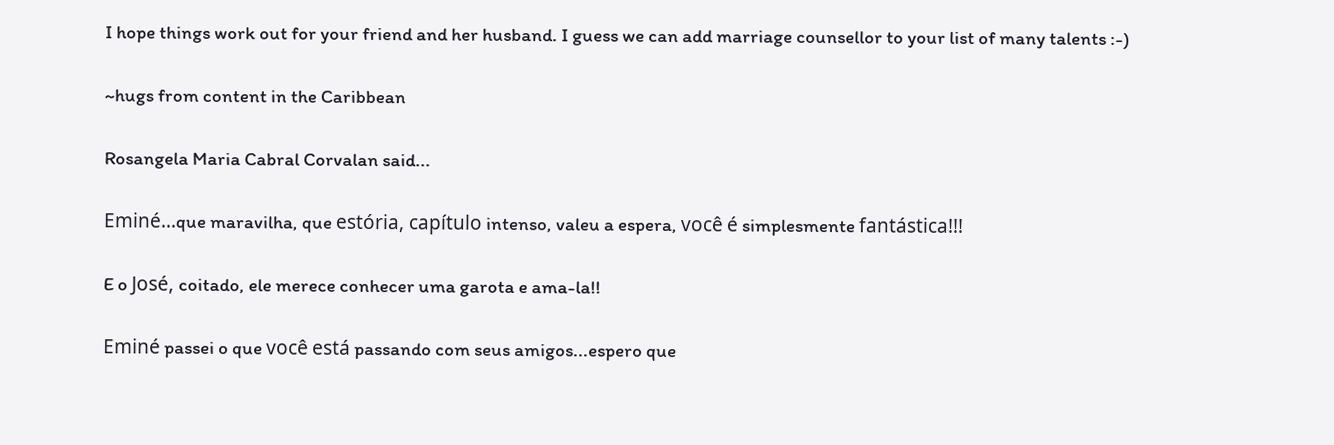I hope things work out for your friend and her husband. I guess we can add marriage counsellor to your list of many talents :-)

~hugs from content in the Caribbean

Rosangela Maria Cabral Corvalan said...

Eminé...que maravilha, que estória, capítulo intenso, valeu a espera, você é simplesmente fantástica!!!

E o José, coitado, ele merece conhecer uma garota e ama-la!!

Eminé passei o que você está passando com seus amigos...espero que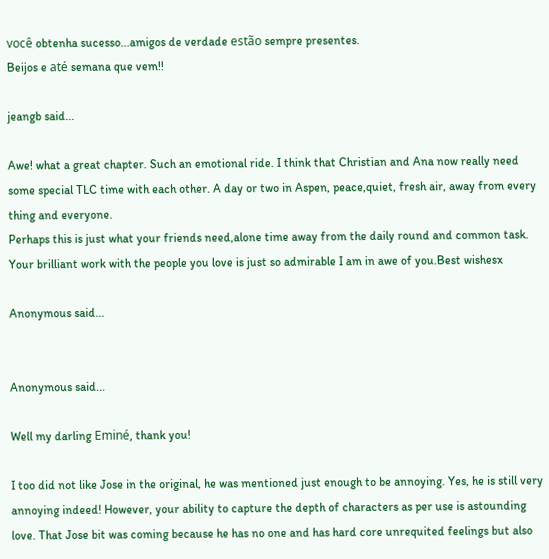você obtenha sucesso...amigos de verdade estão sempre presentes.
Beijos e até semana que vem!!

jeangb said...

Awe! what a great chapter. Such an emotional ride. I think that Christian and Ana now really need some special TLC time with each other. A day or two in Aspen, peace,quiet, fresh air, away from every thing and everyone.
Perhaps this is just what your friends need,alone time away from the daily round and common task.
Your brilliant work with the people you love is just so admirable I am in awe of you.Best wishesx

Anonymous said...


Anonymous said...

Well my darling Eminé, thank you!

I too did not like Jose in the original, he was mentioned just enough to be annoying. Yes, he is still very annoying indeed! However, your ability to capture the depth of characters as per use is astounding love. That Jose bit was coming because he has no one and has hard core unrequited feelings but also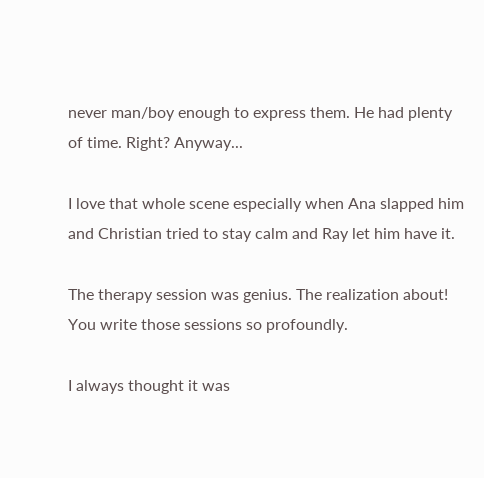never man/boy enough to express them. He had plenty of time. Right? Anyway...

I love that whole scene especially when Ana slapped him and Christian tried to stay calm and Ray let him have it.

The therapy session was genius. The realization about! You write those sessions so profoundly.

I always thought it was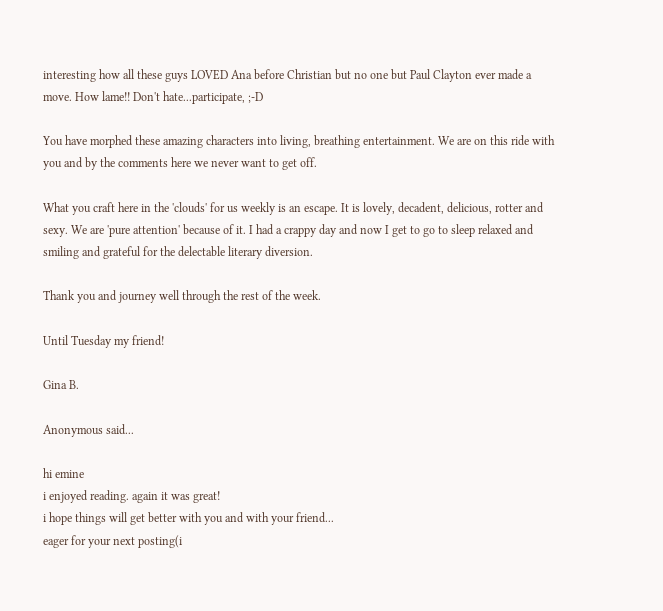interesting how all these guys LOVED Ana before Christian but no one but Paul Clayton ever made a move. How lame!! Don't hate...participate, ;-D

You have morphed these amazing characters into living, breathing entertainment. We are on this ride with you and by the comments here we never want to get off.

What you craft here in the 'clouds' for us weekly is an escape. It is lovely, decadent, delicious, rotter and sexy. We are 'pure attention' because of it. I had a crappy day and now I get to go to sleep relaxed and smiling and grateful for the delectable literary diversion.

Thank you and journey well through the rest of the week.

Until Tuesday my friend!

Gina B.

Anonymous said...

hi emine
i enjoyed reading. again it was great!
i hope things will get better with you and with your friend...
eager for your next posting(i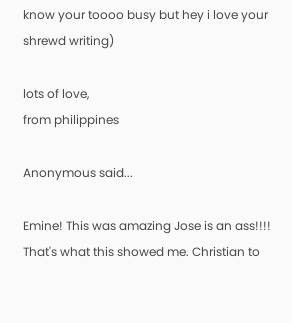know your toooo busy but hey i love your shrewd writing)

lots of love,
from philippines

Anonymous said...

Emine! This was amazing Jose is an ass!!!! That's what this showed me. Christian to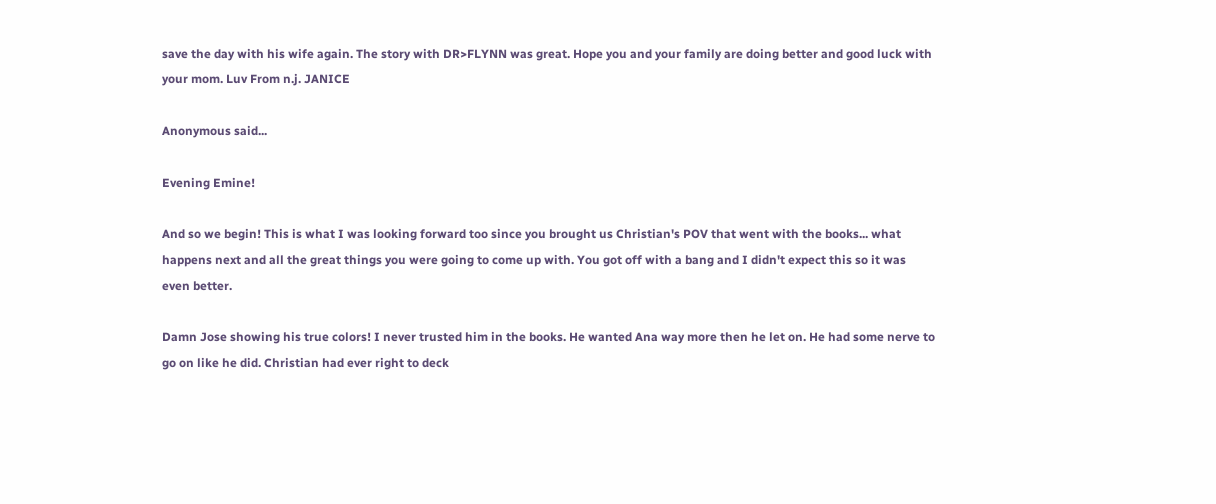save the day with his wife again. The story with DR>FLYNN was great. Hope you and your family are doing better and good luck with your mom. Luv From n.j. JANICE

Anonymous said...

Evening Emine!

And so we begin! This is what I was looking forward too since you brought us Christian's POV that went with the books... what happens next and all the great things you were going to come up with. You got off with a bang and I didn't expect this so it was even better.

Damn Jose showing his true colors! I never trusted him in the books. He wanted Ana way more then he let on. He had some nerve to go on like he did. Christian had ever right to deck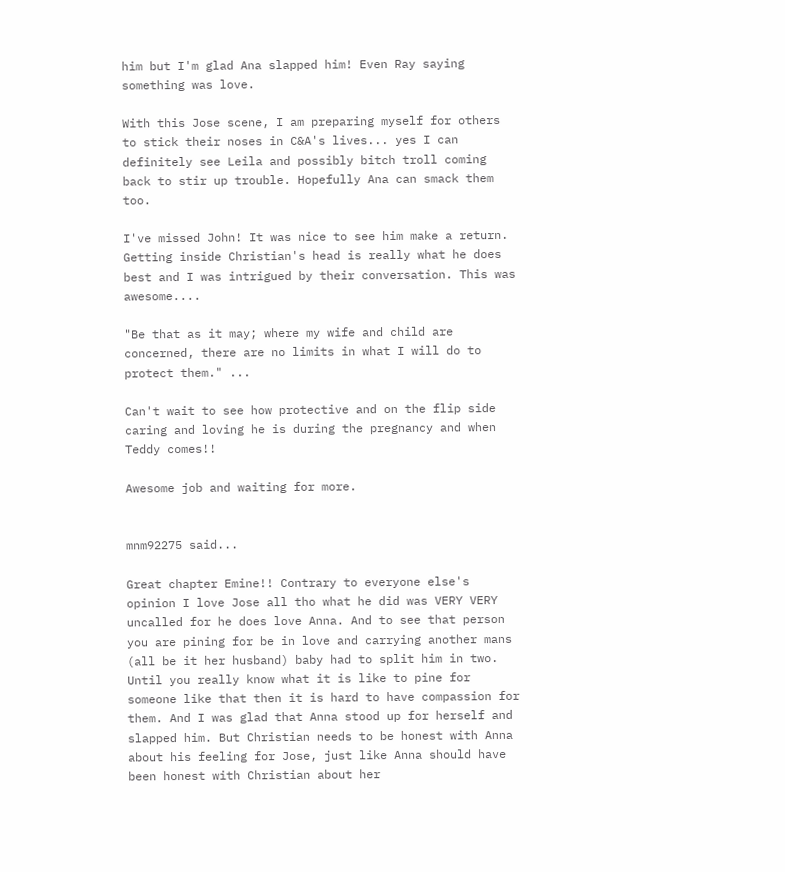him but I'm glad Ana slapped him! Even Ray saying something was love.

With this Jose scene, I am preparing myself for others to stick their noses in C&A's lives... yes I can definitely see Leila and possibly bitch troll coming back to stir up trouble. Hopefully Ana can smack them too.

I've missed John! It was nice to see him make a return. Getting inside Christian's head is really what he does best and I was intrigued by their conversation. This was awesome....

"Be that as it may; where my wife and child are concerned, there are no limits in what I will do to protect them." ...

Can't wait to see how protective and on the flip side caring and loving he is during the pregnancy and when Teddy comes!!

Awesome job and waiting for more.


mnm92275 said...

Great chapter Emine!! Contrary to everyone else's opinion I love Jose all tho what he did was VERY VERY uncalled for he does love Anna. And to see that person you are pining for be in love and carrying another mans (all be it her husband) baby had to split him in two. Until you really know what it is like to pine for someone like that then it is hard to have compassion for them. And I was glad that Anna stood up for herself and slapped him. But Christian needs to be honest with Anna about his feeling for Jose, just like Anna should have been honest with Christian about her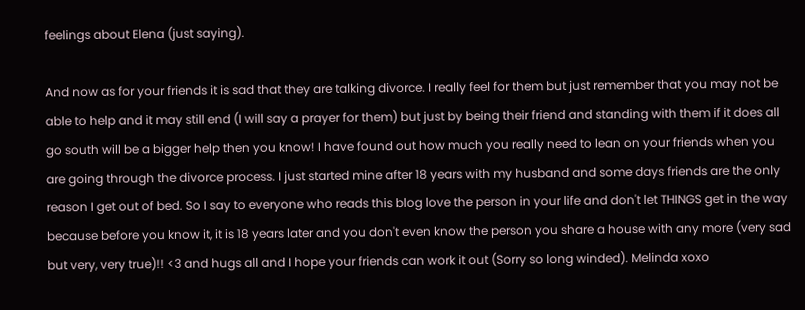feelings about Elena (just saying).

And now as for your friends it is sad that they are talking divorce. I really feel for them but just remember that you may not be able to help and it may still end (I will say a prayer for them) but just by being their friend and standing with them if it does all go south will be a bigger help then you know! I have found out how much you really need to lean on your friends when you are going through the divorce process. I just started mine after 18 years with my husband and some days friends are the only reason I get out of bed. So I say to everyone who reads this blog love the person in your life and don't let THINGS get in the way because before you know it, it is 18 years later and you don't even know the person you share a house with any more (very sad but very, very true)!! <3 and hugs all and I hope your friends can work it out (Sorry so long winded). Melinda xoxo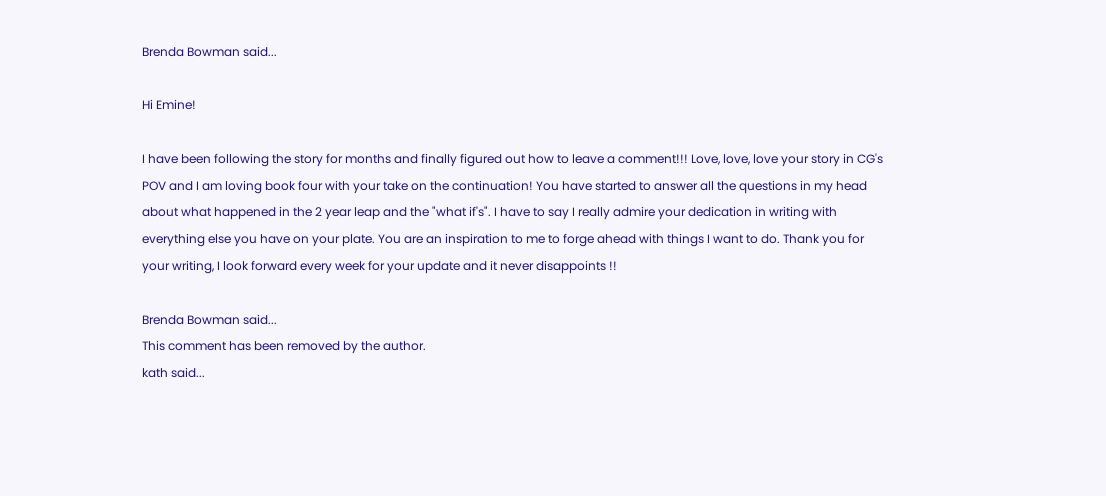Brenda Bowman said...

Hi Emine!

I have been following the story for months and finally figured out how to leave a comment!!! Love, love, love your story in CG's POV and I am loving book four with your take on the continuation! You have started to answer all the questions in my head about what happened in the 2 year leap and the "what if's". I have to say I really admire your dedication in writing with everything else you have on your plate. You are an inspiration to me to forge ahead with things I want to do. Thank you for your writing, I look forward every week for your update and it never disappoints !!

Brenda Bowman said...
This comment has been removed by the author.
kath said...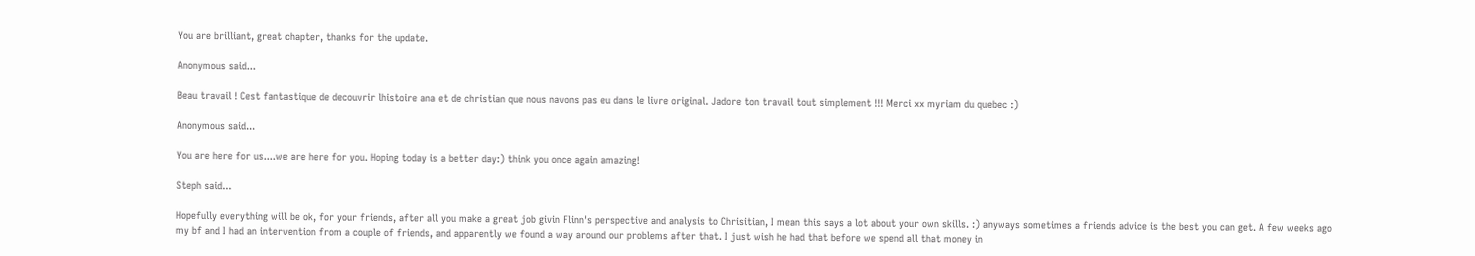You are brilliant, great chapter, thanks for the update.

Anonymous said...

Beau travail ! Cest fantastique de decouvrir lhistoire ana et de christian que nous navons pas eu dans le livre original. Jadore ton travail tout simplement !!! Merci xx myriam du quebec :)

Anonymous said...

You are here for us....we are here for you. Hoping today is a better day:) think you once again amazing!

Steph said...

Hopefully everything will be ok, for your friends, after all you make a great job givin Flinn's perspective and analysis to Chrisitian, I mean this says a lot about your own skills. :) anyways sometimes a friends advice is the best you can get. A few weeks ago my bf and I had an intervention from a couple of friends, and apparently we found a way around our problems after that. I just wish he had that before we spend all that money in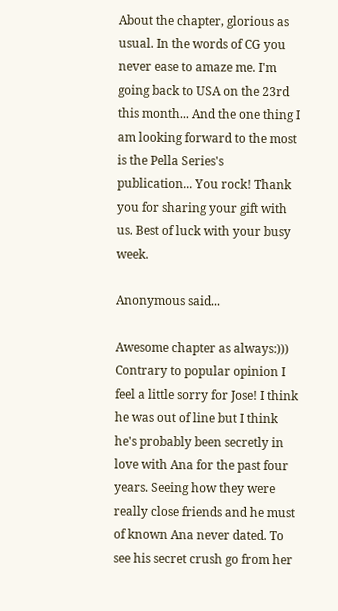About the chapter, glorious as usual. In the words of CG you never ease to amaze me. I'm going back to USA on the 23rd this month... And the one thing I am looking forward to the most is the Pella Series's publication... You rock! Thank you for sharing your gift with us. Best of luck with your busy week.

Anonymous said...

Awesome chapter as always:))) Contrary to popular opinion I feel a little sorry for Jose! I think he was out of line but I think he's probably been secretly in love with Ana for the past four years. Seeing how they were really close friends and he must of known Ana never dated. To see his secret crush go from her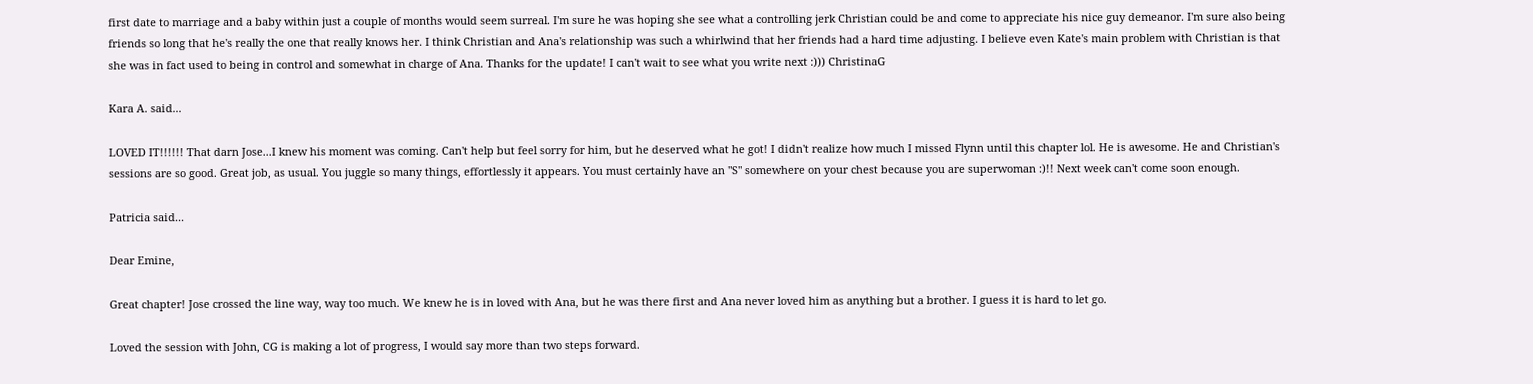first date to marriage and a baby within just a couple of months would seem surreal. I'm sure he was hoping she see what a controlling jerk Christian could be and come to appreciate his nice guy demeanor. I'm sure also being friends so long that he's really the one that really knows her. I think Christian and Ana's relationship was such a whirlwind that her friends had a hard time adjusting. I believe even Kate's main problem with Christian is that she was in fact used to being in control and somewhat in charge of Ana. Thanks for the update! I can't wait to see what you write next :))) ChristinaG

Kara A. said...

LOVED IT!!!!!! That darn Jose...I knew his moment was coming. Can't help but feel sorry for him, but he deserved what he got! I didn't realize how much I missed Flynn until this chapter lol. He is awesome. He and Christian's sessions are so good. Great job, as usual. You juggle so many things, effortlessly it appears. You must certainly have an "S" somewhere on your chest because you are superwoman :)!! Next week can't come soon enough.

Patricia said...

Dear Emine,

Great chapter! Jose crossed the line way, way too much. We knew he is in loved with Ana, but he was there first and Ana never loved him as anything but a brother. I guess it is hard to let go.

Loved the session with John, CG is making a lot of progress, I would say more than two steps forward.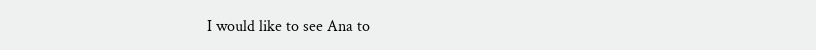I would like to see Ana to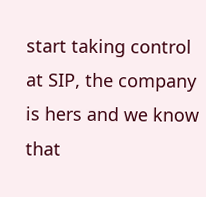start taking control at SIP, the company is hers and we know that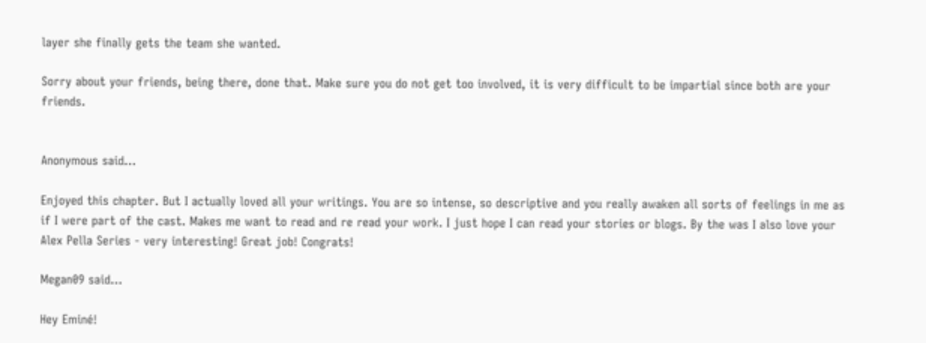layer she finally gets the team she wanted.

Sorry about your friends, being there, done that. Make sure you do not get too involved, it is very difficult to be impartial since both are your friends.


Anonymous said...

Enjoyed this chapter. But I actually loved all your writings. You are so intense, so descriptive and you really awaken all sorts of feelings in me as if I were part of the cast. Makes me want to read and re read your work. I just hope I can read your stories or blogs. By the was I also love your Alex Pella Series - very interesting! Great job! Congrats!

Megan09 said...

Hey Eminé!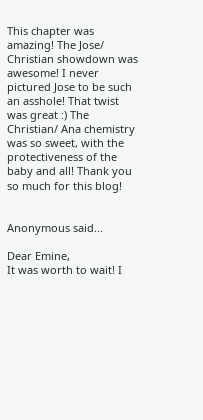This chapter was amazing! The Jose/ Christian showdown was awesome! I never pictured Jose to be such an asshole! That twist was great :) The Christian/ Ana chemistry was so sweet, with the protectiveness of the baby and all! Thank you so much for this blog!


Anonymous said...

Dear Emine,
It was worth to wait! I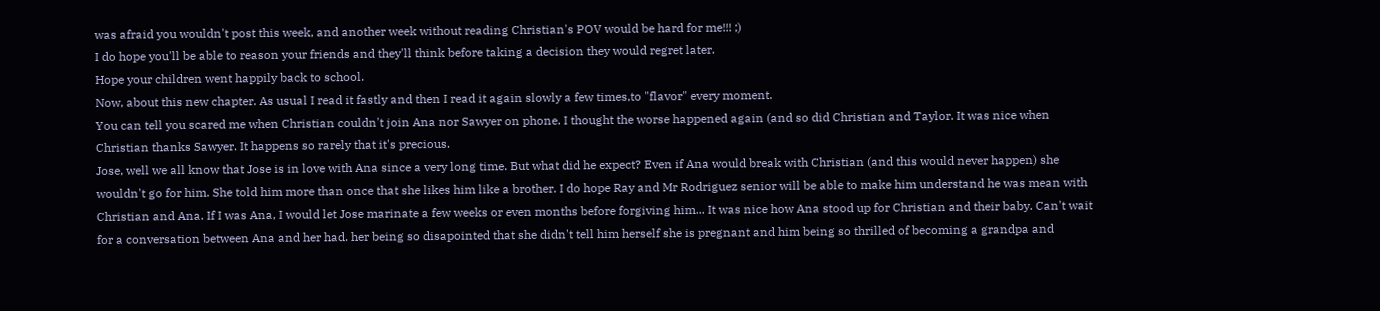was afraid you wouldn't post this week, and another week without reading Christian's POV would be hard for me!!! ;)
I do hope you'll be able to reason your friends and they'll think before taking a decision they would regret later.
Hope your children went happily back to school.
Now, about this new chapter. As usual I read it fastly and then I read it again slowly a few times,to "flavor" every moment.
You can tell you scared me when Christian couldn't join Ana nor Sawyer on phone. I thought the worse happened again (and so did Christian and Taylor. It was nice when Christian thanks Sawyer. It happens so rarely that it's precious.
Jose, well we all know that Jose is in love with Ana since a very long time. But what did he expect? Even if Ana would break with Christian (and this would never happen) she wouldn't go for him. She told him more than once that she likes him like a brother. I do hope Ray and Mr Rodriguez senior will be able to make him understand he was mean with Christian and Ana. If I was Ana, I would let Jose marinate a few weeks or even months before forgiving him... It was nice how Ana stood up for Christian and their baby. Can't wait for a conversation between Ana and her had. her being so disapointed that she didn't tell him herself she is pregnant and him being so thrilled of becoming a grandpa and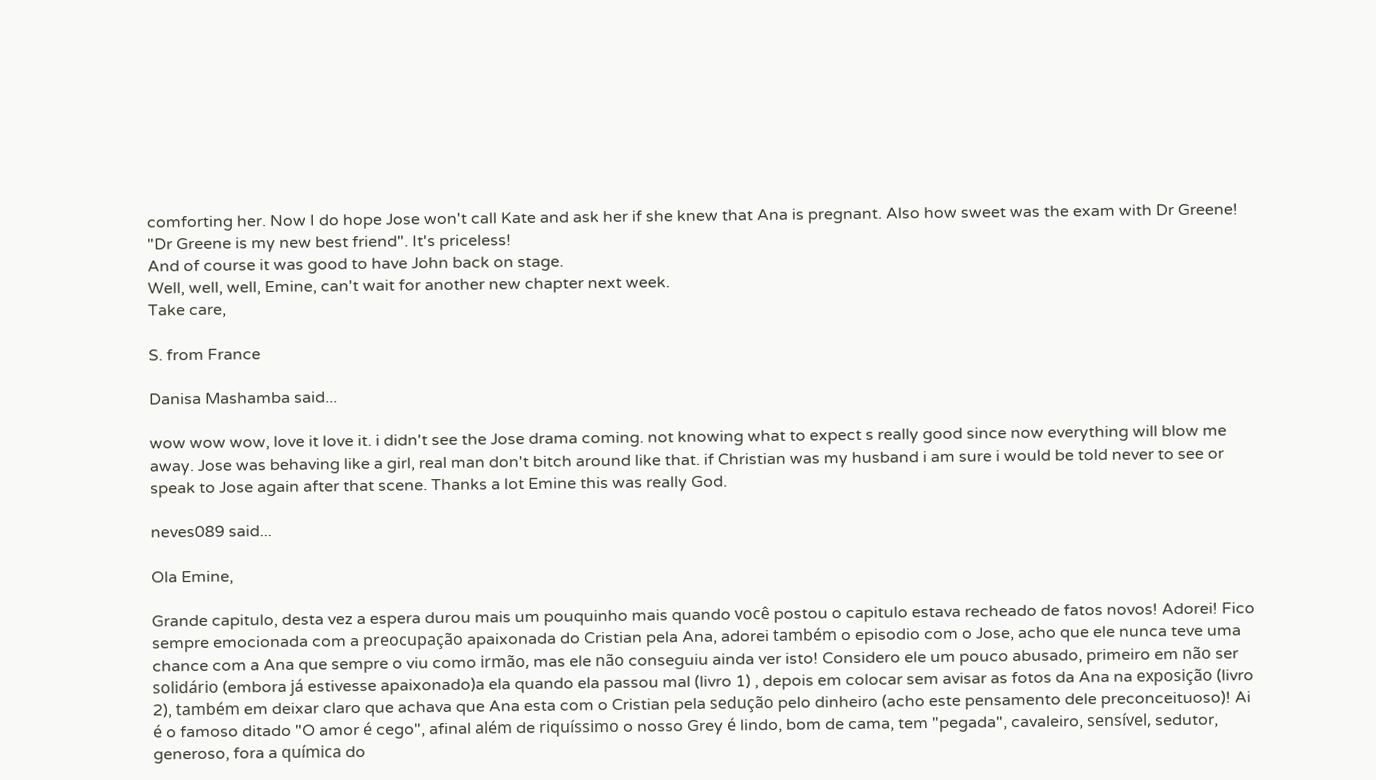comforting her. Now I do hope Jose won't call Kate and ask her if she knew that Ana is pregnant. Also how sweet was the exam with Dr Greene! "Dr Greene is my new best friend". It's priceless!
And of course it was good to have John back on stage.
Well, well, well, Emine, can't wait for another new chapter next week.
Take care,

S. from France

Danisa Mashamba said...

wow wow wow, love it love it. i didn't see the Jose drama coming. not knowing what to expect s really good since now everything will blow me away. Jose was behaving like a girl, real man don't bitch around like that. if Christian was my husband i am sure i would be told never to see or speak to Jose again after that scene. Thanks a lot Emine this was really God.

neves089 said...

Ola Emine,

Grande capitulo, desta vez a espera durou mais um pouquinho mais quando você postou o capitulo estava recheado de fatos novos! Adorei! Fico sempre emocionada com a preocupação apaixonada do Cristian pela Ana, adorei também o episodio com o Jose, acho que ele nunca teve uma chance com a Ana que sempre o viu como irmão, mas ele não conseguiu ainda ver isto! Considero ele um pouco abusado, primeiro em não ser solidário (embora já estivesse apaixonado)a ela quando ela passou mal (livro 1) , depois em colocar sem avisar as fotos da Ana na exposição (livro 2), também em deixar claro que achava que Ana esta com o Cristian pela sedução pelo dinheiro (acho este pensamento dele preconceituoso)! Ai é o famoso ditado "O amor é cego", afinal além de riquíssimo o nosso Grey é lindo, bom de cama, tem "pegada", cavaleiro, sensível, sedutor, generoso, fora a química do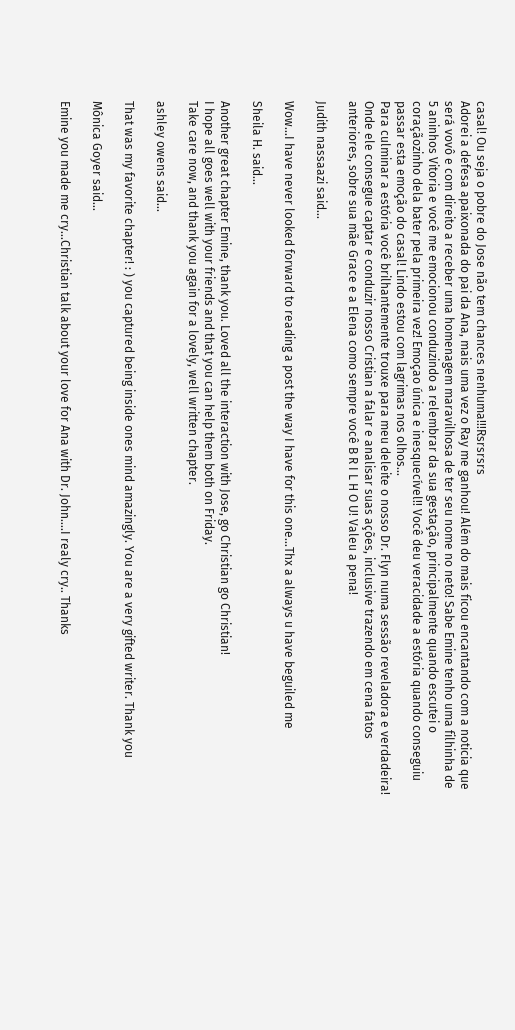casal! Ou seja o pobre do Jose não tem chances nenhuma!!!Rsrsrsrs
Adorei a defesa apaixonada do pai da Ana, mais uma vez o Ray me ganhou! Além do mais ficou encantando com a noticia que será vovô e com direito a receber uma homenagem maravilhosa de ter seu nome no neto! Sabe Emine tenho uma filhinha de 5 aninhos Vitoria e você me emocionou conduzindo a relembrar da sua gestação, principalmente quando escutei o coraçãozinho dela bater pela primeira vez! Emoçao única e inesquecível!! Você deu veracidade a estória quando conseguiu passar esta emoção do casal! Lindo estou com lagrimas nos olhos...
Para culminar a estória você brilhantemente trouxe para meu deleite o nosso Dr. Flyn numa sessão reveladora e verdadeira! Onde ele consegue captar e conduzir nosso Cristian a falar e analisar suas ações, inclusive trazendo em cena fatos anteriores, sobre sua mãe Grace e a Elena como sempre você B R I L H O U! Valeu a pena!

Judith nassaazi said...

Wow...I have never looked forward to reading a post the way I have for this one...Thx a always u have beguiled me

Sheila H. said...

Another great chapter Emine, thank you. Loved all the interaction with Jose, go Christian go Christian!
I hope all goes well with your friends and that you can help them both on Friday.
Take care now, and thank you again for a lovely, well written chapter.

ashley owens said...

That was my favorite chapter! : ) you captured being inside ones mind amazingly. You are a very gifted writer. Thank you

Mônica Goyer said...

Emine you made me cry...Christian talk about your love for Ana with Dr. John....I realy cry.. Thanks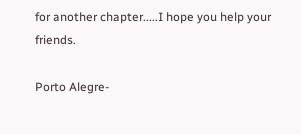for another chapter.....I hope you help your friends.

Porto Alegre-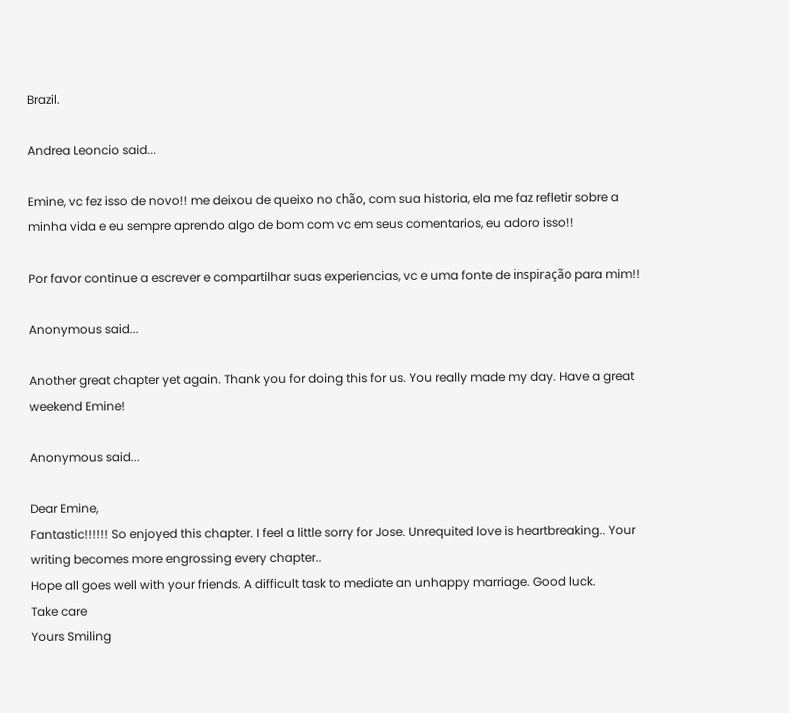Brazil.

Andrea Leoncio said...

Emine, vc fez isso de novo!! me deixou de queixo no chão, com sua historia, ela me faz refletir sobre a minha vida e eu sempre aprendo algo de bom com vc em seus comentarios, eu adoro isso!!

Por favor continue a escrever e compartilhar suas experiencias, vc e uma fonte de inspiração para mim!!

Anonymous said...

Another great chapter yet again. Thank you for doing this for us. You really made my day. Have a great weekend Emine!

Anonymous said...

Dear Emine,
Fantastic!!!!!! So enjoyed this chapter. I feel a little sorry for Jose. Unrequited love is heartbreaking.. Your writing becomes more engrossing every chapter..
Hope all goes well with your friends. A difficult task to mediate an unhappy marriage. Good luck.
Take care
Yours Smiling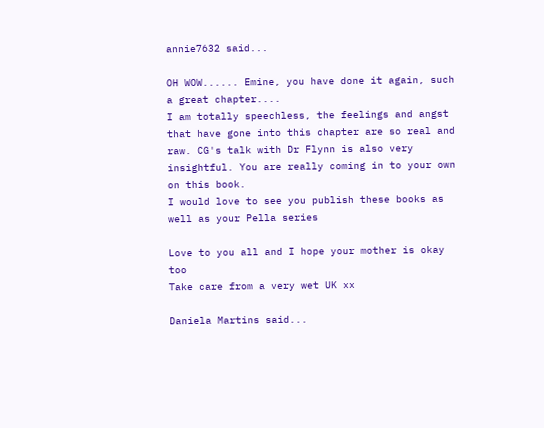annie7632 said...

OH WOW...... Emine, you have done it again, such a great chapter....
I am totally speechless, the feelings and angst that have gone into this chapter are so real and raw. CG's talk with Dr Flynn is also very insightful. You are really coming in to your own on this book.
I would love to see you publish these books as well as your Pella series

Love to you all and I hope your mother is okay too
Take care from a very wet UK xx

Daniela Martins said...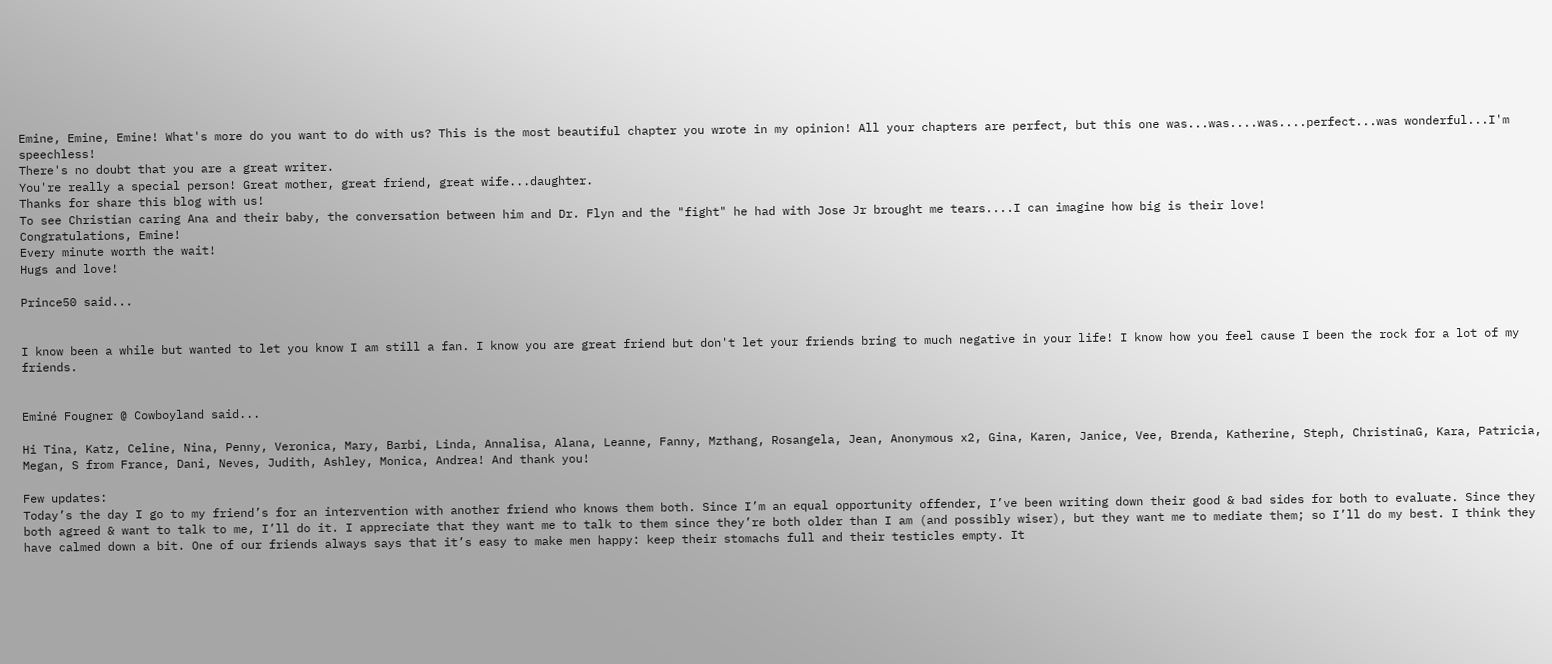Emine, Emine, Emine! What's more do you want to do with us? This is the most beautiful chapter you wrote in my opinion! All your chapters are perfect, but this one was...was....was....perfect...was wonderful...I'm speechless!
There's no doubt that you are a great writer.
You're really a special person! Great mother, great friend, great wife...daughter.
Thanks for share this blog with us!
To see Christian caring Ana and their baby, the conversation between him and Dr. Flyn and the "fight" he had with Jose Jr brought me tears....I can imagine how big is their love!
Congratulations, Emine!
Every minute worth the wait!
Hugs and love!

Prince50 said...


I know been a while but wanted to let you know I am still a fan. I know you are great friend but don't let your friends bring to much negative in your life! I know how you feel cause I been the rock for a lot of my friends.


Eminé Fougner @ Cowboyland said...

Hi Tina, Katz, Celine, Nina, Penny, Veronica, Mary, Barbi, Linda, Annalisa, Alana, Leanne, Fanny, Mzthang, Rosangela, Jean, Anonymous x2, Gina, Karen, Janice, Vee, Brenda, Katherine, Steph, ChristinaG, Kara, Patricia, Megan, S from France, Dani, Neves, Judith, Ashley, Monica, Andrea! And thank you!

Few updates:
Today’s the day I go to my friend’s for an intervention with another friend who knows them both. Since I’m an equal opportunity offender, I’ve been writing down their good & bad sides for both to evaluate. Since they both agreed & want to talk to me, I’ll do it. I appreciate that they want me to talk to them since they’re both older than I am (and possibly wiser), but they want me to mediate them; so I’ll do my best. I think they have calmed down a bit. One of our friends always says that it’s easy to make men happy: keep their stomachs full and their testicles empty. It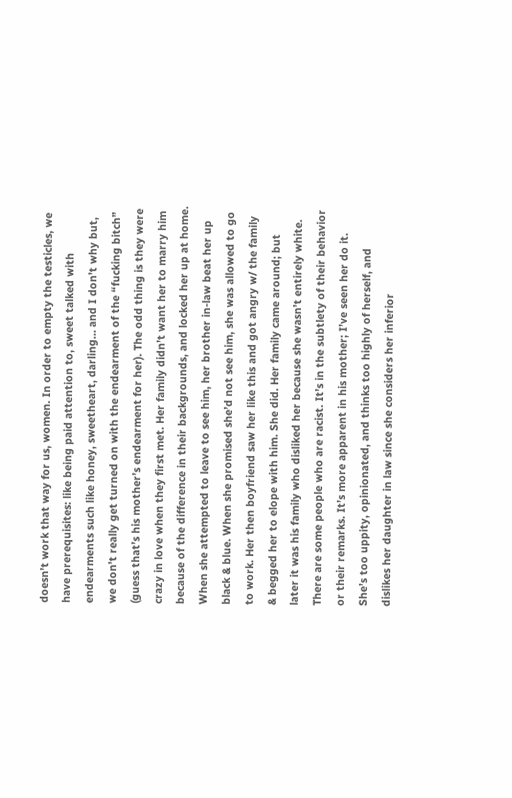doesn’t work that way for us, women. In order to empty the testicles, we have prerequisites: like being paid attention to, sweet talked with endearments such like honey, sweetheart, darling… and I don’t why but, we don’t really get turned on with the endearment of the “fucking bitch” (guess that’s his mother’s endearment for her). The odd thing is they were crazy in love when they first met. Her family didn’t want her to marry him because of the difference in their backgrounds, and locked her up at home. When she attempted to leave to see him, her brother in-law beat her up black & blue. When she promised she’d not see him, she was allowed to go to work. Her then boyfriend saw her like this and got angry w/ the family & begged her to elope with him. She did. Her family came around; but later it was his family who disliked her because she wasn’t entirely white. There are some people who are racist. It’s in the subtlety of their behavior or their remarks. It’s more apparent in his mother; I’ve seen her do it. She’s too uppity, opinionated, and thinks too highly of herself, and dislikes her daughter in law since she considers her inferior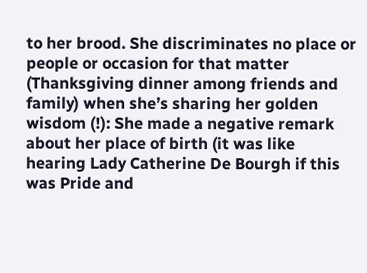to her brood. She discriminates no place or people or occasion for that matter (Thanksgiving dinner among friends and family) when she’s sharing her golden wisdom (!): She made a negative remark about her place of birth (it was like hearing Lady Catherine De Bourgh if this was Pride and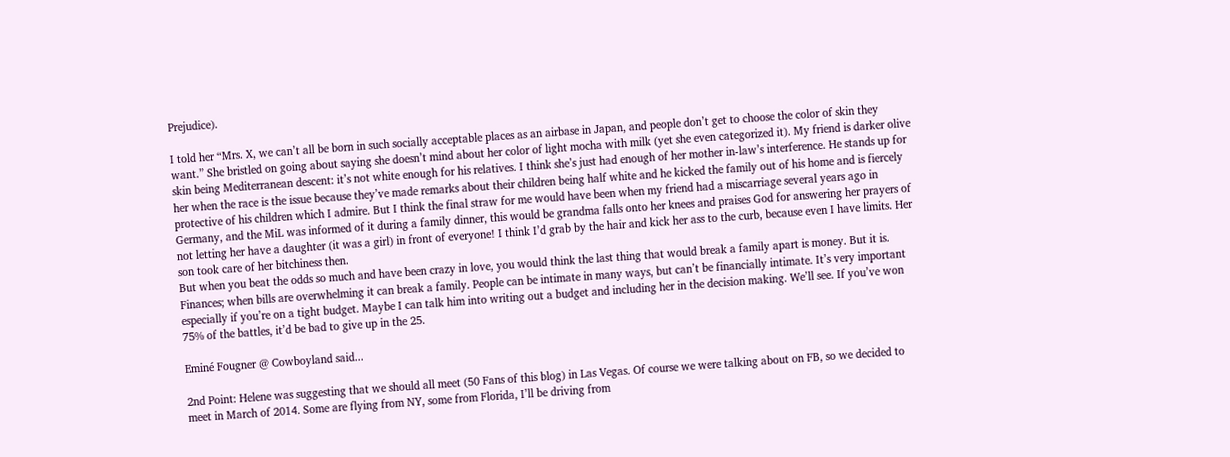Prejudice).

I told her “Mrs. X, we can’t all be born in such socially acceptable places as an airbase in Japan, and people don’t get to choose the color of skin they want.” She bristled on going about saying she doesn’t mind about her color of light mocha with milk (yet she even categorized it). My friend is darker olive skin being Mediterranean descent: it’s not white enough for his relatives. I think she’s just had enough of her mother in-law’s interference. He stands up for her when the race is the issue because they’ve made remarks about their children being half white and he kicked the family out of his home and is fiercely protective of his children which I admire. But I think the final straw for me would have been when my friend had a miscarriage several years ago in Germany, and the MiL was informed of it during a family dinner, this would be grandma falls onto her knees and praises God for answering her prayers of not letting her have a daughter (it was a girl) in front of everyone! I think I’d grab by the hair and kick her ass to the curb, because even I have limits. Her son took care of her bitchiness then.
But when you beat the odds so much and have been crazy in love, you would think the last thing that would break a family apart is money. But it is. Finances; when bills are overwhelming it can break a family. People can be intimate in many ways, but can’t be financially intimate. It’s very important especially if you’re on a tight budget. Maybe I can talk him into writing out a budget and including her in the decision making. We’ll see. If you’ve won 75% of the battles, it’d be bad to give up in the 25.

Eminé Fougner @ Cowboyland said...

2nd Point: Helene was suggesting that we should all meet (50 Fans of this blog) in Las Vegas. Of course we were talking about on FB, so we decided to meet in March of 2014. Some are flying from NY, some from Florida, I’ll be driving from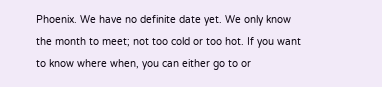Phoenix. We have no definite date yet. We only know the month to meet; not too cold or too hot. If you want to know where when, you can either go to or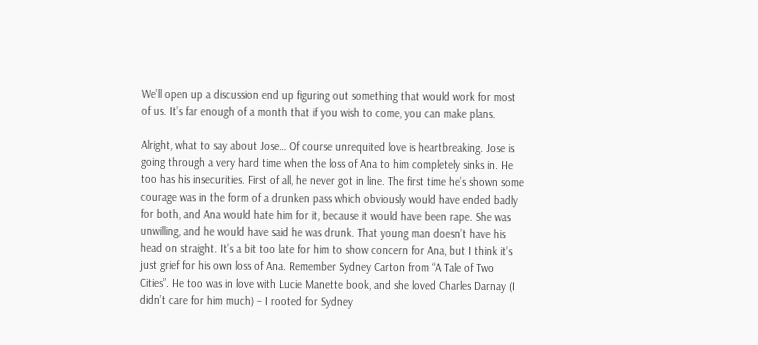We’ll open up a discussion end up figuring out something that would work for most of us. It’s far enough of a month that if you wish to come, you can make plans.

Alright, what to say about Jose… Of course unrequited love is heartbreaking. Jose is going through a very hard time when the loss of Ana to him completely sinks in. He too has his insecurities. First of all, he never got in line. The first time he’s shown some courage was in the form of a drunken pass which obviously would have ended badly for both, and Ana would hate him for it, because it would have been rape. She was unwilling, and he would have said he was drunk. That young man doesn’t have his head on straight. It’s a bit too late for him to show concern for Ana, but I think it’s just grief for his own loss of Ana. Remember Sydney Carton from “A Tale of Two Cities”. He too was in love with Lucie Manette book, and she loved Charles Darnay (I didn’t care for him much) – I rooted for Sydney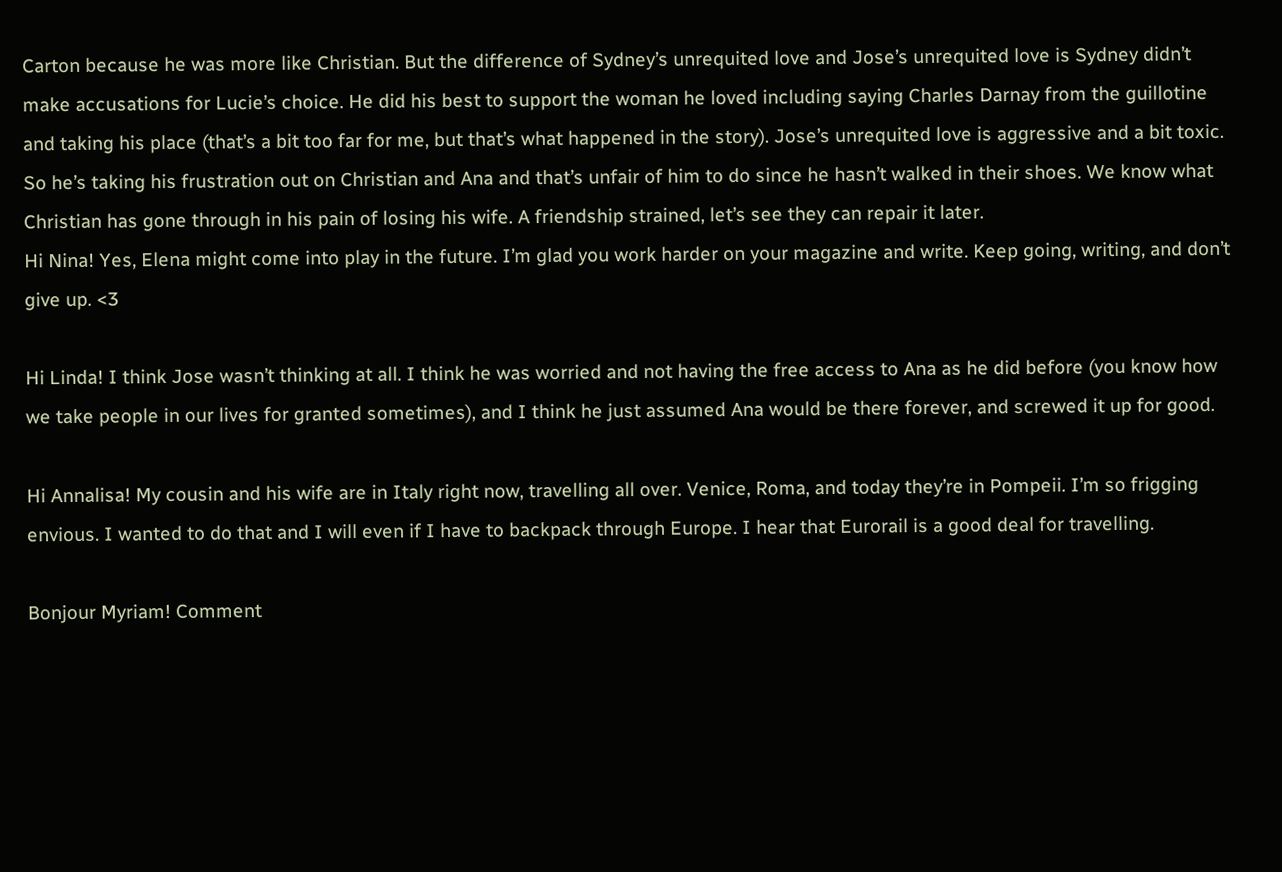Carton because he was more like Christian. But the difference of Sydney’s unrequited love and Jose’s unrequited love is Sydney didn’t make accusations for Lucie’s choice. He did his best to support the woman he loved including saying Charles Darnay from the guillotine and taking his place (that’s a bit too far for me, but that’s what happened in the story). Jose’s unrequited love is aggressive and a bit toxic. So he’s taking his frustration out on Christian and Ana and that’s unfair of him to do since he hasn’t walked in their shoes. We know what Christian has gone through in his pain of losing his wife. A friendship strained, let’s see they can repair it later.
Hi Nina! Yes, Elena might come into play in the future. I’m glad you work harder on your magazine and write. Keep going, writing, and don’t give up. <3

Hi Linda! I think Jose wasn’t thinking at all. I think he was worried and not having the free access to Ana as he did before (you know how we take people in our lives for granted sometimes), and I think he just assumed Ana would be there forever, and screwed it up for good.

Hi Annalisa! My cousin and his wife are in Italy right now, travelling all over. Venice, Roma, and today they’re in Pompeii. I’m so frigging envious. I wanted to do that and I will even if I have to backpack through Europe. I hear that Eurorail is a good deal for travelling.

Bonjour Myriam! Comment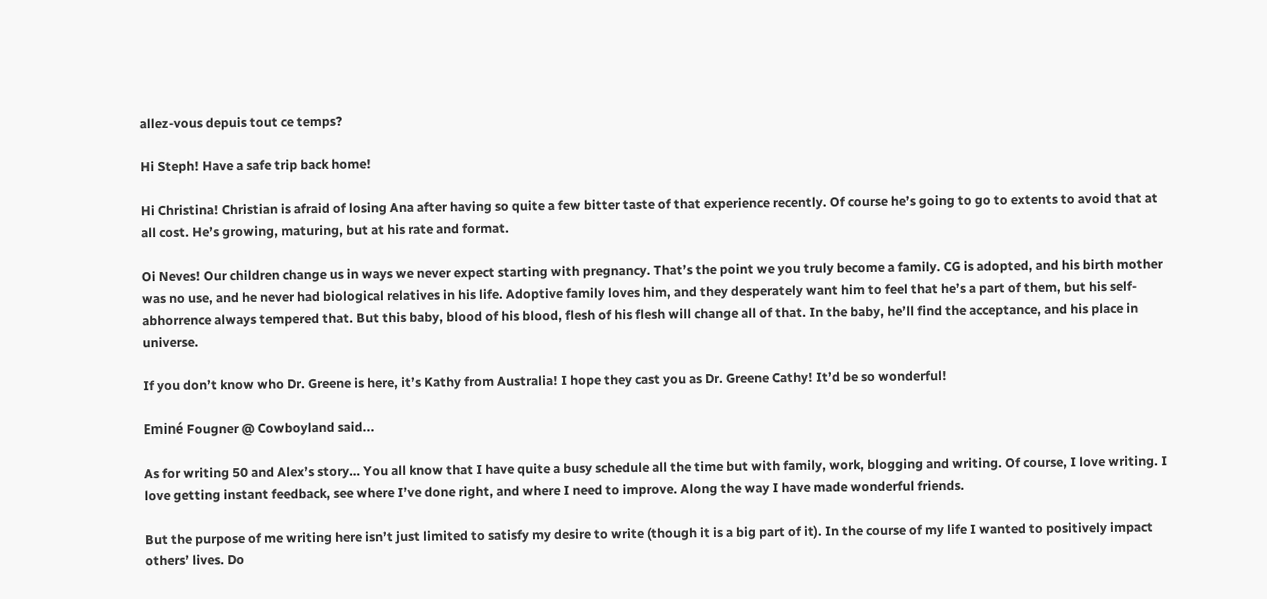allez-vous depuis tout ce temps?

Hi Steph! Have a safe trip back home!

Hi Christina! Christian is afraid of losing Ana after having so quite a few bitter taste of that experience recently. Of course he’s going to go to extents to avoid that at all cost. He’s growing, maturing, but at his rate and format.

Oi Neves! Our children change us in ways we never expect starting with pregnancy. That’s the point we you truly become a family. CG is adopted, and his birth mother was no use, and he never had biological relatives in his life. Adoptive family loves him, and they desperately want him to feel that he’s a part of them, but his self-abhorrence always tempered that. But this baby, blood of his blood, flesh of his flesh will change all of that. In the baby, he’ll find the acceptance, and his place in universe.

If you don’t know who Dr. Greene is here, it’s Kathy from Australia! I hope they cast you as Dr. Greene Cathy! It’d be so wonderful!

Eminé Fougner @ Cowboyland said...

As for writing 50 and Alex’s story… You all know that I have quite a busy schedule all the time but with family, work, blogging and writing. Of course, I love writing. I love getting instant feedback, see where I’ve done right, and where I need to improve. Along the way I have made wonderful friends.

But the purpose of me writing here isn’t just limited to satisfy my desire to write (though it is a big part of it). In the course of my life I wanted to positively impact others’ lives. Do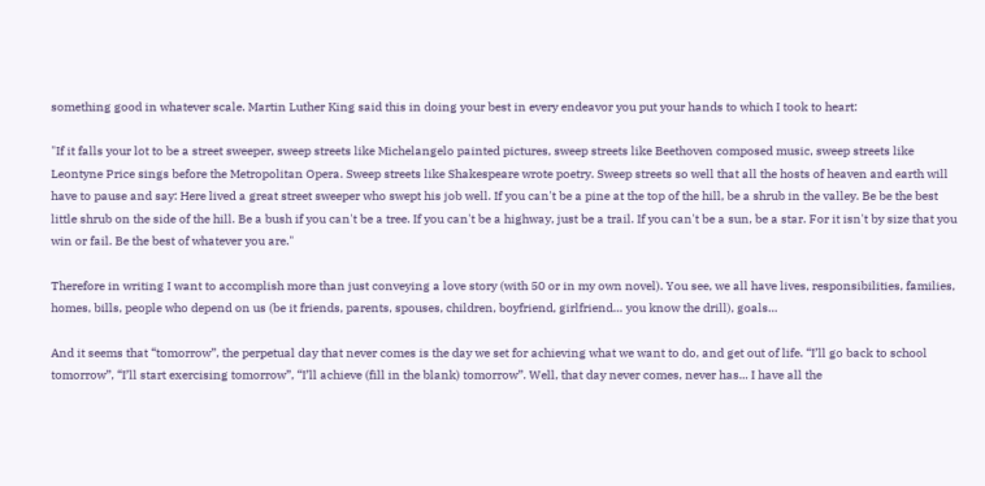something good in whatever scale. Martin Luther King said this in doing your best in every endeavor you put your hands to which I took to heart:

"If it falls your lot to be a street sweeper, sweep streets like Michelangelo painted pictures, sweep streets like Beethoven composed music, sweep streets like Leontyne Price sings before the Metropolitan Opera. Sweep streets like Shakespeare wrote poetry. Sweep streets so well that all the hosts of heaven and earth will have to pause and say: Here lived a great street sweeper who swept his job well. If you can't be a pine at the top of the hill, be a shrub in the valley. Be be the best little shrub on the side of the hill. Be a bush if you can't be a tree. If you can't be a highway, just be a trail. If you can't be a sun, be a star. For it isn't by size that you win or fail. Be the best of whatever you are."

Therefore in writing I want to accomplish more than just conveying a love story (with 50 or in my own novel). You see, we all have lives, responsibilities, families, homes, bills, people who depend on us (be it friends, parents, spouses, children, boyfriend, girlfriend… you know the drill), goals…

And it seems that “tomorrow”, the perpetual day that never comes is the day we set for achieving what we want to do, and get out of life. “I’ll go back to school tomorrow”, “I’ll start exercising tomorrow”, “I’ll achieve (fill in the blank) tomorrow”. Well, that day never comes, never has... I have all the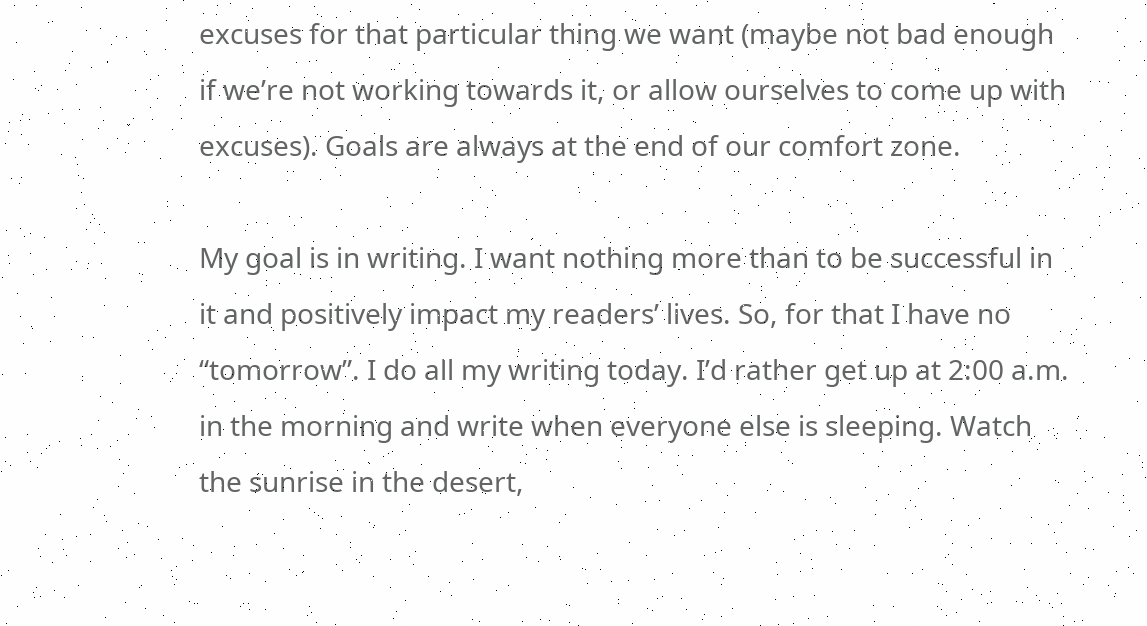excuses for that particular thing we want (maybe not bad enough if we’re not working towards it, or allow ourselves to come up with excuses). Goals are always at the end of our comfort zone.

My goal is in writing. I want nothing more than to be successful in it and positively impact my readers’ lives. So, for that I have no “tomorrow”. I do all my writing today. I’d rather get up at 2:00 a.m. in the morning and write when everyone else is sleeping. Watch the sunrise in the desert,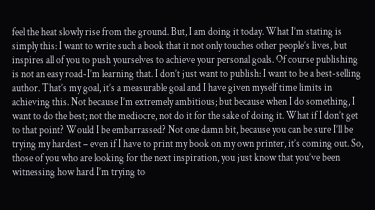feel the heat slowly rise from the ground. But, I am doing it today. What I’m stating is simply this: I want to write such a book that it not only touches other people’s lives, but inspires all of you to push yourselves to achieve your personal goals. Of course publishing is not an easy road-I’m learning that. I don’t just want to publish: I want to be a best-selling author. That’s my goal, it’s a measurable goal and I have given myself time limits in achieving this. Not because I’m extremely ambitious; but because when I do something, I want to do the best; not the mediocre, not do it for the sake of doing it. What if I don’t get to that point? Would I be embarrassed? Not one damn bit, because you can be sure I’ll be trying my hardest – even if I have to print my book on my own printer, it’s coming out. So, those of you who are looking for the next inspiration, you just know that you’ve been witnessing how hard I’m trying to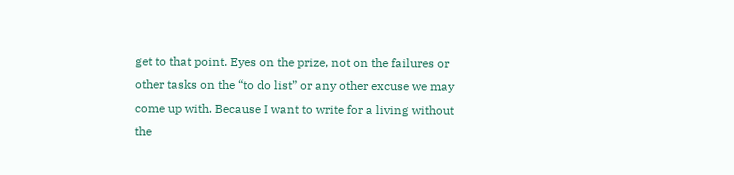get to that point. Eyes on the prize, not on the failures or other tasks on the “to do list” or any other excuse we may come up with. Because I want to write for a living without the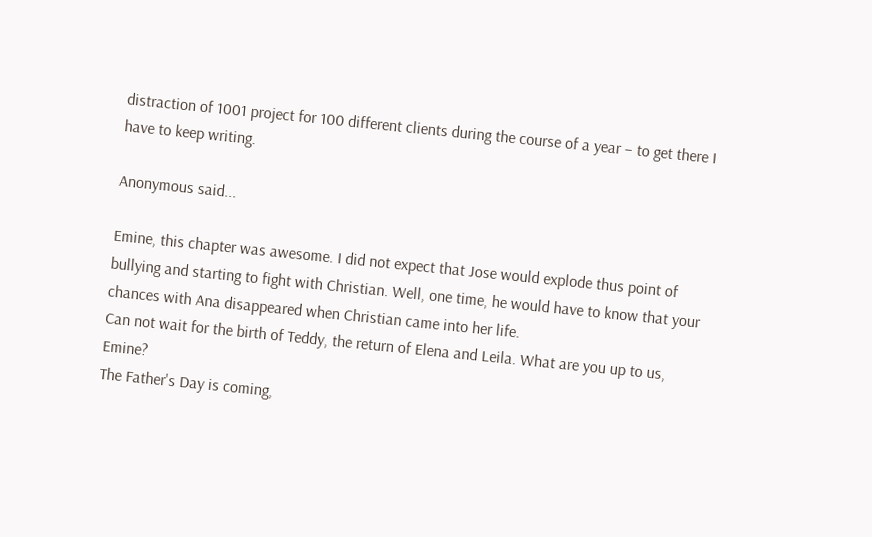distraction of 1001 project for 100 different clients during the course of a year – to get there I have to keep writing.

Anonymous said...

Emine, this chapter was awesome. I did not expect that Jose would explode thus point of bullying and starting to fight with Christian. Well, one time, he would have to know that your chances with Ana disappeared when Christian came into her life.
Can not wait for the birth of Teddy, the return of Elena and Leila. What are you up to us, Emine?
The Father's Day is coming,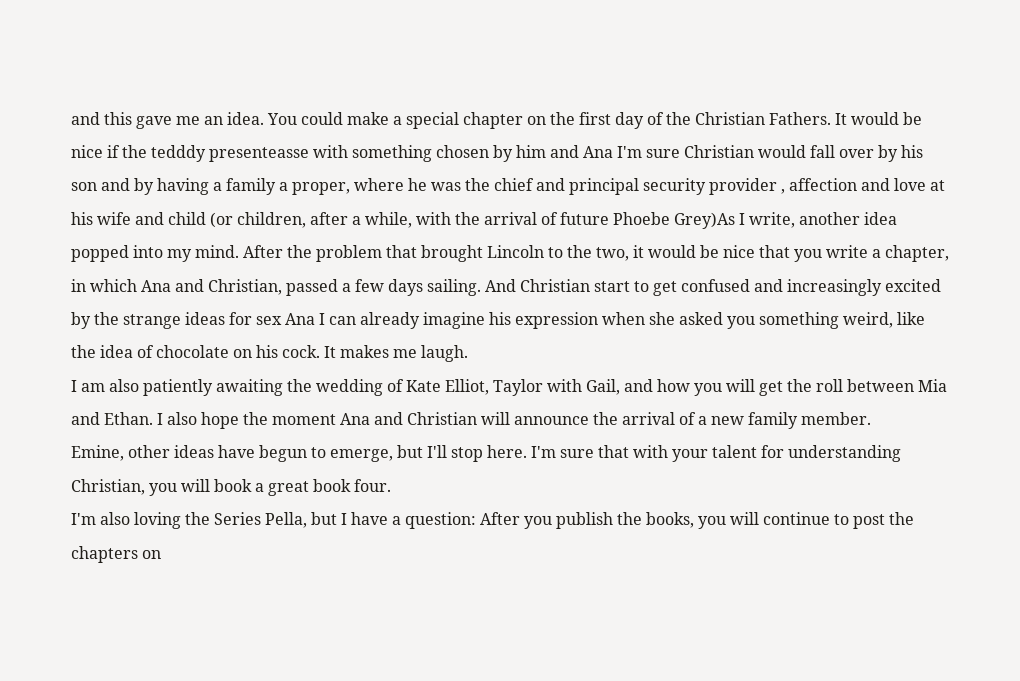and this gave me an idea. You could make a special chapter on the first day of the Christian Fathers. It would be nice if the tedddy presenteasse with something chosen by him and Ana I'm sure Christian would fall over by his son and by having a family a proper, where he was the chief and principal security provider , affection and love at his wife and child (or children, after a while, with the arrival of future Phoebe Grey)As I write, another idea popped into my mind. After the problem that brought Lincoln to the two, it would be nice that you write a chapter, in which Ana and Christian, passed a few days sailing. And Christian start to get confused and increasingly excited by the strange ideas for sex Ana I can already imagine his expression when she asked you something weird, like the idea of chocolate on his cock. It makes me laugh.
I am also patiently awaiting the wedding of Kate Elliot, Taylor with Gail, and how you will get the roll between Mia and Ethan. I also hope the moment Ana and Christian will announce the arrival of a new family member.
Emine, other ideas have begun to emerge, but I'll stop here. I'm sure that with your talent for understanding Christian, you will book a great book four.
I'm also loving the Series Pella, but I have a question: After you publish the books, you will continue to post the chapters on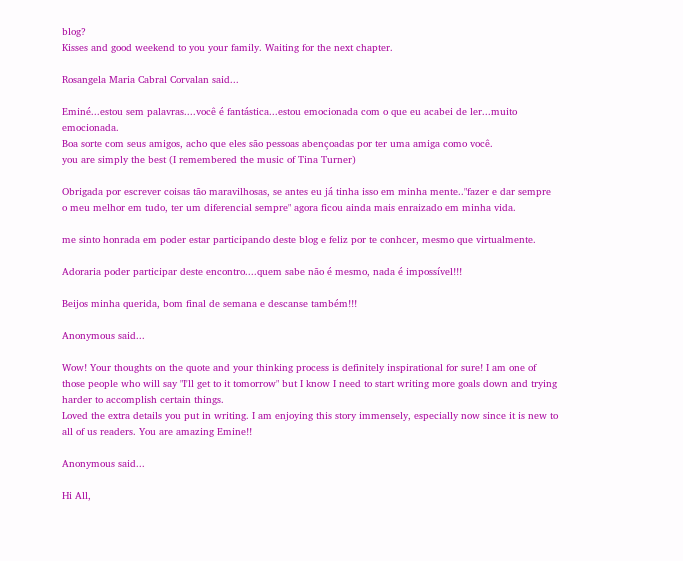blog?
Kisses and good weekend to you your family. Waiting for the next chapter.

Rosangela Maria Cabral Corvalan said...

Eminé...estou sem palavras....você é fantástica...estou emocionada com o que eu acabei de ler...muito emocionada.
Boa sorte com seus amigos, acho que eles são pessoas abençoadas por ter uma amiga como você.
you are simply the best (I remembered the music of Tina Turner)

Obrigada por escrever coisas tão maravilhosas, se antes eu já tinha isso em minha mente.."fazer e dar sempre o meu melhor em tudo, ter um diferencial sempre" agora ficou ainda mais enraizado em minha vida.

me sinto honrada em poder estar participando deste blog e feliz por te conhcer, mesmo que virtualmente.

Adoraria poder participar deste encontro....quem sabe não é mesmo, nada é impossível!!!

Beijos minha querida, bom final de semana e descanse também!!!

Anonymous said...

Wow! Your thoughts on the quote and your thinking process is definitely inspirational for sure! I am one of those people who will say "I'll get to it tomorrow" but I know I need to start writing more goals down and trying harder to accomplish certain things.
Loved the extra details you put in writing. I am enjoying this story immensely, especially now since it is new to all of us readers. You are amazing Emine!!

Anonymous said...

Hi All,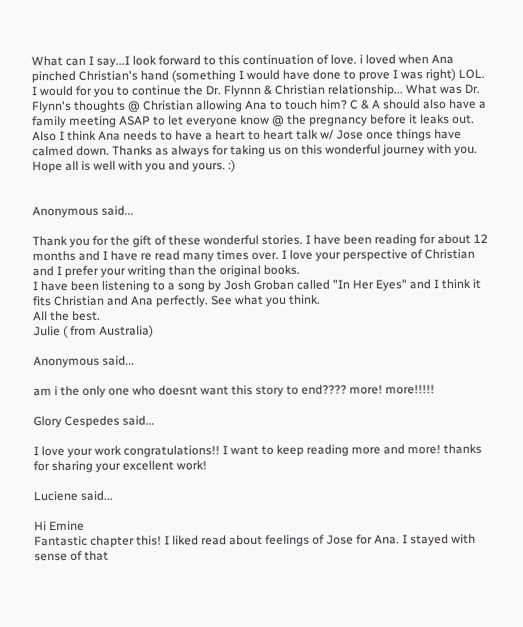What can I say...I look forward to this continuation of love. i loved when Ana pinched Christian's hand (something I would have done to prove I was right) LOL.
I would for you to continue the Dr. Flynnn & Christian relationship... What was Dr. Flynn's thoughts @ Christian allowing Ana to touch him? C & A should also have a family meeting ASAP to let everyone know @ the pregnancy before it leaks out. Also I think Ana needs to have a heart to heart talk w/ Jose once things have calmed down. Thanks as always for taking us on this wonderful journey with you. Hope all is well with you and yours. :)


Anonymous said...

Thank you for the gift of these wonderful stories. I have been reading for about 12 months and I have re read many times over. I love your perspective of Christian and I prefer your writing than the original books.
I have been listening to a song by Josh Groban called "In Her Eyes" and I think it fits Christian and Ana perfectly. See what you think.
All the best.
Julie ( from Australia)

Anonymous said...

am i the only one who doesnt want this story to end???? more! more!!!!!

Glory Cespedes said...

I love your work congratulations!! I want to keep reading more and more! thanks for sharing your excellent work!

Luciene said...

Hi Emine
Fantastic chapter this! I liked read about feelings of Jose for Ana. I stayed with sense of that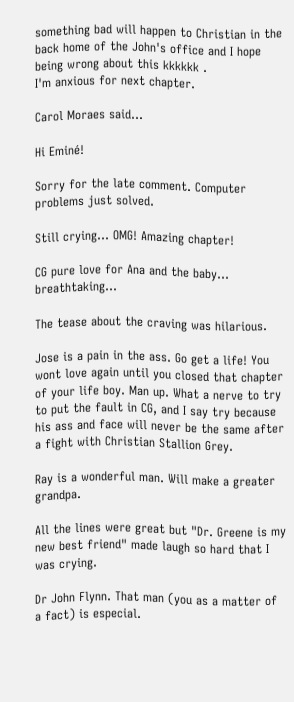something bad will happen to Christian in the back home of the John's office and I hope being wrong about this kkkkkk .
I'm anxious for next chapter.

Carol Moraes said...

Hi Eminé!

Sorry for the late comment. Computer problems just solved.

Still crying... OMG! Amazing chapter!

CG pure love for Ana and the baby... breathtaking...

The tease about the craving was hilarious.

Jose is a pain in the ass. Go get a life! You wont love again until you closed that chapter of your life boy. Man up. What a nerve to try to put the fault in CG, and I say try because his ass and face will never be the same after a fight with Christian Stallion Grey.

Ray is a wonderful man. Will make a greater grandpa.

All the lines were great but "Dr. Greene is my new best friend" made laugh so hard that I was crying.

Dr John Flynn. That man (you as a matter of a fact) is especial.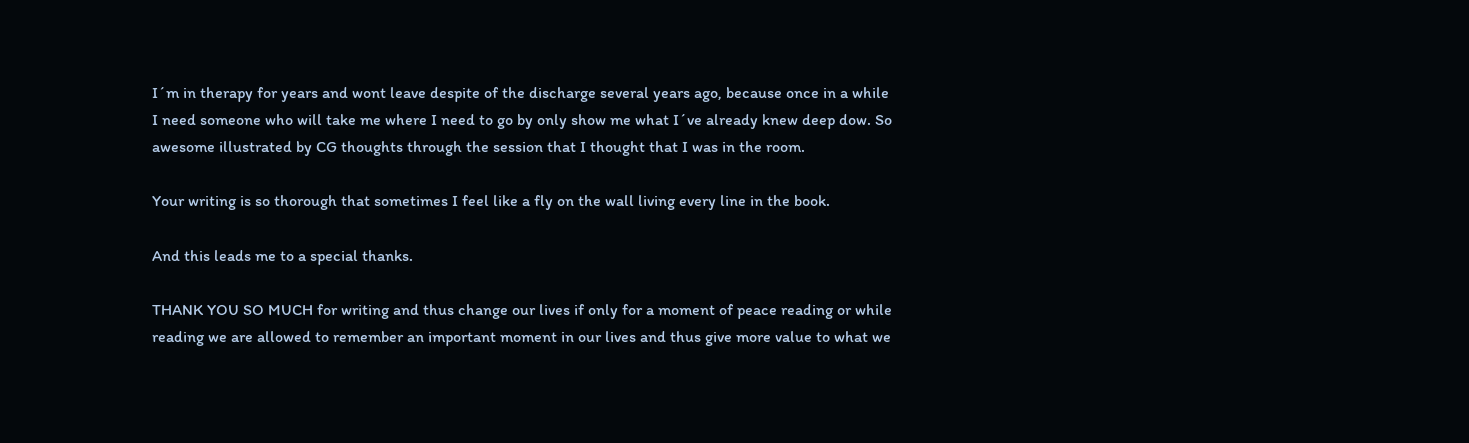I´m in therapy for years and wont leave despite of the discharge several years ago, because once in a while I need someone who will take me where I need to go by only show me what I´ve already knew deep dow. So awesome illustrated by CG thoughts through the session that I thought that I was in the room.

Your writing is so thorough that sometimes I feel like a fly on the wall living every line in the book.

And this leads me to a special thanks.

THANK YOU SO MUCH for writing and thus change our lives if only for a moment of peace reading or while reading we are allowed to remember an important moment in our lives and thus give more value to what we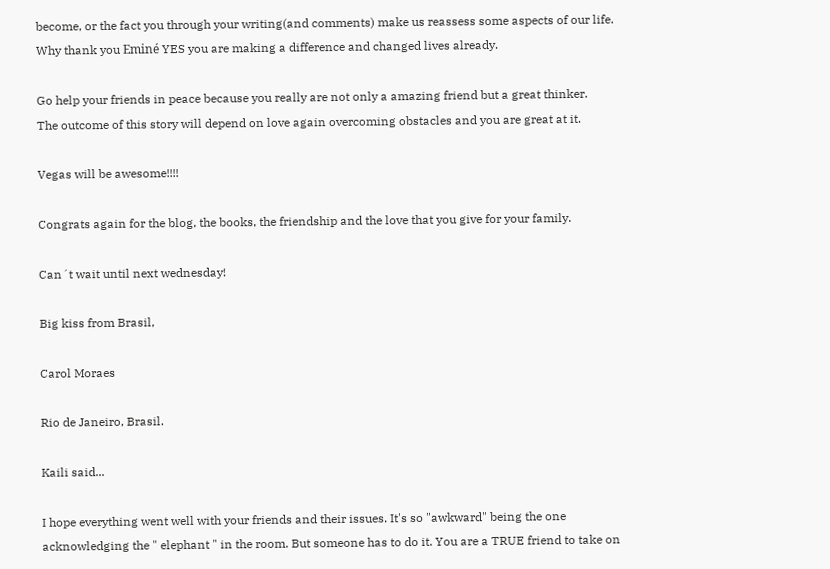become, or the fact you through your writing(and comments) make us reassess some aspects of our life. Why thank you Eminé YES you are making a difference and changed lives already.

Go help your friends in peace because you really are not only a amazing friend but a great thinker.
The outcome of this story will depend on love again overcoming obstacles and you are great at it.

Vegas will be awesome!!!!

Congrats again for the blog, the books, the friendship and the love that you give for your family.

Can´t wait until next wednesday!

Big kiss from Brasil,

Carol Moraes

Rio de Janeiro, Brasil.

Kaili said...

I hope everything went well with your friends and their issues. It's so "awkward" being the one acknowledging the " elephant " in the room. But someone has to do it. You are a TRUE friend to take on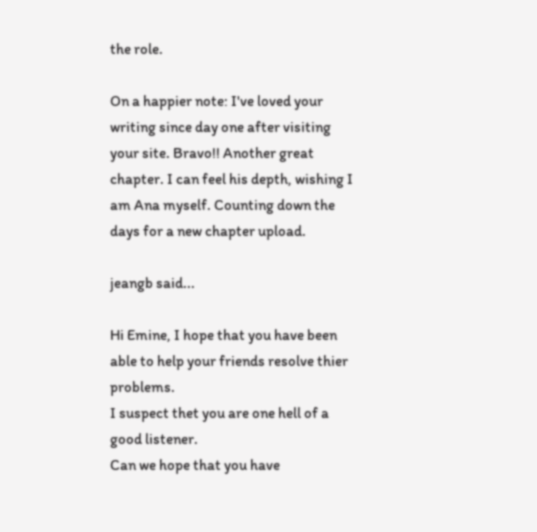the role.

On a happier note: I've loved your writing since day one after visiting your site. Bravo!! Another great chapter. I can feel his depth, wishing I am Ana myself. Counting down the days for a new chapter upload.

jeangb said...

Hi Emine, I hope that you have been able to help your friends resolve thier problems.
I suspect thet you are one hell of a good listener.
Can we hope that you have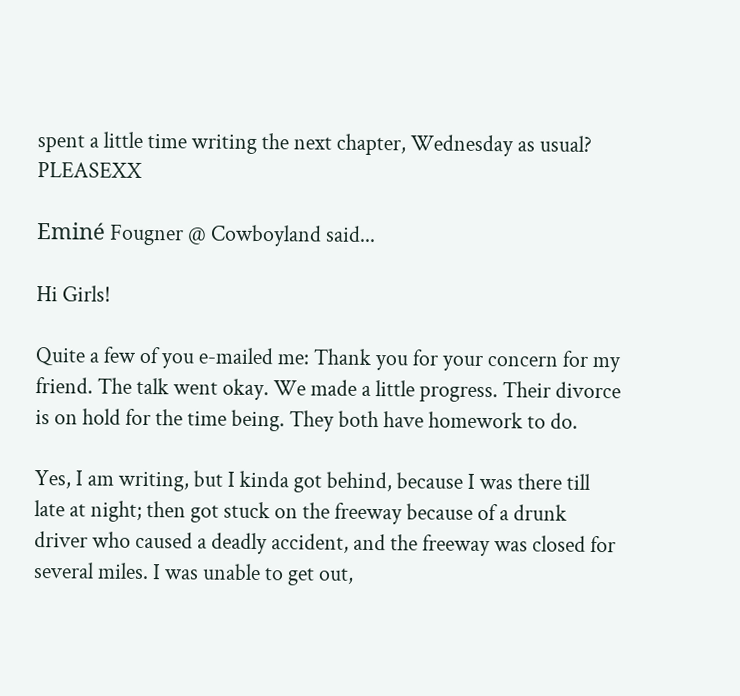spent a little time writing the next chapter, Wednesday as usual? PLEASEXX

Eminé Fougner @ Cowboyland said...

Hi Girls!

Quite a few of you e-mailed me: Thank you for your concern for my friend. The talk went okay. We made a little progress. Their divorce is on hold for the time being. They both have homework to do.

Yes, I am writing, but I kinda got behind, because I was there till late at night; then got stuck on the freeway because of a drunk driver who caused a deadly accident, and the freeway was closed for several miles. I was unable to get out,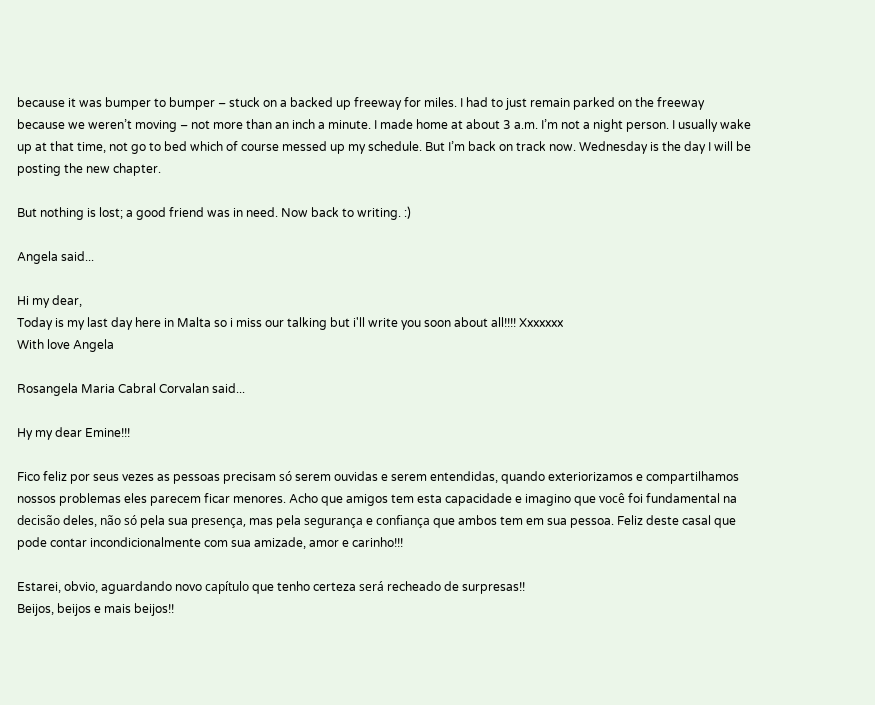because it was bumper to bumper – stuck on a backed up freeway for miles. I had to just remain parked on the freeway because we weren’t moving – not more than an inch a minute. I made home at about 3 a.m. I’m not a night person. I usually wake up at that time, not go to bed which of course messed up my schedule. But I’m back on track now. Wednesday is the day I will be posting the new chapter.

But nothing is lost; a good friend was in need. Now back to writing. :)

Angela said...

Hi my dear,
Today is my last day here in Malta so i miss our talking but i'll write you soon about all!!!! Xxxxxxx
With love Angela

Rosangela Maria Cabral Corvalan said...

Hy my dear Emine!!!

Fico feliz por seus vezes as pessoas precisam só serem ouvidas e serem entendidas, quando exteriorizamos e compartilhamos nossos problemas eles parecem ficar menores. Acho que amigos tem esta capacidade e imagino que você foi fundamental na decisão deles, não só pela sua presença, mas pela segurança e confiança que ambos tem em sua pessoa. Feliz deste casal que pode contar incondicionalmente com sua amizade, amor e carinho!!!

Estarei, obvio, aguardando novo capítulo que tenho certeza será recheado de surpresas!!
Beijos, beijos e mais beijos!!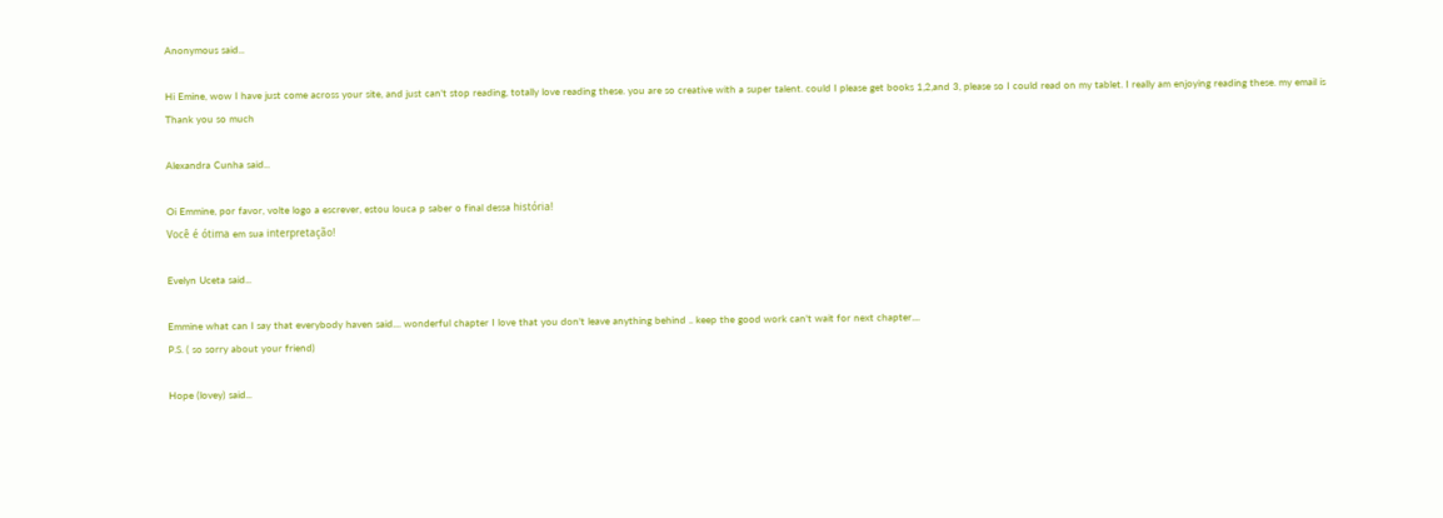Anonymous said...

Hi Emine, wow I have just come across your site, and just can't stop reading, totally love reading these. you are so creative with a super talent. could I please get books 1,2,and 3, please so I could read on my tablet. I really am enjoying reading these. my email is
Thank you so much

Alexandra Cunha said...

Oi Emmine, por favor, volte logo a escrever, estou louca p saber o final dessa história!
Você é ótima em sua interpretação!

Evelyn Uceta said...

Emmine what can I say that everybody haven said.... wonderful chapter I love that you don't leave anything behind .. keep the good work can't wait for next chapter....
P.S. ( so sorry about your friend)

Hope (lovey) said...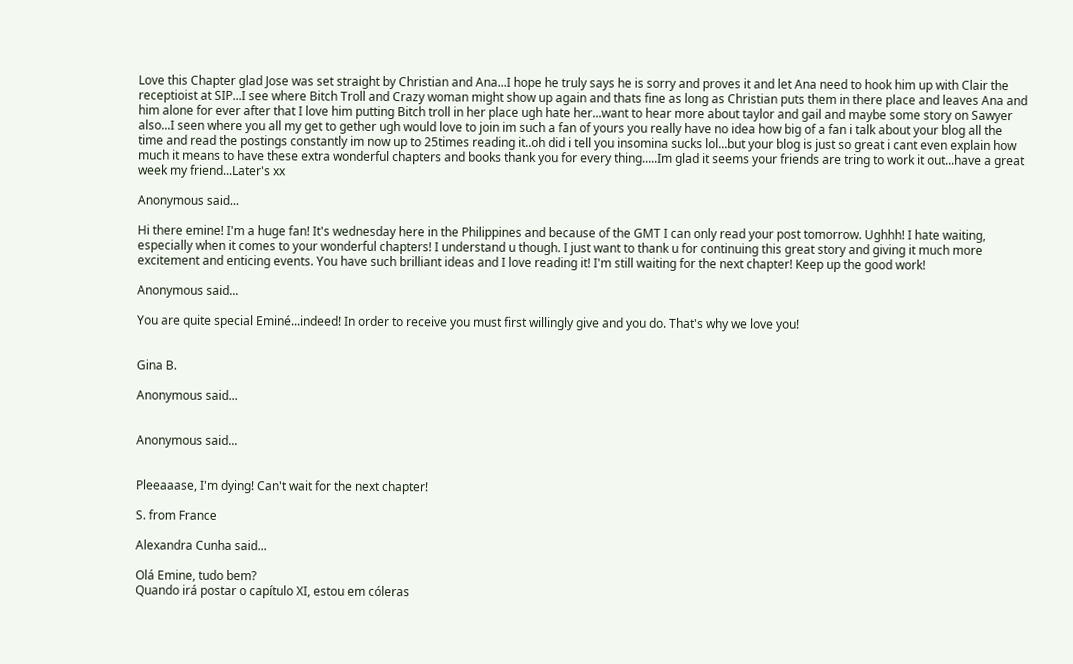Love this Chapter glad Jose was set straight by Christian and Ana...I hope he truly says he is sorry and proves it and let Ana need to hook him up with Clair the receptioist at SIP...I see where Bitch Troll and Crazy woman might show up again and thats fine as long as Christian puts them in there place and leaves Ana and him alone for ever after that I love him putting Bitch troll in her place ugh hate her...want to hear more about taylor and gail and maybe some story on Sawyer also...I seen where you all my get to gether ugh would love to join im such a fan of yours you really have no idea how big of a fan i talk about your blog all the time and read the postings constantly im now up to 25times reading it..oh did i tell you insomina sucks lol...but your blog is just so great i cant even explain how much it means to have these extra wonderful chapters and books thank you for every thing.....Im glad it seems your friends are tring to work it out...have a great week my friend...Later's xx

Anonymous said...

Hi there emine! I'm a huge fan! It's wednesday here in the Philippines and because of the GMT I can only read your post tomorrow. Ughhh! I hate waiting, especially when it comes to your wonderful chapters! I understand u though. I just want to thank u for continuing this great story and giving it much more excitement and enticing events. You have such brilliant ideas and I love reading it! I'm still waiting for the next chapter! Keep up the good work!

Anonymous said...

You are quite special Eminé...indeed! In order to receive you must first willingly give and you do. That's why we love you!


Gina B.

Anonymous said...


Anonymous said...


Pleeaaase, I'm dying! Can't wait for the next chapter!

S. from France

Alexandra Cunha said...

Olá Emine, tudo bem?
Quando irá postar o capítulo XI, estou em cóleras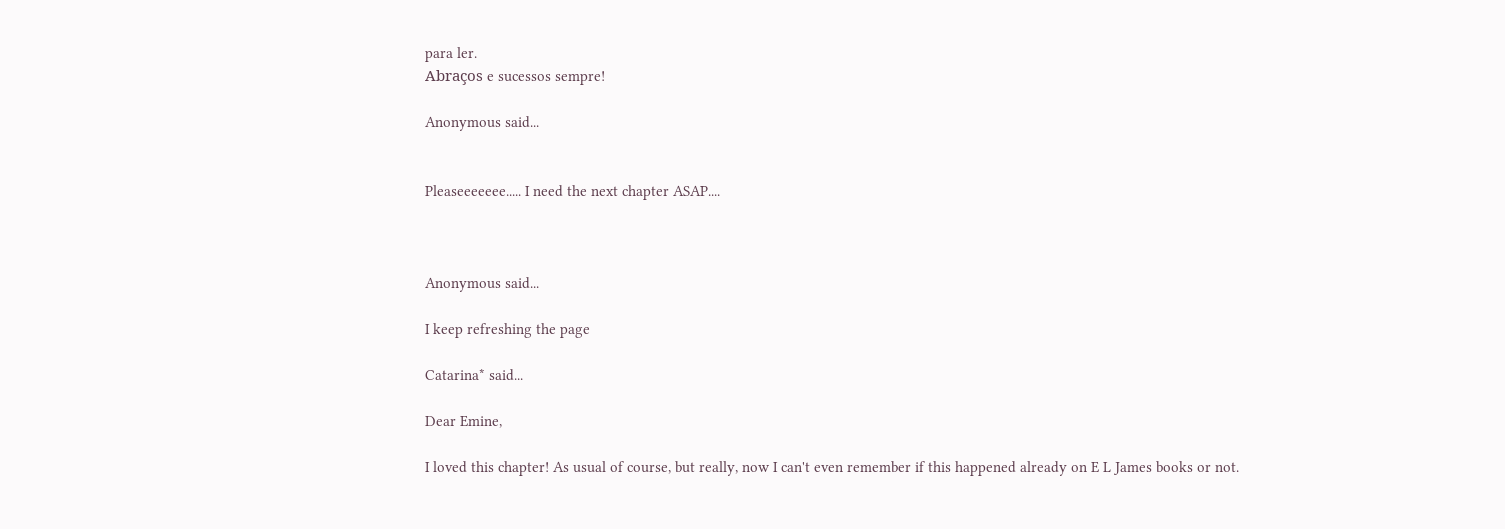para ler.
Abraços e sucessos sempre!

Anonymous said...


Pleaseeeeeee..... I need the next chapter ASAP....



Anonymous said...

I keep refreshing the page

Catarina* said...

Dear Emine,

I loved this chapter! As usual of course, but really, now I can't even remember if this happened already on E L James books or not.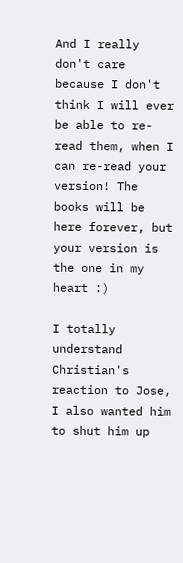And I really don't care because I don't think I will ever be able to re-read them, when I can re-read your version! The books will be here forever, but your version is the one in my heart :)

I totally understand Christian's reaction to Jose, I also wanted him to shut him up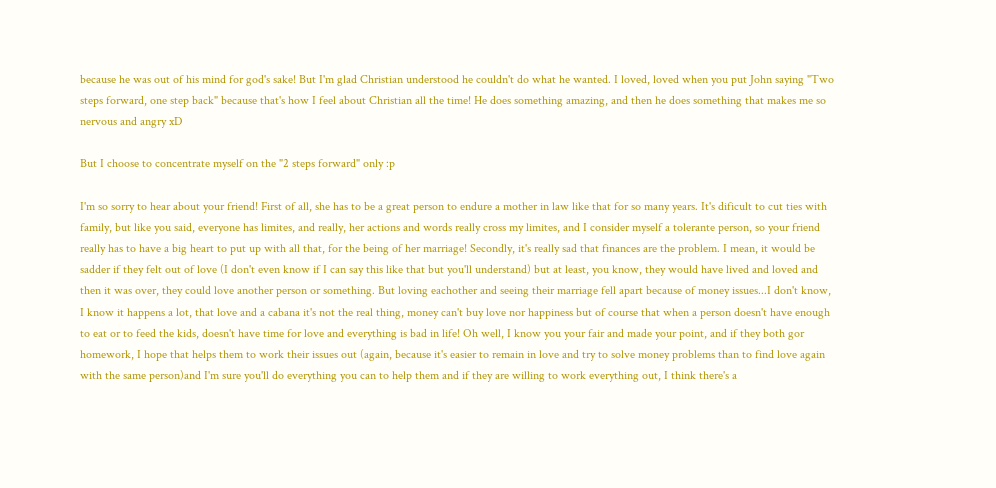because he was out of his mind for god's sake! But I'm glad Christian understood he couldn't do what he wanted. I loved, loved when you put John saying "Two steps forward, one step back" because that's how I feel about Christian all the time! He does something amazing, and then he does something that makes me so nervous and angry xD

But I choose to concentrate myself on the "2 steps forward" only :p

I'm so sorry to hear about your friend! First of all, she has to be a great person to endure a mother in law like that for so many years. It's dificult to cut ties with family, but like you said, everyone has limites, and really, her actions and words really cross my limites, and I consider myself a tolerante person, so your friend really has to have a big heart to put up with all that, for the being of her marriage! Secondly, it's really sad that finances are the problem. I mean, it would be sadder if they felt out of love (I don't even know if I can say this like that but you'll understand) but at least, you know, they would have lived and loved and then it was over, they could love another person or something. But loving eachother and seeing their marriage fell apart because of money issues...I don't know, I know it happens a lot, that love and a cabana it's not the real thing, money can't buy love nor happiness but of course that when a person doesn't have enough to eat or to feed the kids, doesn't have time for love and everything is bad in life! Oh well, I know you your fair and made your point, and if they both gor homework, I hope that helps them to work their issues out (again, because it's easier to remain in love and try to solve money problems than to find love again with the same person)and I'm sure you'll do everything you can to help them and if they are willing to work everything out, I think there's a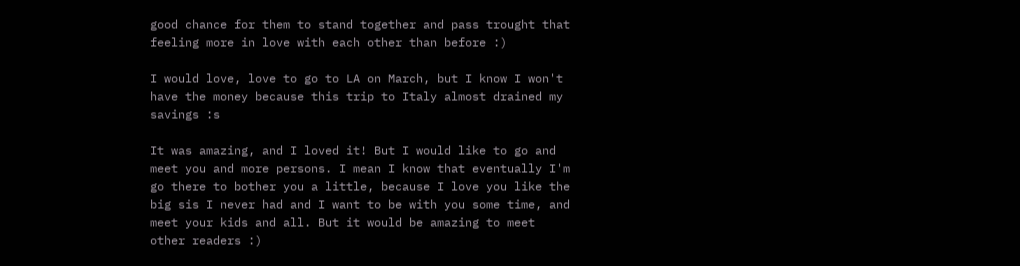good chance for them to stand together and pass trought that feeling more in love with each other than before :)

I would love, love to go to LA on March, but I know I won't have the money because this trip to Italy almost drained my savings :s

It was amazing, and I loved it! But I would like to go and meet you and more persons. I mean I know that eventually I'm go there to bother you a little, because I love you like the big sis I never had and I want to be with you some time, and meet your kids and all. But it would be amazing to meet other readers :)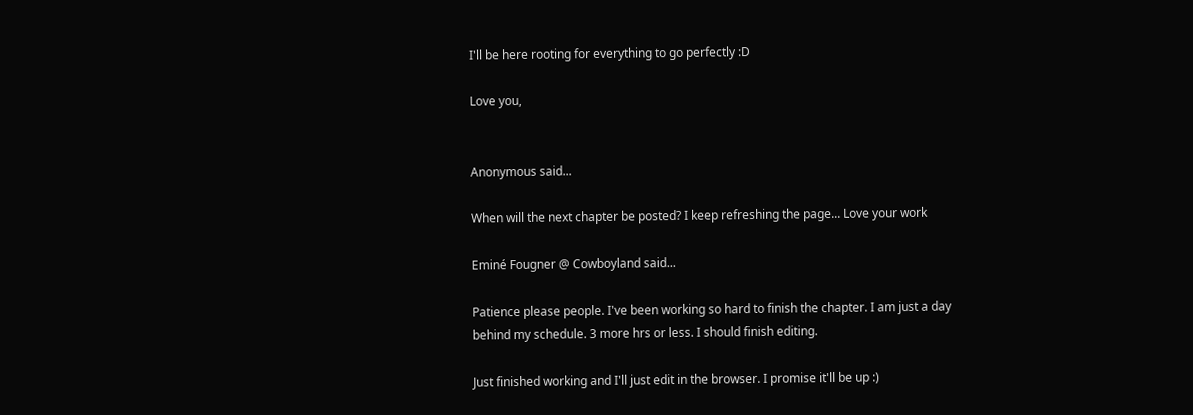I'll be here rooting for everything to go perfectly :D

Love you,


Anonymous said...

When will the next chapter be posted? I keep refreshing the page... Love your work

Eminé Fougner @ Cowboyland said...

Patience please people. I've been working so hard to finish the chapter. I am just a day behind my schedule. 3 more hrs or less. I should finish editing.

Just finished working and I'll just edit in the browser. I promise it'll be up :)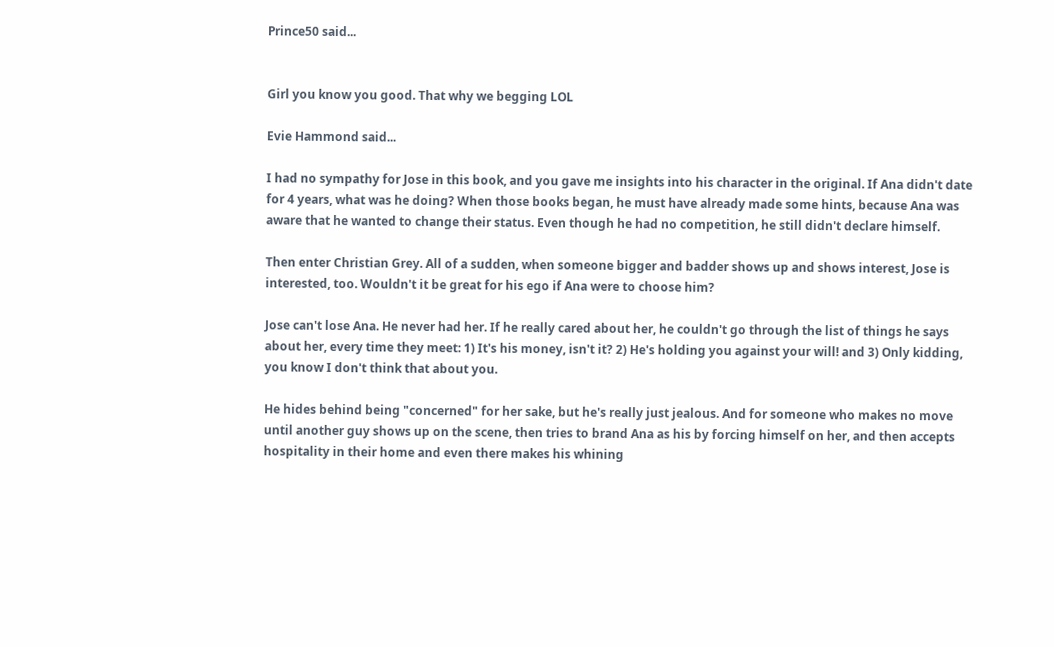Prince50 said...


Girl you know you good. That why we begging LOL

Evie Hammond said...

I had no sympathy for Jose in this book, and you gave me insights into his character in the original. If Ana didn't date for 4 years, what was he doing? When those books began, he must have already made some hints, because Ana was aware that he wanted to change their status. Even though he had no competition, he still didn't declare himself.

Then enter Christian Grey. All of a sudden, when someone bigger and badder shows up and shows interest, Jose is interested, too. Wouldn't it be great for his ego if Ana were to choose him?

Jose can't lose Ana. He never had her. If he really cared about her, he couldn't go through the list of things he says about her, every time they meet: 1) It's his money, isn't it? 2) He's holding you against your will! and 3) Only kidding, you know I don't think that about you.

He hides behind being "concerned" for her sake, but he's really just jealous. And for someone who makes no move until another guy shows up on the scene, then tries to brand Ana as his by forcing himself on her, and then accepts hospitality in their home and even there makes his whining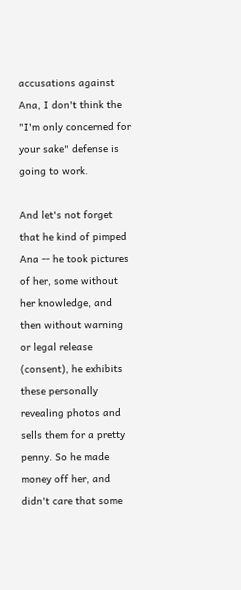accusations against Ana, I don't think the "I'm only concerned for your sake" defense is going to work.

And let's not forget that he kind of pimped Ana -- he took pictures of her, some without her knowledge, and then without warning or legal release (consent), he exhibits these personally revealing photos and sells them for a pretty penny. So he made money off her, and didn't care that some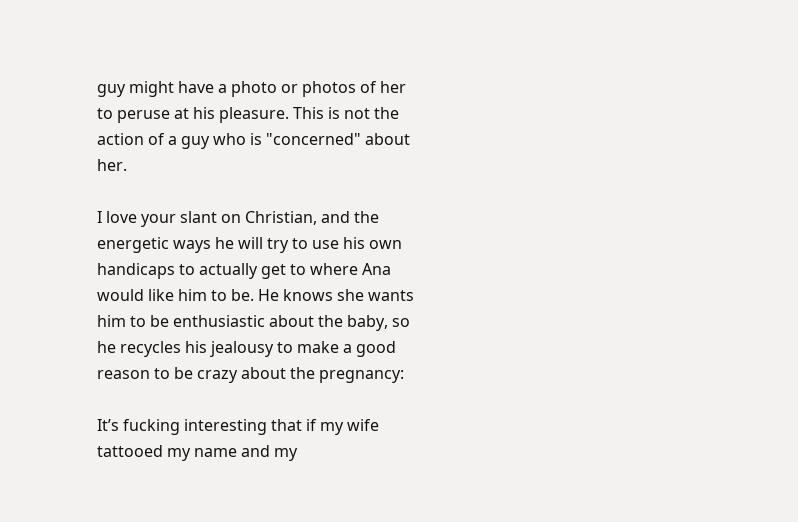guy might have a photo or photos of her to peruse at his pleasure. This is not the action of a guy who is "concerned" about her.

I love your slant on Christian, and the energetic ways he will try to use his own handicaps to actually get to where Ana would like him to be. He knows she wants him to be enthusiastic about the baby, so he recycles his jealousy to make a good reason to be crazy about the pregnancy:

It’s fucking interesting that if my wife tattooed my name and my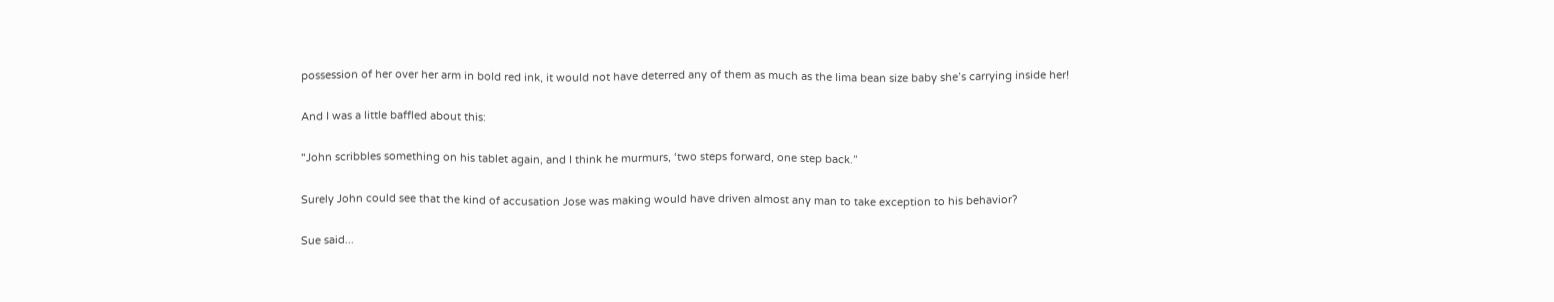possession of her over her arm in bold red ink, it would not have deterred any of them as much as the lima bean size baby she’s carrying inside her!

And I was a little baffled about this:

"John scribbles something on his tablet again, and I think he murmurs, ‘two steps forward, one step back.”

Surely John could see that the kind of accusation Jose was making would have driven almost any man to take exception to his behavior?

Sue said...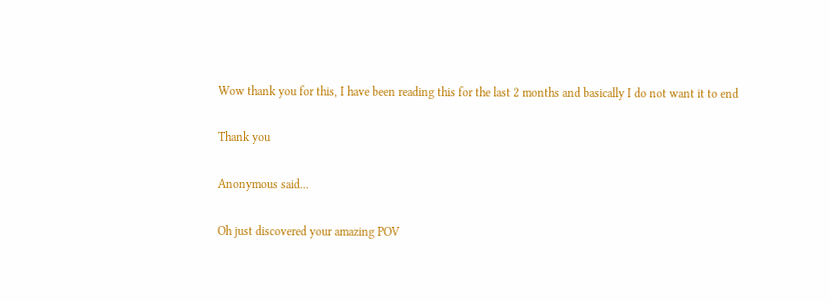Wow thank you for this, I have been reading this for the last 2 months and basically I do not want it to end

Thank you

Anonymous said...

Oh just discovered your amazing POV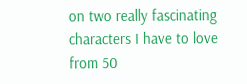on two really fascinating characters I have to love from 50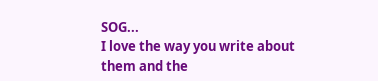SOG...
I love the way you write about them and the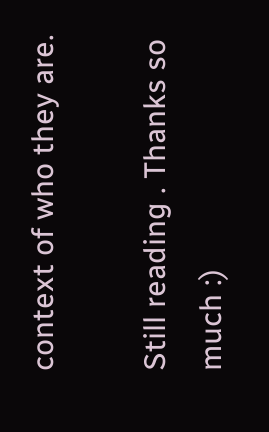context of who they are.

Still reading . Thanks so much :)